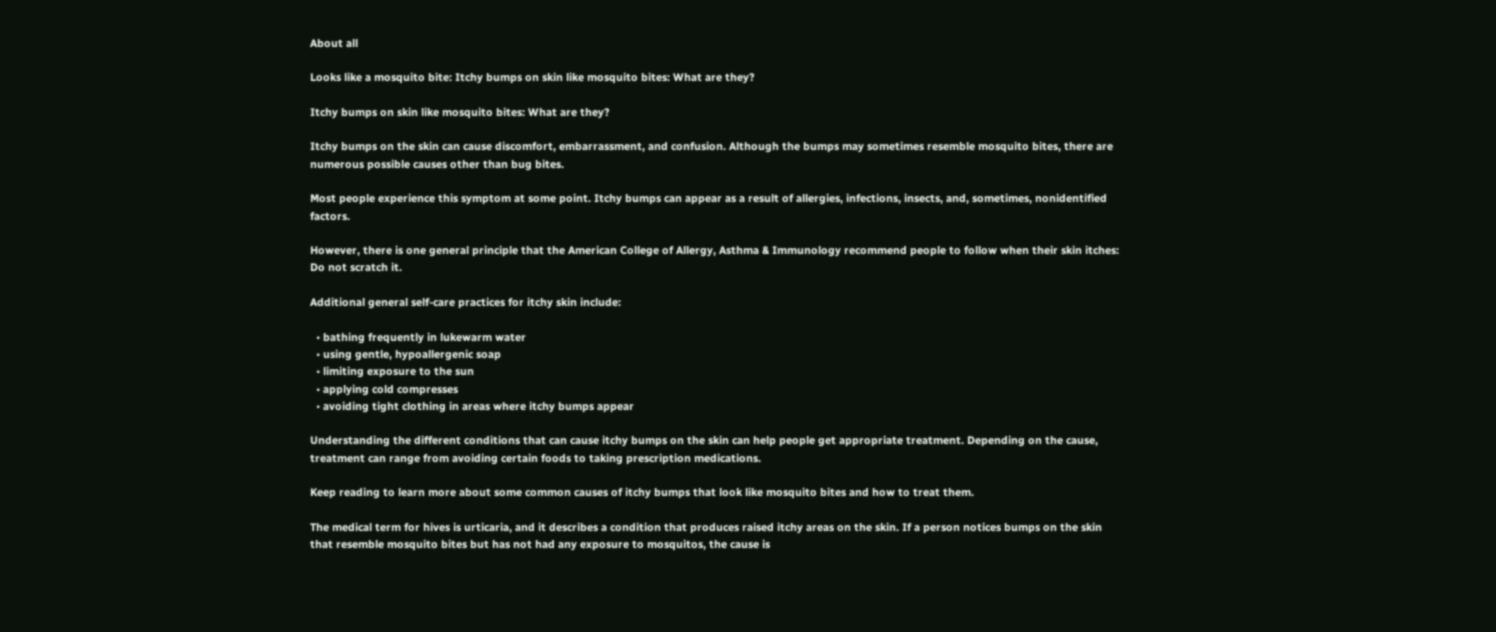About all

Looks like a mosquito bite: Itchy bumps on skin like mosquito bites: What are they?

Itchy bumps on skin like mosquito bites: What are they?

Itchy bumps on the skin can cause discomfort, embarrassment, and confusion. Although the bumps may sometimes resemble mosquito bites, there are numerous possible causes other than bug bites.

Most people experience this symptom at some point. Itchy bumps can appear as a result of allergies, infections, insects, and, sometimes, nonidentified factors.

However, there is one general principle that the American College of Allergy, Asthma & Immunology recommend people to follow when their skin itches: Do not scratch it.

Additional general self-care practices for itchy skin include:

  • bathing frequently in lukewarm water
  • using gentle, hypoallergenic soap
  • limiting exposure to the sun
  • applying cold compresses
  • avoiding tight clothing in areas where itchy bumps appear

Understanding the different conditions that can cause itchy bumps on the skin can help people get appropriate treatment. Depending on the cause, treatment can range from avoiding certain foods to taking prescription medications.

Keep reading to learn more about some common causes of itchy bumps that look like mosquito bites and how to treat them.

The medical term for hives is urticaria, and it describes a condition that produces raised itchy areas on the skin. If a person notices bumps on the skin that resemble mosquito bites but has not had any exposure to mosquitos, the cause is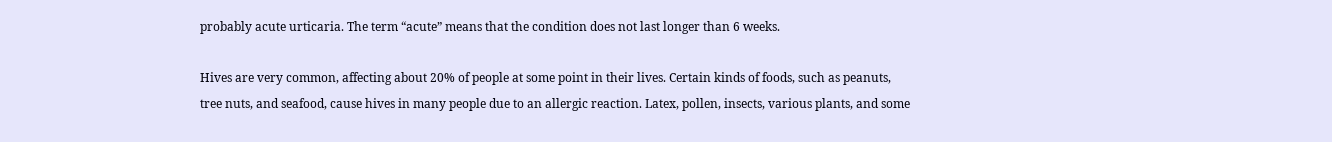probably acute urticaria. The term “acute” means that the condition does not last longer than 6 weeks.

Hives are very common, affecting about 20% of people at some point in their lives. Certain kinds of foods, such as peanuts, tree nuts, and seafood, cause hives in many people due to an allergic reaction. Latex, pollen, insects, various plants, and some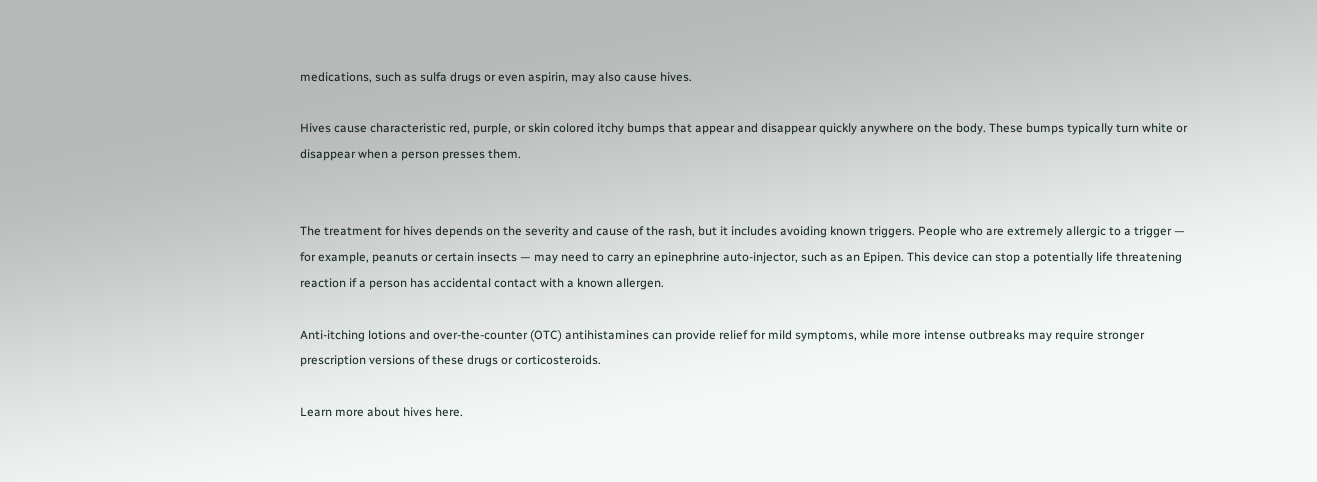medications, such as sulfa drugs or even aspirin, may also cause hives.

Hives cause characteristic red, purple, or skin colored itchy bumps that appear and disappear quickly anywhere on the body. These bumps typically turn white or disappear when a person presses them.


The treatment for hives depends on the severity and cause of the rash, but it includes avoiding known triggers. People who are extremely allergic to a trigger — for example, peanuts or certain insects — may need to carry an epinephrine auto-injector, such as an Epipen. This device can stop a potentially life threatening reaction if a person has accidental contact with a known allergen.

Anti-itching lotions and over-the-counter (OTC) antihistamines can provide relief for mild symptoms, while more intense outbreaks may require stronger prescription versions of these drugs or corticosteroids.

Learn more about hives here.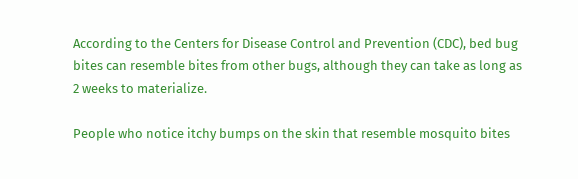According to the Centers for Disease Control and Prevention (CDC), bed bug bites can resemble bites from other bugs, although they can take as long as 2 weeks to materialize.

People who notice itchy bumps on the skin that resemble mosquito bites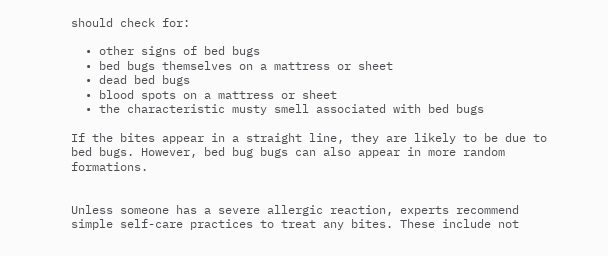should check for:

  • other signs of bed bugs
  • bed bugs themselves on a mattress or sheet
  • dead bed bugs
  • blood spots on a mattress or sheet
  • the characteristic musty smell associated with bed bugs

If the bites appear in a straight line, they are likely to be due to bed bugs. However, bed bug bugs can also appear in more random formations.


Unless someone has a severe allergic reaction, experts recommend simple self-care practices to treat any bites. These include not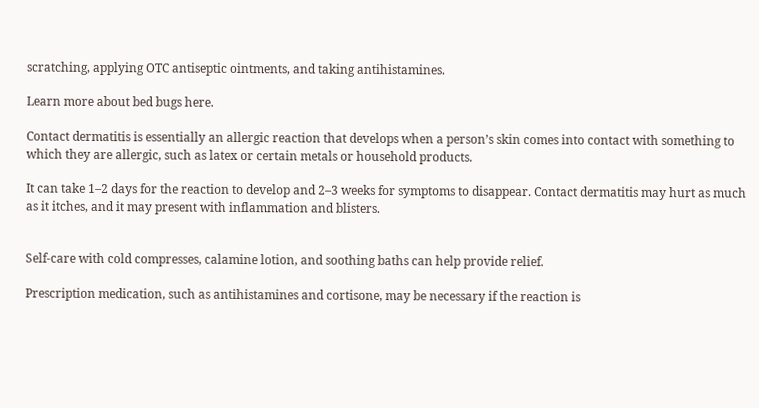scratching, applying OTC antiseptic ointments, and taking antihistamines.

Learn more about bed bugs here.

Contact dermatitis is essentially an allergic reaction that develops when a person’s skin comes into contact with something to which they are allergic, such as latex or certain metals or household products.

It can take 1–2 days for the reaction to develop and 2–3 weeks for symptoms to disappear. Contact dermatitis may hurt as much as it itches, and it may present with inflammation and blisters.


Self-care with cold compresses, calamine lotion, and soothing baths can help provide relief.

Prescription medication, such as antihistamines and cortisone, may be necessary if the reaction is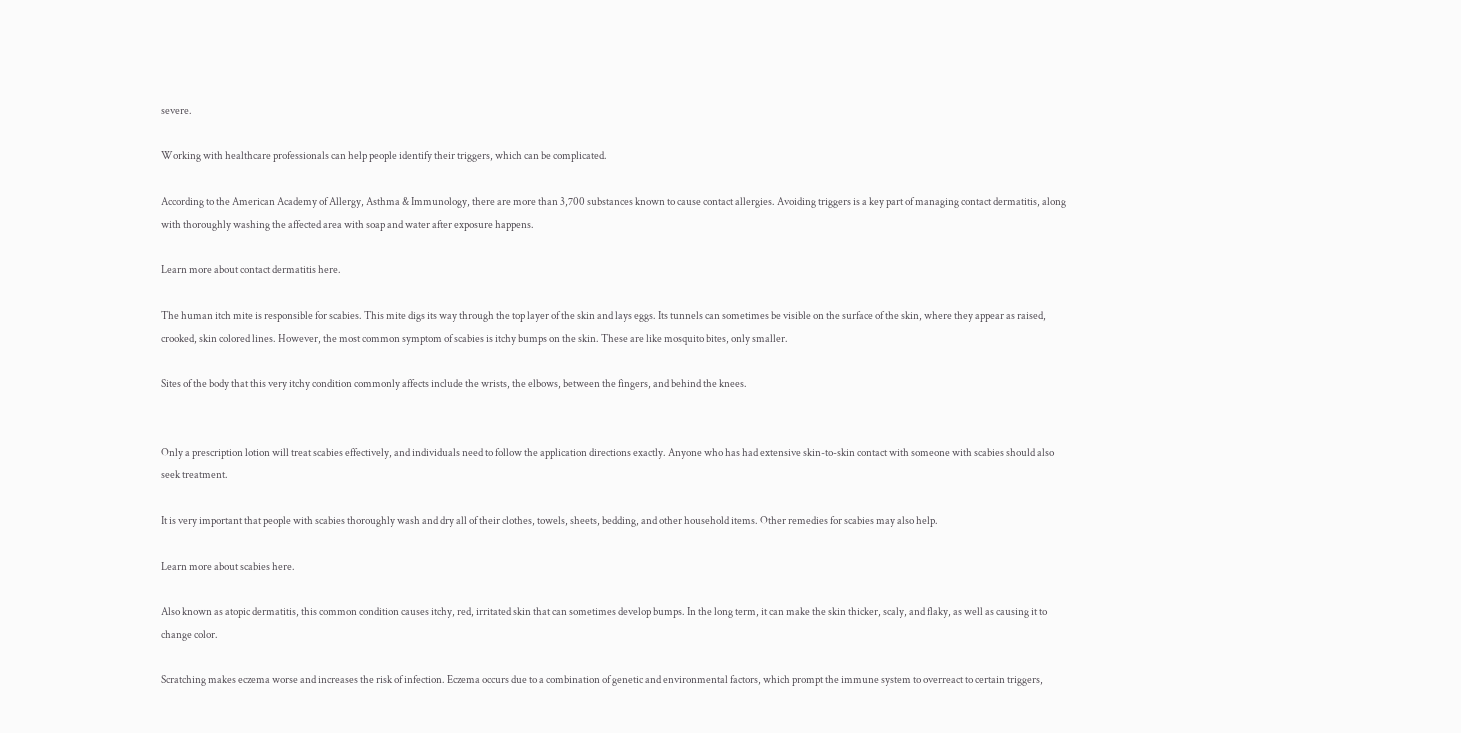severe.

Working with healthcare professionals can help people identify their triggers, which can be complicated.

According to the American Academy of Allergy, Asthma & Immunology, there are more than 3,700 substances known to cause contact allergies. Avoiding triggers is a key part of managing contact dermatitis, along with thoroughly washing the affected area with soap and water after exposure happens.

Learn more about contact dermatitis here.

The human itch mite is responsible for scabies. This mite digs its way through the top layer of the skin and lays eggs. Its tunnels can sometimes be visible on the surface of the skin, where they appear as raised, crooked, skin colored lines. However, the most common symptom of scabies is itchy bumps on the skin. These are like mosquito bites, only smaller.

Sites of the body that this very itchy condition commonly affects include the wrists, the elbows, between the fingers, and behind the knees.


Only a prescription lotion will treat scabies effectively, and individuals need to follow the application directions exactly. Anyone who has had extensive skin-to-skin contact with someone with scabies should also seek treatment.

It is very important that people with scabies thoroughly wash and dry all of their clothes, towels, sheets, bedding, and other household items. Other remedies for scabies may also help.

Learn more about scabies here.

Also known as atopic dermatitis, this common condition causes itchy, red, irritated skin that can sometimes develop bumps. In the long term, it can make the skin thicker, scaly, and flaky, as well as causing it to change color.

Scratching makes eczema worse and increases the risk of infection. Eczema occurs due to a combination of genetic and environmental factors, which prompt the immune system to overreact to certain triggers,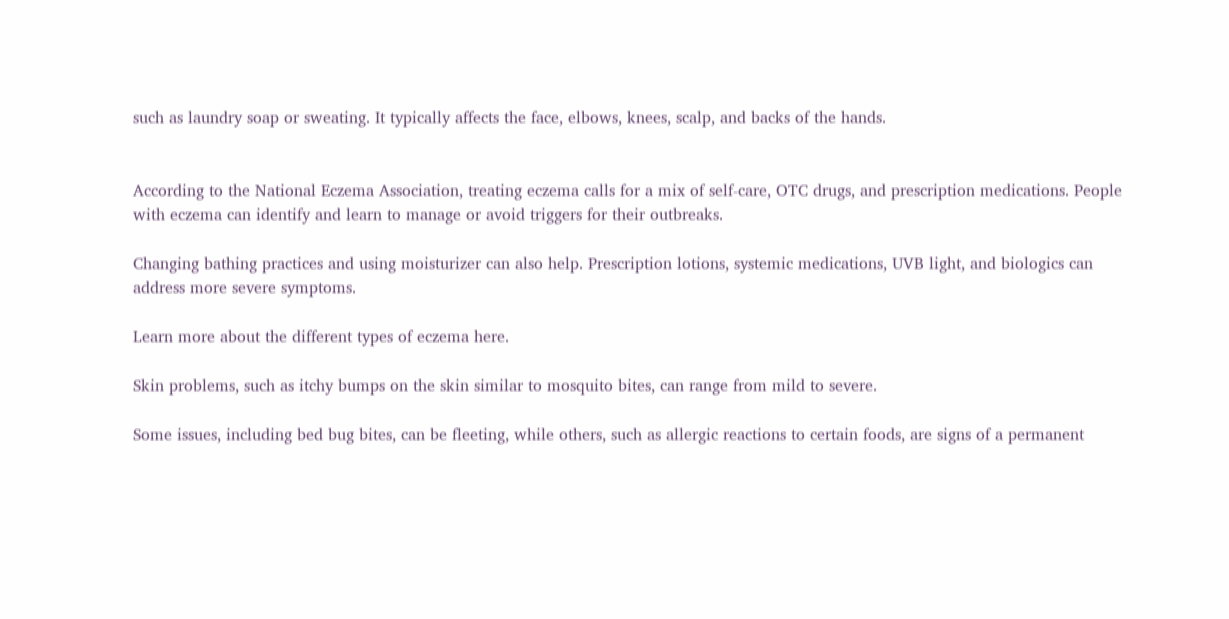such as laundry soap or sweating. It typically affects the face, elbows, knees, scalp, and backs of the hands.


According to the National Eczema Association, treating eczema calls for a mix of self-care, OTC drugs, and prescription medications. People with eczema can identify and learn to manage or avoid triggers for their outbreaks.

Changing bathing practices and using moisturizer can also help. Prescription lotions, systemic medications, UVB light, and biologics can address more severe symptoms.

Learn more about the different types of eczema here.

Skin problems, such as itchy bumps on the skin similar to mosquito bites, can range from mild to severe.

Some issues, including bed bug bites, can be fleeting, while others, such as allergic reactions to certain foods, are signs of a permanent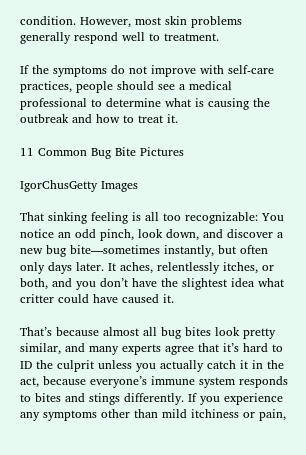condition. However, most skin problems generally respond well to treatment.

If the symptoms do not improve with self-care practices, people should see a medical professional to determine what is causing the outbreak and how to treat it.

11 Common Bug Bite Pictures

IgorChusGetty Images

That sinking feeling is all too recognizable: You notice an odd pinch, look down, and discover a new bug bite—sometimes instantly, but often only days later. It aches, relentlessly itches, or both, and you don’t have the slightest idea what critter could have caused it.

That’s because almost all bug bites look pretty similar, and many experts agree that it’s hard to ID the culprit unless you actually catch it in the act, because everyone’s immune system responds to bites and stings differently. If you experience any symptoms other than mild itchiness or pain,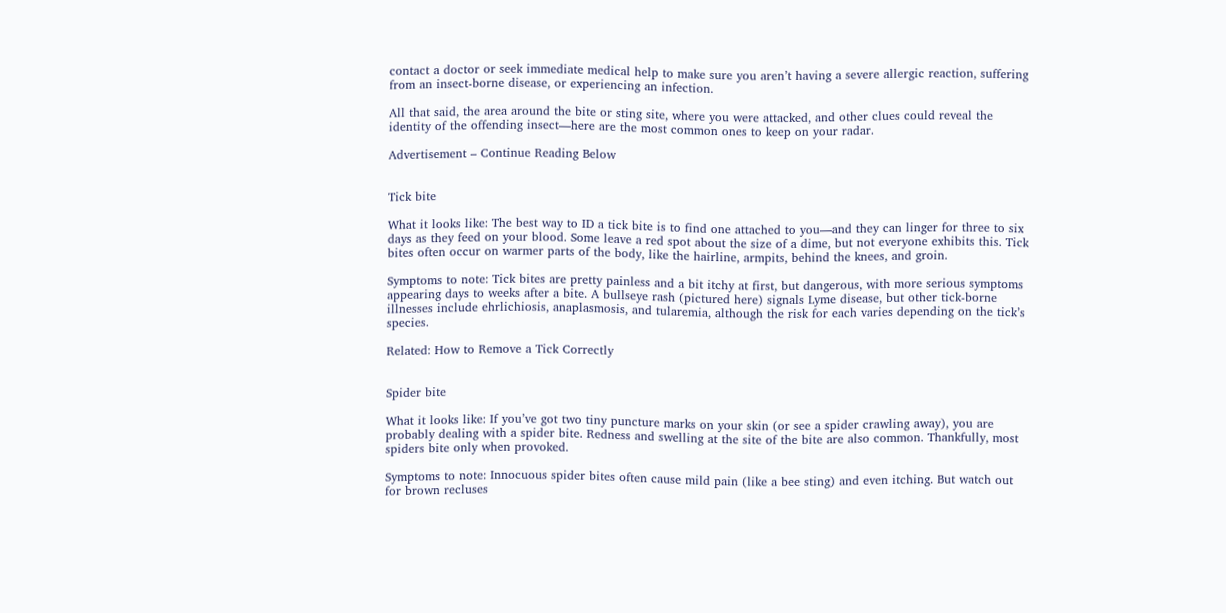contact a doctor or seek immediate medical help to make sure you aren’t having a severe allergic reaction, suffering from an insect-borne disease, or experiencing an infection.

All that said, the area around the bite or sting site, where you were attacked, and other clues could reveal the identity of the offending insect—here are the most common ones to keep on your radar.

Advertisement – Continue Reading Below


Tick bite

What it looks like: The best way to ID a tick bite is to find one attached to you—and they can linger for three to six days as they feed on your blood. Some leave a red spot about the size of a dime, but not everyone exhibits this. Tick bites often occur on warmer parts of the body, like the hairline, armpits, behind the knees, and groin.

Symptoms to note: Tick bites are pretty painless and a bit itchy at first, but dangerous, with more serious symptoms appearing days to weeks after a bite. A bullseye rash (pictured here) signals Lyme disease, but other tick-borne illnesses include ehrlichiosis, anaplasmosis, and tularemia, although the risk for each varies depending on the tick’s species.

Related: How to Remove a Tick Correctly


Spider bite

What it looks like: If you’ve got two tiny puncture marks on your skin (or see a spider crawling away), you are probably dealing with a spider bite. Redness and swelling at the site of the bite are also common. Thankfully, most spiders bite only when provoked.

Symptoms to note: Innocuous spider bites often cause mild pain (like a bee sting) and even itching. But watch out for brown recluses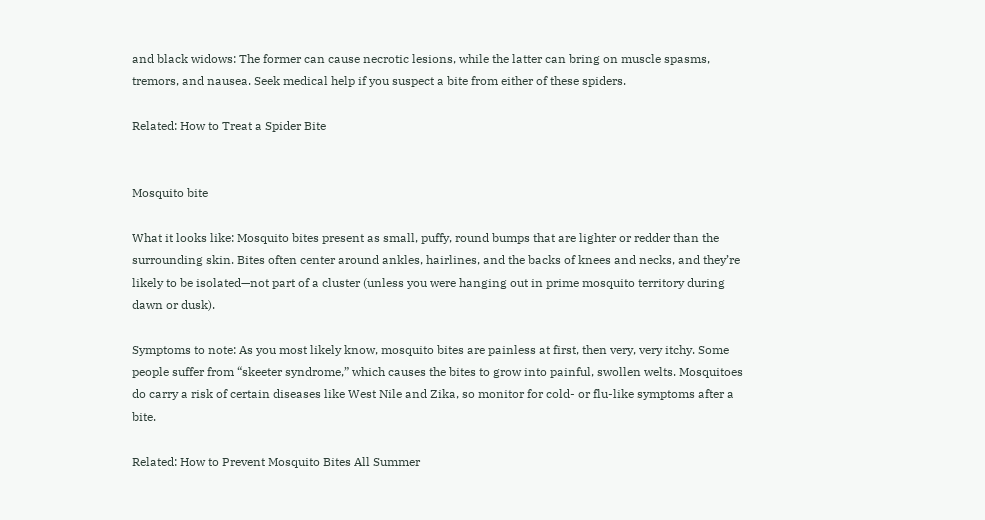and black widows: The former can cause necrotic lesions, while the latter can bring on muscle spasms, tremors, and nausea. Seek medical help if you suspect a bite from either of these spiders.

Related: How to Treat a Spider Bite


Mosquito bite

What it looks like: Mosquito bites present as small, puffy, round bumps that are lighter or redder than the surrounding skin. Bites often center around ankles, hairlines, and the backs of knees and necks, and they’re likely to be isolated—not part of a cluster (unless you were hanging out in prime mosquito territory during dawn or dusk).

Symptoms to note: As you most likely know, mosquito bites are painless at first, then very, very itchy. Some people suffer from “skeeter syndrome,” which causes the bites to grow into painful, swollen welts. Mosquitoes do carry a risk of certain diseases like West Nile and Zika, so monitor for cold- or flu-like symptoms after a bite.

Related: How to Prevent Mosquito Bites All Summer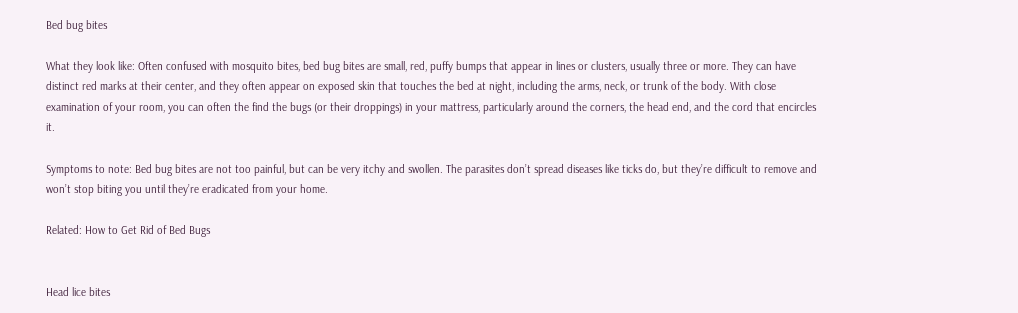Bed bug bites

What they look like: Often confused with mosquito bites, bed bug bites are small, red, puffy bumps that appear in lines or clusters, usually three or more. They can have distinct red marks at their center, and they often appear on exposed skin that touches the bed at night, including the arms, neck, or trunk of the body. With close examination of your room, you can often the find the bugs (or their droppings) in your mattress, particularly around the corners, the head end, and the cord that encircles it.

Symptoms to note: Bed bug bites are not too painful, but can be very itchy and swollen. The parasites don’t spread diseases like ticks do, but they’re difficult to remove and won’t stop biting you until they’re eradicated from your home.

Related: How to Get Rid of Bed Bugs


Head lice bites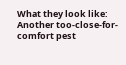What they look like: Another too-close-for-comfort pest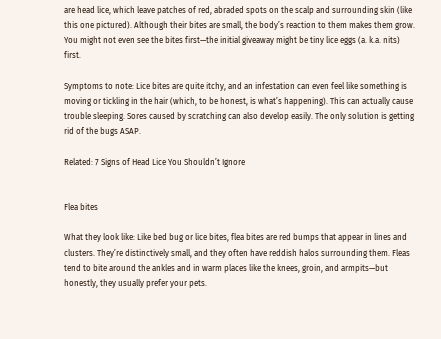are head lice, which leave patches of red, abraded spots on the scalp and surrounding skin (like this one pictured). Although their bites are small, the body’s reaction to them makes them grow. You might not even see the bites first—the initial giveaway might be tiny lice eggs (a. k.a. nits) first.

Symptoms to note: Lice bites are quite itchy, and an infestation can even feel like something is moving or tickling in the hair (which, to be honest, is what’s happening). This can actually cause trouble sleeping. Sores caused by scratching can also develop easily. The only solution is getting rid of the bugs ASAP.

Related: 7 Signs of Head Lice You Shouldn’t Ignore


Flea bites

What they look like: Like bed bug or lice bites, flea bites are red bumps that appear in lines and clusters. They’re distinctively small, and they often have reddish halos surrounding them. Fleas tend to bite around the ankles and in warm places like the knees, groin, and armpits—but honestly, they usually prefer your pets.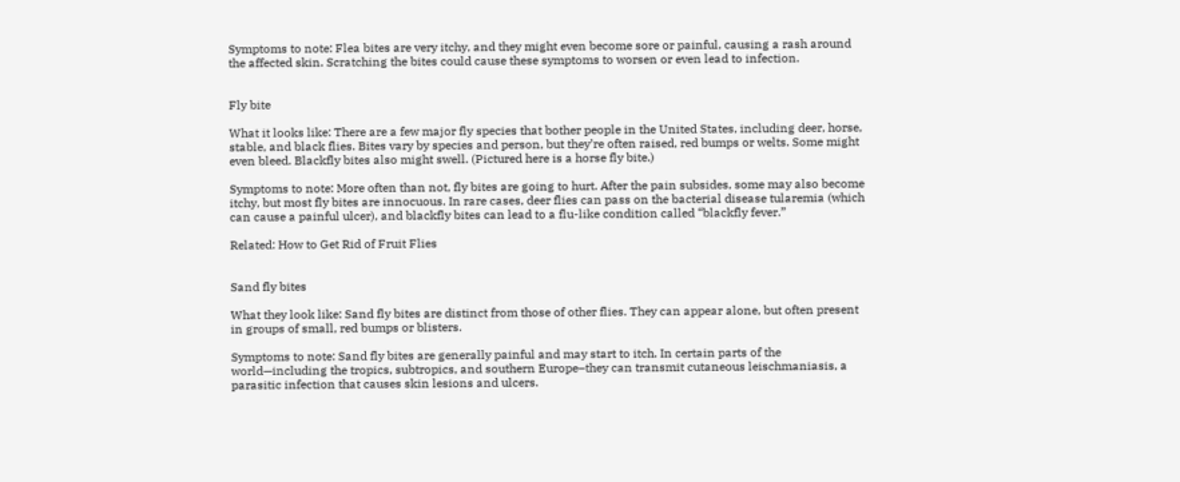Symptoms to note: Flea bites are very itchy, and they might even become sore or painful, causing a rash around the affected skin. Scratching the bites could cause these symptoms to worsen or even lead to infection.


Fly bite

What it looks like: There are a few major fly species that bother people in the United States, including deer, horse, stable, and black flies. Bites vary by species and person, but they’re often raised, red bumps or welts. Some might even bleed. Blackfly bites also might swell. (Pictured here is a horse fly bite.)

Symptoms to note: More often than not, fly bites are going to hurt. After the pain subsides, some may also become itchy, but most fly bites are innocuous. In rare cases, deer flies can pass on the bacterial disease tularemia (which can cause a painful ulcer), and blackfly bites can lead to a flu-like condition called “blackfly fever.”

Related: How to Get Rid of Fruit Flies


Sand fly bites

What they look like: Sand fly bites are distinct from those of other flies. They can appear alone, but often present in groups of small, red bumps or blisters.

Symptoms to note: Sand fly bites are generally painful and may start to itch. In certain parts of the world—including the tropics, subtropics, and southern Europe–they can transmit cutaneous leischmaniasis, a parasitic infection that causes skin lesions and ulcers.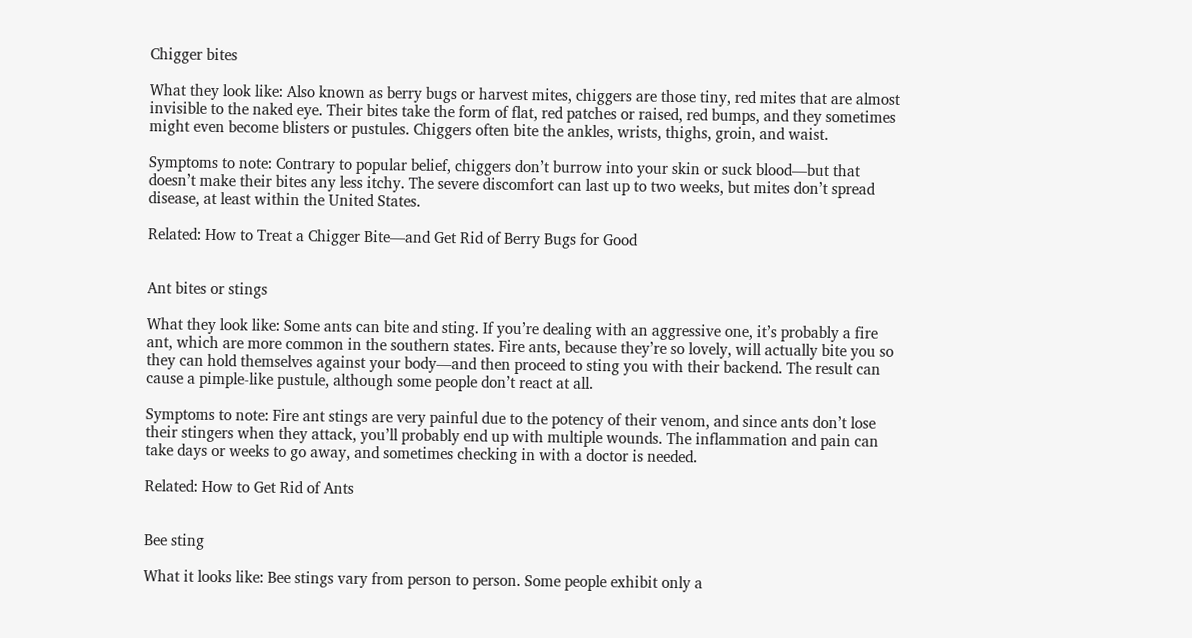Chigger bites

What they look like: Also known as berry bugs or harvest mites, chiggers are those tiny, red mites that are almost invisible to the naked eye. Their bites take the form of flat, red patches or raised, red bumps, and they sometimes might even become blisters or pustules. Chiggers often bite the ankles, wrists, thighs, groin, and waist.

Symptoms to note: Contrary to popular belief, chiggers don’t burrow into your skin or suck blood—but that doesn’t make their bites any less itchy. The severe discomfort can last up to two weeks, but mites don’t spread disease, at least within the United States.

Related: How to Treat a Chigger Bite—and Get Rid of Berry Bugs for Good


Ant bites or stings

What they look like: Some ants can bite and sting. If you’re dealing with an aggressive one, it’s probably a fire ant, which are more common in the southern states. Fire ants, because they’re so lovely, will actually bite you so they can hold themselves against your body—and then proceed to sting you with their backend. The result can cause a pimple-like pustule, although some people don’t react at all.

Symptoms to note: Fire ant stings are very painful due to the potency of their venom, and since ants don’t lose their stingers when they attack, you’ll probably end up with multiple wounds. The inflammation and pain can take days or weeks to go away, and sometimes checking in with a doctor is needed.

Related: How to Get Rid of Ants


Bee sting

What it looks like: Bee stings vary from person to person. Some people exhibit only a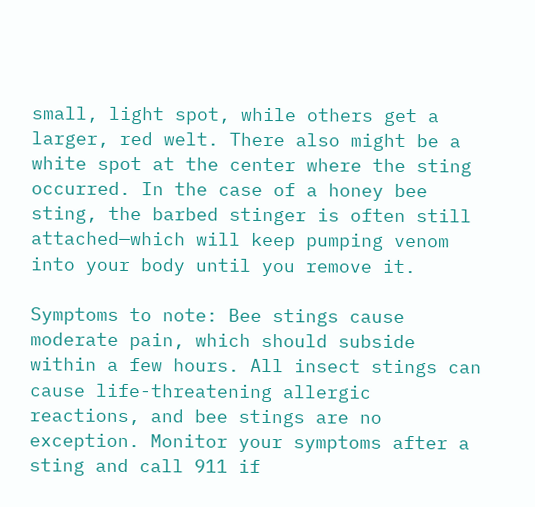small, light spot, while others get a larger, red welt. There also might be a white spot at the center where the sting occurred. In the case of a honey bee sting, the barbed stinger is often still attached—which will keep pumping venom into your body until you remove it.

Symptoms to note: Bee stings cause moderate pain, which should subside within a few hours. All insect stings can cause life-threatening allergic reactions, and bee stings are no exception. Monitor your symptoms after a sting and call 911 if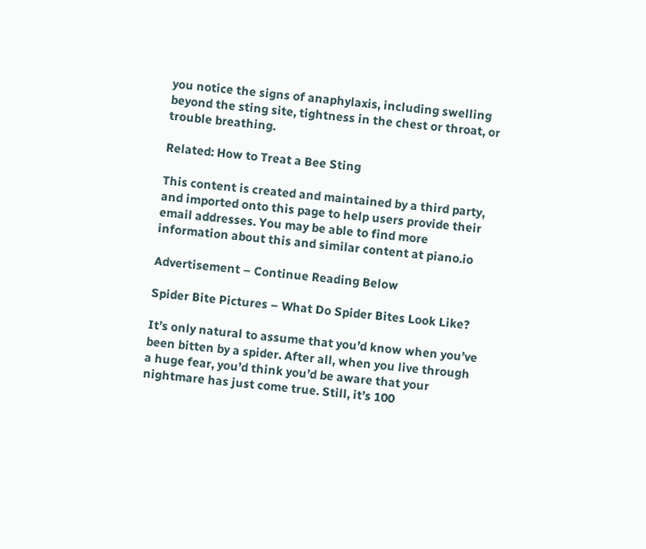you notice the signs of anaphylaxis, including swelling beyond the sting site, tightness in the chest or throat, or trouble breathing.

Related: How to Treat a Bee Sting

This content is created and maintained by a third party, and imported onto this page to help users provide their email addresses. You may be able to find more information about this and similar content at piano.io

Advertisement – Continue Reading Below

Spider Bite Pictures – What Do Spider Bites Look Like?

It’s only natural to assume that you’d know when you’ve been bitten by a spider. After all, when you live through a huge fear, you’d think you’d be aware that your nightmare has just come true. Still, it’s 100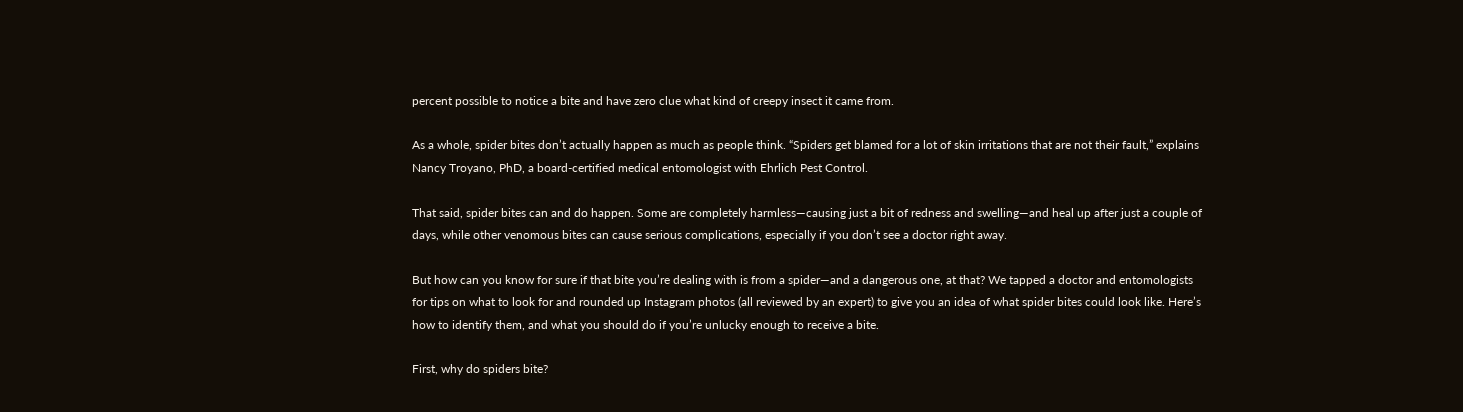percent possible to notice a bite and have zero clue what kind of creepy insect it came from.

As a whole, spider bites don’t actually happen as much as people think. “Spiders get blamed for a lot of skin irritations that are not their fault,” explains Nancy Troyano, PhD, a board-certified medical entomologist with Ehrlich Pest Control.

That said, spider bites can and do happen. Some are completely harmless—causing just a bit of redness and swelling—and heal up after just a couple of days, while other venomous bites can cause serious complications, especially if you don’t see a doctor right away.

But how can you know for sure if that bite you’re dealing with is from a spider—and a dangerous one, at that? We tapped a doctor and entomologists for tips on what to look for and rounded up Instagram photos (all reviewed by an expert) to give you an idea of what spider bites could look like. Here’s how to identify them, and what you should do if you’re unlucky enough to receive a bite.

First, why do spiders bite?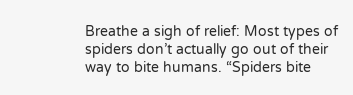Breathe a sigh of relief: Most types of spiders don’t actually go out of their way to bite humans. “Spiders bite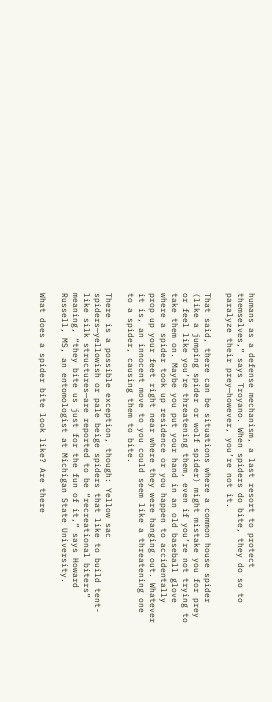humans as a defense mechanism, a last resort to protect themselves,” says Troyano. When spiders do bite, they do so to paralyze their prey—however, you’re not it.

That said, there can be situations where a common house spider (like a jumping spider or wolf spider) might mistake you for prey or feel like you’re threatening them, even if you’re not trying to take them on. Maybe you put your hand in an old baseball glove where a spider took up residence or you happen to accidentally prop up your feet right near where they were hanging out. Whatever it is, an innocent move to you could seem like a threatening one to a spider, causing them to bite.

There is a possible exception, though: Yellow sac spiders—yellowish or pale beige spiders that like to build tent-like silk structures—are reported to be “recreational biters” meaning, “they bite us just for the fun of it,” says Howard Russell, MS, an entomologist at Michigan State University.

What does a spider bite look like? Are there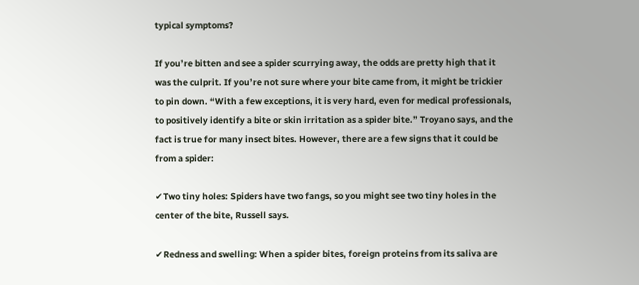typical symptoms?

If you’re bitten and see a spider scurrying away, the odds are pretty high that it was the culprit. If you’re not sure where your bite came from, it might be trickier to pin down. “With a few exceptions, it is very hard, even for medical professionals, to positively identify a bite or skin irritation as a spider bite.” Troyano says, and the fact is true for many insect bites. However, there are a few signs that it could be from a spider:

✔Two tiny holes: Spiders have two fangs, so you might see two tiny holes in the center of the bite, Russell says.

✔Redness and swelling: When a spider bites, foreign proteins from its saliva are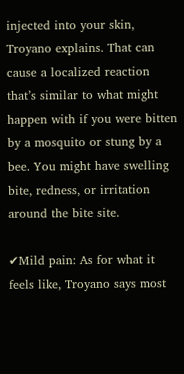injected into your skin, Troyano explains. That can cause a localized reaction that’s similar to what might happen with if you were bitten by a mosquito or stung by a bee. You might have swelling bite, redness, or irritation around the bite site.

✔Mild pain: As for what it feels like, Troyano says most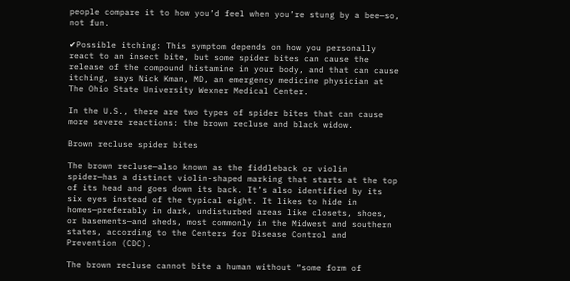people compare it to how you’d feel when you’re stung by a bee—so, not fun.

✔Possible itching: This symptom depends on how you personally react to an insect bite, but some spider bites can cause the release of the compound histamine in your body, and that can cause itching, says Nick Kman, MD, an emergency medicine physician at The Ohio State University Wexner Medical Center.

In the U.S., there are two types of spider bites that can cause more severe reactions: the brown recluse and black widow.

Brown recluse spider bites

The brown recluse—also known as the fiddleback or violin spider—has a distinct violin-shaped marking that starts at the top of its head and goes down its back. It’s also identified by its six eyes instead of the typical eight. It likes to hide in homes—preferably in dark, undisturbed areas like closets, shoes, or basements—and sheds, most commonly in the Midwest and southern states, according to the Centers for Disease Control and Prevention (CDC).

The brown recluse cannot bite a human without “some form of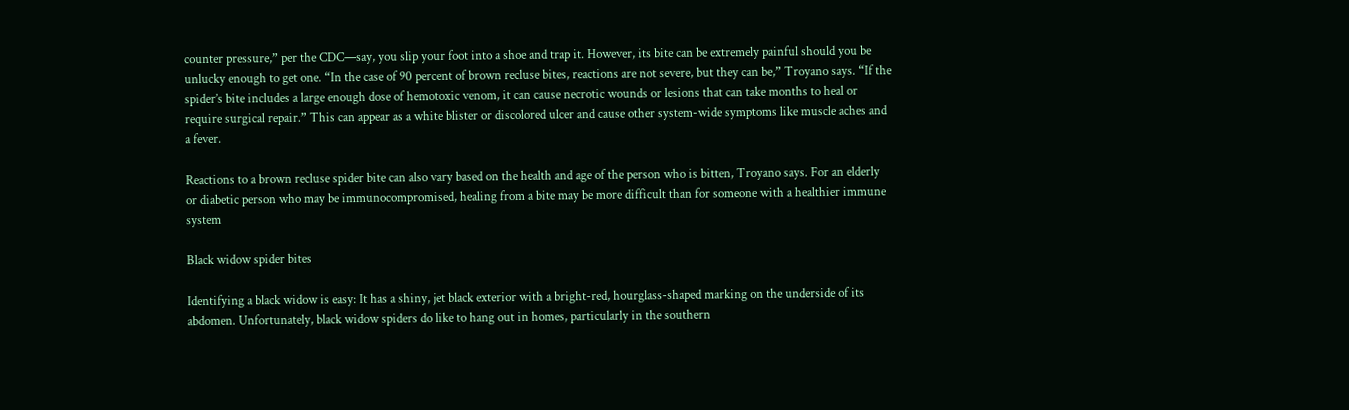counter pressure,” per the CDC—say, you slip your foot into a shoe and trap it. However, its bite can be extremely painful should you be unlucky enough to get one. “In the case of 90 percent of brown recluse bites, reactions are not severe, but they can be,” Troyano says. “If the spider’s bite includes a large enough dose of hemotoxic venom, it can cause necrotic wounds or lesions that can take months to heal or require surgical repair.” This can appear as a white blister or discolored ulcer and cause other system-wide symptoms like muscle aches and a fever.

Reactions to a brown recluse spider bite can also vary based on the health and age of the person who is bitten, Troyano says. For an elderly or diabetic person who may be immunocompromised, healing from a bite may be more difficult than for someone with a healthier immune system

Black widow spider bites

Identifying a black widow is easy: It has a shiny, jet black exterior with a bright-red, hourglass-shaped marking on the underside of its abdomen. Unfortunately, black widow spiders do like to hang out in homes, particularly in the southern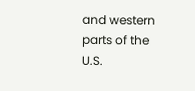and western parts of the U.S.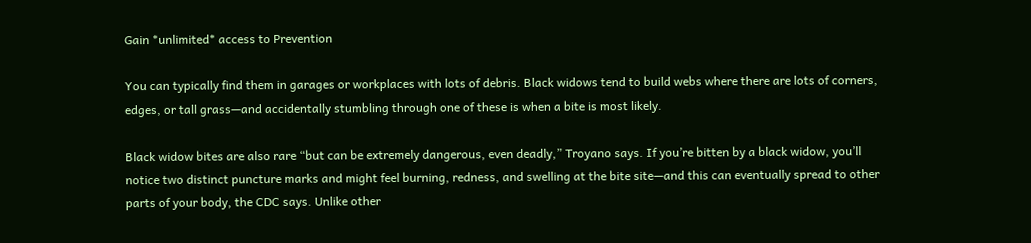Gain *unlimited* access to Prevention

You can typically find them in garages or workplaces with lots of debris. Black widows tend to build webs where there are lots of corners, edges, or tall grass—and accidentally stumbling through one of these is when a bite is most likely.

Black widow bites are also rare “but can be extremely dangerous, even deadly,” Troyano says. If you’re bitten by a black widow, you’ll notice two distinct puncture marks and might feel burning, redness, and swelling at the bite site—and this can eventually spread to other parts of your body, the CDC says. Unlike other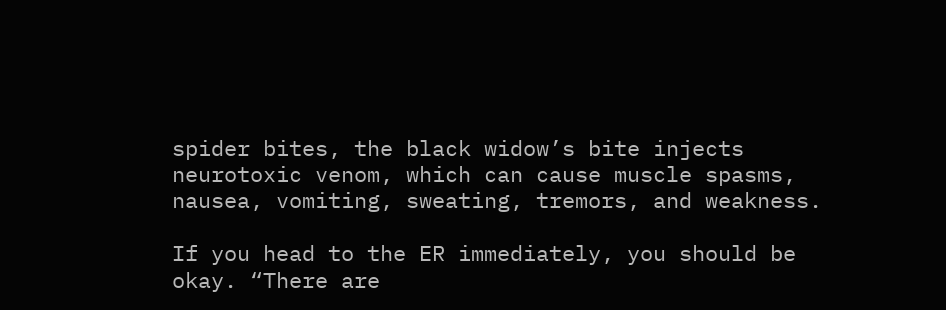spider bites, the black widow’s bite injects neurotoxic venom, which can cause muscle spasms, nausea, vomiting, sweating, tremors, and weakness.

If you head to the ER immediately, you should be okay. “There are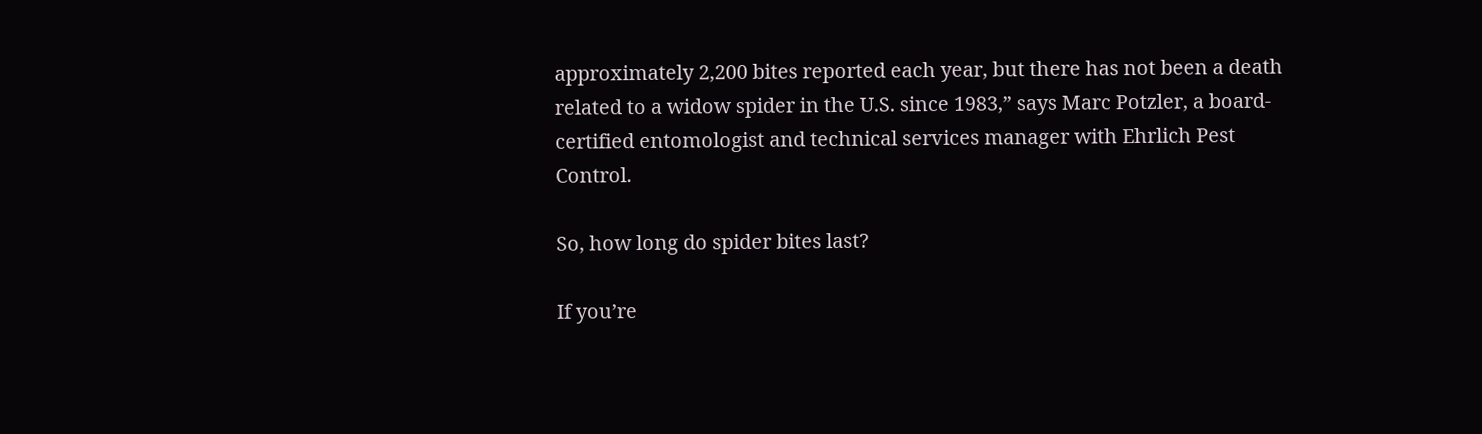approximately 2,200 bites reported each year, but there has not been a death related to a widow spider in the U.S. since 1983,” says Marc Potzler, a board-certified entomologist and technical services manager with Ehrlich Pest Control.

So, how long do spider bites last?

If you’re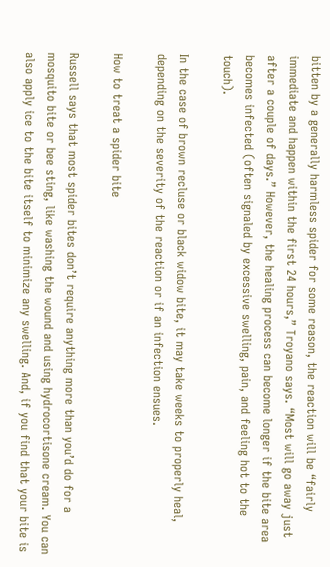bitten by a generally harmless spider for some reason, the reaction will be “fairly immediate and happen within the first 24 hours,” Troyano says. “Most will go away just after a couple of days.” However, the healing process can become longer if the bite area becomes infected (often signaled by excessive swelling, pain, and feeling hot to the touch).

In the case of brown recluse or black widow bite, it may take weeks to properly heal, depending on the severity of the reaction or if an infection ensues.

How to treat a spider bite

Russell says that most spider bites don’t require anything more than you’d do for a mosquito bite or bee sting, like washing the wound and using hydrocortisone cream. You can also apply ice to the bite itself to minimize any swelling. And, if you find that your bite is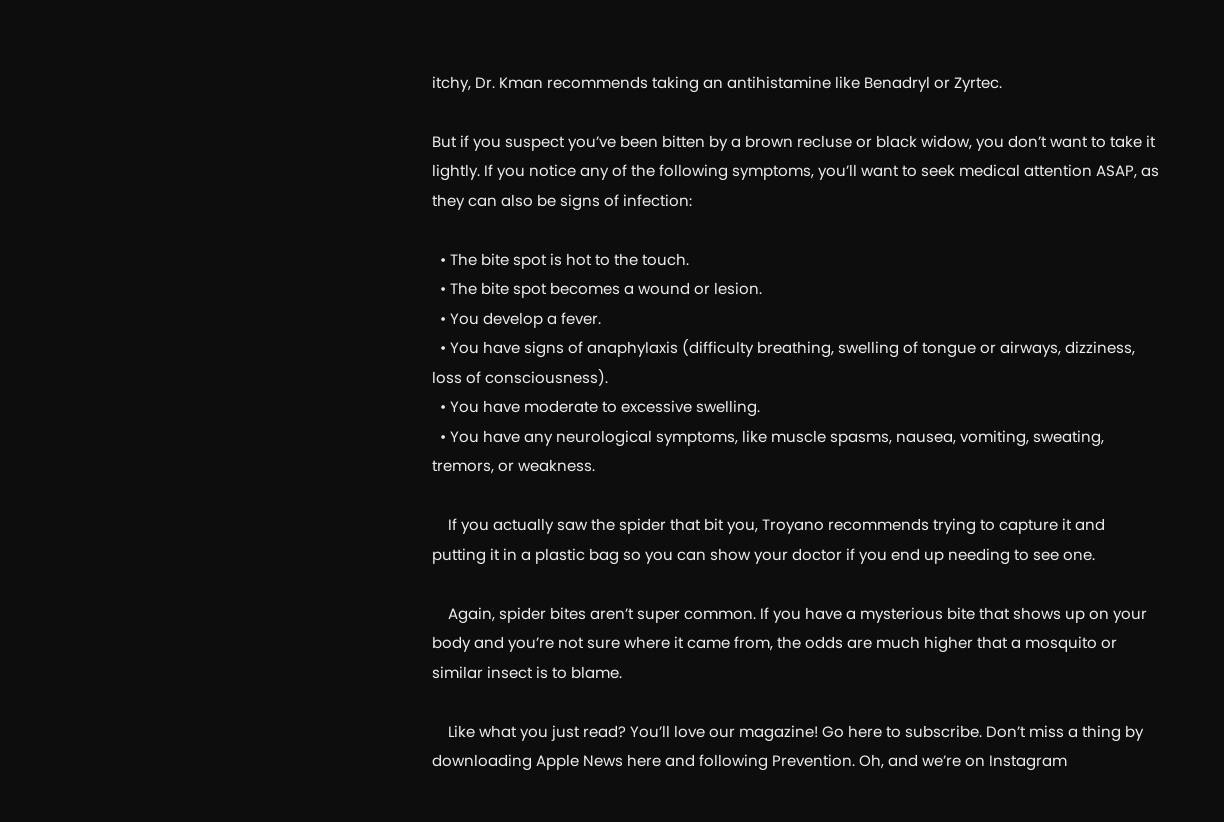itchy, Dr. Kman recommends taking an antihistamine like Benadryl or Zyrtec.

But if you suspect you’ve been bitten by a brown recluse or black widow, you don’t want to take it lightly. If you notice any of the following symptoms, you’ll want to seek medical attention ASAP, as they can also be signs of infection:

  • The bite spot is hot to the touch.
  • The bite spot becomes a wound or lesion.
  • You develop a fever.
  • You have signs of anaphylaxis (difficulty breathing, swelling of tongue or airways, dizziness, loss of consciousness).
  • You have moderate to excessive swelling.
  • You have any neurological symptoms, like muscle spasms, nausea, vomiting, sweating, tremors, or weakness.

    If you actually saw the spider that bit you, Troyano recommends trying to capture it and putting it in a plastic bag so you can show your doctor if you end up needing to see one.

    Again, spider bites aren’t super common. If you have a mysterious bite that shows up on your body and you’re not sure where it came from, the odds are much higher that a mosquito or similar insect is to blame.

    Like what you just read? You’ll love our magazine! Go here to subscribe. Don’t miss a thing by downloading Apple News here and following Prevention. Oh, and we’re on Instagram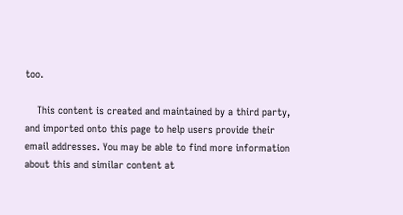too.

    This content is created and maintained by a third party, and imported onto this page to help users provide their email addresses. You may be able to find more information about this and similar content at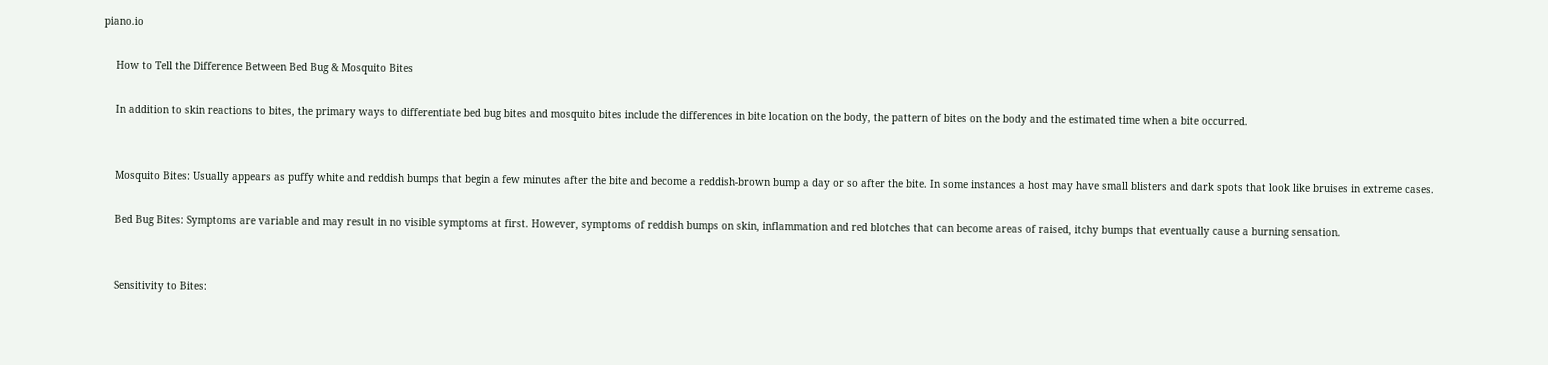piano.io

    How to Tell the Difference Between Bed Bug & Mosquito Bites

    In addition to skin reactions to bites, the primary ways to differentiate bed bug bites and mosquito bites include the differences in bite location on the body, the pattern of bites on the body and the estimated time when a bite occurred.


    Mosquito Bites: Usually appears as puffy white and reddish bumps that begin a few minutes after the bite and become a reddish-brown bump a day or so after the bite. In some instances a host may have small blisters and dark spots that look like bruises in extreme cases.

    Bed Bug Bites: Symptoms are variable and may result in no visible symptoms at first. However, symptoms of reddish bumps on skin, inflammation and red blotches that can become areas of raised, itchy bumps that eventually cause a burning sensation.


    Sensitivity to Bites: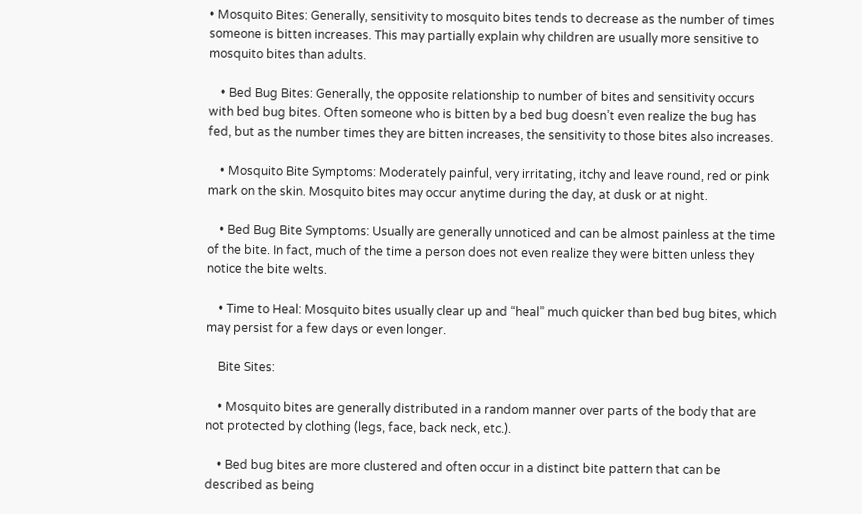• Mosquito Bites: Generally, sensitivity to mosquito bites tends to decrease as the number of times someone is bitten increases. This may partially explain why children are usually more sensitive to mosquito bites than adults.

    • Bed Bug Bites: Generally, the opposite relationship to number of bites and sensitivity occurs with bed bug bites. Often someone who is bitten by a bed bug doesn’t even realize the bug has fed, but as the number times they are bitten increases, the sensitivity to those bites also increases.

    • Mosquito Bite Symptoms: Moderately painful, very irritating, itchy and leave round, red or pink mark on the skin. Mosquito bites may occur anytime during the day, at dusk or at night.

    • Bed Bug Bite Symptoms: Usually are generally unnoticed and can be almost painless at the time of the bite. In fact, much of the time a person does not even realize they were bitten unless they notice the bite welts.

    • Time to Heal: Mosquito bites usually clear up and “heal” much quicker than bed bug bites, which may persist for a few days or even longer.

    Bite Sites:

    • Mosquito bites are generally distributed in a random manner over parts of the body that are not protected by clothing (legs, face, back neck, etc.).

    • Bed bug bites are more clustered and often occur in a distinct bite pattern that can be described as being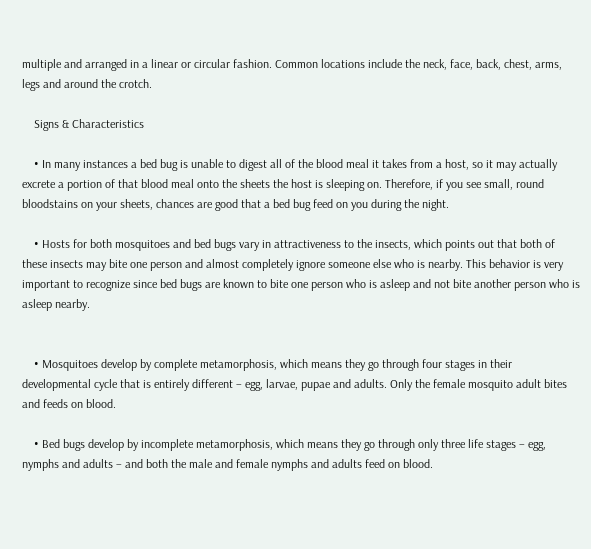multiple and arranged in a linear or circular fashion. Common locations include the neck, face, back, chest, arms, legs and around the crotch.

    Signs & Characteristics

    • In many instances a bed bug is unable to digest all of the blood meal it takes from a host, so it may actually excrete a portion of that blood meal onto the sheets the host is sleeping on. Therefore, if you see small, round bloodstains on your sheets, chances are good that a bed bug feed on you during the night.

    • Hosts for both mosquitoes and bed bugs vary in attractiveness to the insects, which points out that both of these insects may bite one person and almost completely ignore someone else who is nearby. This behavior is very important to recognize since bed bugs are known to bite one person who is asleep and not bite another person who is asleep nearby.


    • Mosquitoes develop by complete metamorphosis, which means they go through four stages in their developmental cycle that is entirely different – egg, larvae, pupae and adults. Only the female mosquito adult bites and feeds on blood.

    • Bed bugs develop by incomplete metamorphosis, which means they go through only three life stages – egg, nymphs and adults – and both the male and female nymphs and adults feed on blood.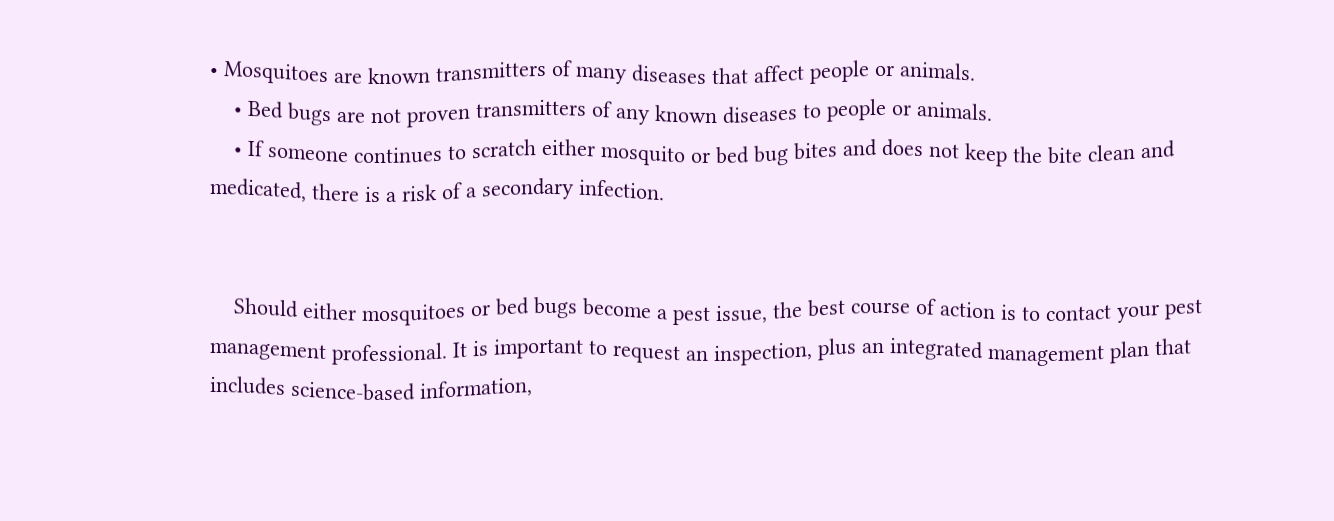• Mosquitoes are known transmitters of many diseases that affect people or animals.
    • Bed bugs are not proven transmitters of any known diseases to people or animals.
    • If someone continues to scratch either mosquito or bed bug bites and does not keep the bite clean and medicated, there is a risk of a secondary infection.


    Should either mosquitoes or bed bugs become a pest issue, the best course of action is to contact your pest management professional. It is important to request an inspection, plus an integrated management plan that includes science-based information,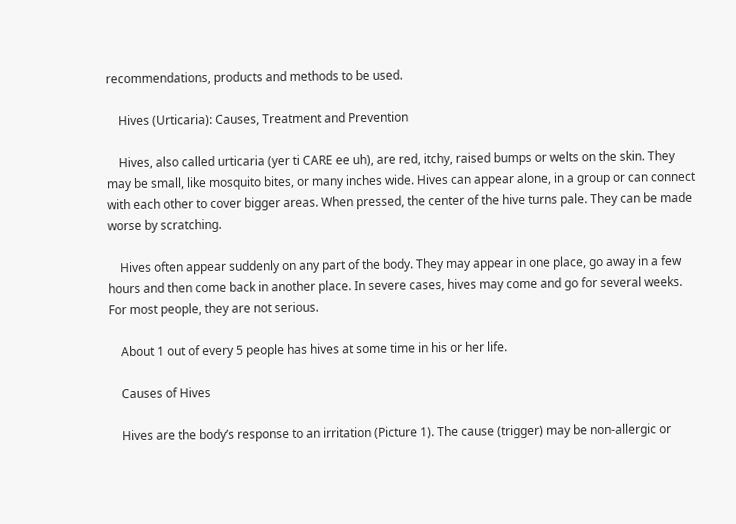recommendations, products and methods to be used.

    Hives (Urticaria): Causes, Treatment and Prevention

    Hives, also called urticaria (yer ti CARE ee uh), are red, itchy, raised bumps or welts on the skin. They may be small, like mosquito bites, or many inches wide. Hives can appear alone, in a group or can connect with each other to cover bigger areas. When pressed, the center of the hive turns pale. They can be made worse by scratching.

    Hives often appear suddenly on any part of the body. They may appear in one place, go away in a few hours and then come back in another place. In severe cases, hives may come and go for several weeks. For most people, they are not serious.

    About 1 out of every 5 people has hives at some time in his or her life.

    Causes of Hives

    Hives are the body’s response to an irritation (Picture 1). The cause (trigger) may be non-allergic or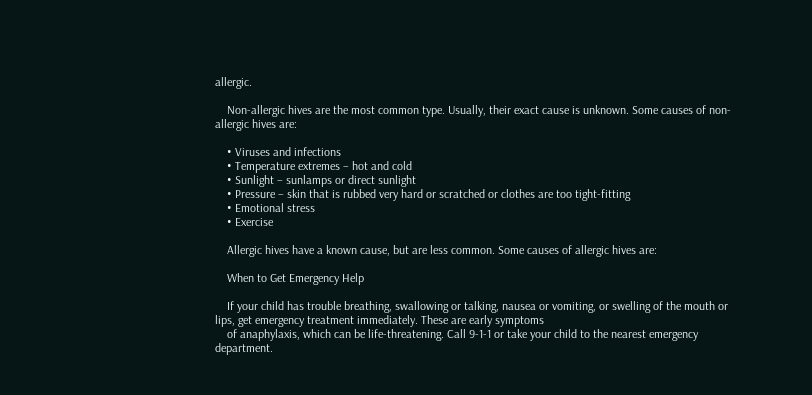allergic.

    Non-allergic hives are the most common type. Usually, their exact cause is unknown. Some causes of non-allergic hives are:

    • Viruses and infections
    • Temperature extremes – hot and cold
    • Sunlight – sunlamps or direct sunlight
    • Pressure – skin that is rubbed very hard or scratched or clothes are too tight-fitting
    • Emotional stress
    • Exercise

    Allergic hives have a known cause, but are less common. Some causes of allergic hives are:

    When to Get Emergency Help

    If your child has trouble breathing, swallowing or talking, nausea or vomiting, or swelling of the mouth or lips, get emergency treatment immediately. These are early symptoms
    of anaphylaxis, which can be life-threatening. Call 9-1-1 or take your child to the nearest emergency department.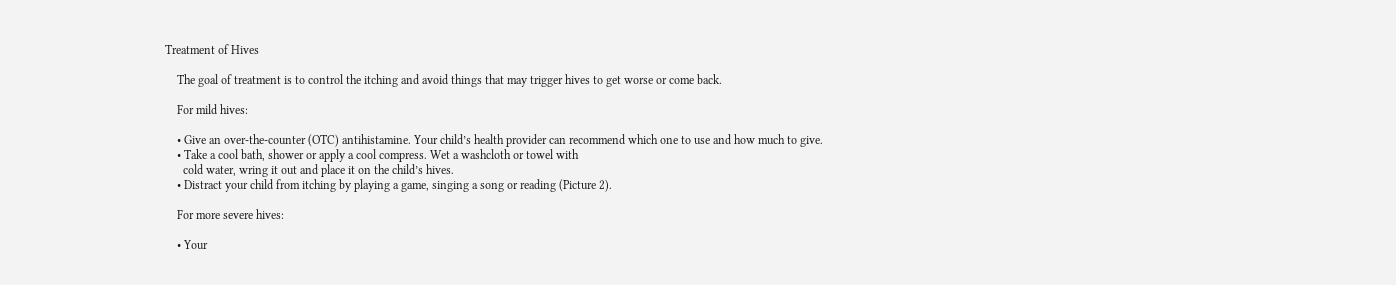Treatment of Hives

    The goal of treatment is to control the itching and avoid things that may trigger hives to get worse or come back.

    For mild hives:

    • Give an over-the-counter (OTC) antihistamine. Your child’s health provider can recommend which one to use and how much to give.
    • Take a cool bath, shower or apply a cool compress. Wet a washcloth or towel with
      cold water, wring it out and place it on the child’s hives.
    • Distract your child from itching by playing a game, singing a song or reading (Picture 2).

    For more severe hives:

    • Your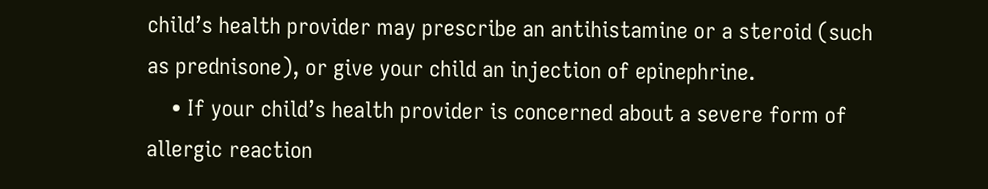child’s health provider may prescribe an antihistamine or a steroid (such as prednisone), or give your child an injection of epinephrine.
    • If your child’s health provider is concerned about a severe form of allergic reaction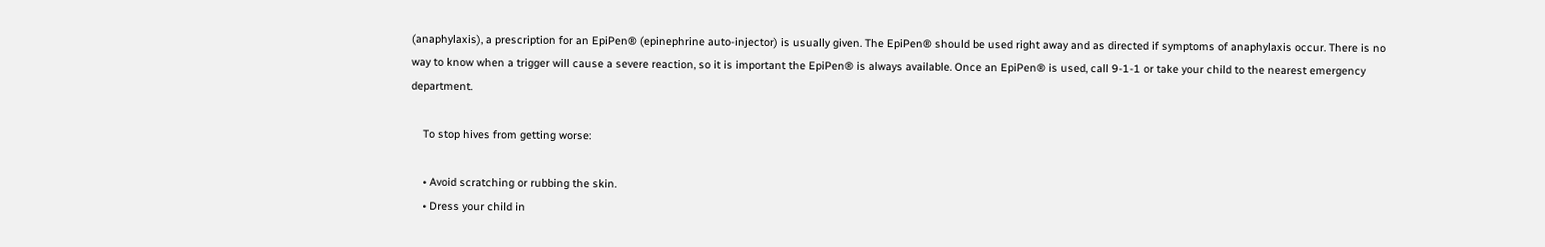(anaphylaxis), a prescription for an EpiPen® (epinephrine auto-injector) is usually given. The EpiPen® should be used right away and as directed if symptoms of anaphylaxis occur. There is no way to know when a trigger will cause a severe reaction, so it is important the EpiPen® is always available. Once an EpiPen® is used, call 9-1-1 or take your child to the nearest emergency department.

    To stop hives from getting worse:

    • Avoid scratching or rubbing the skin.
    • Dress your child in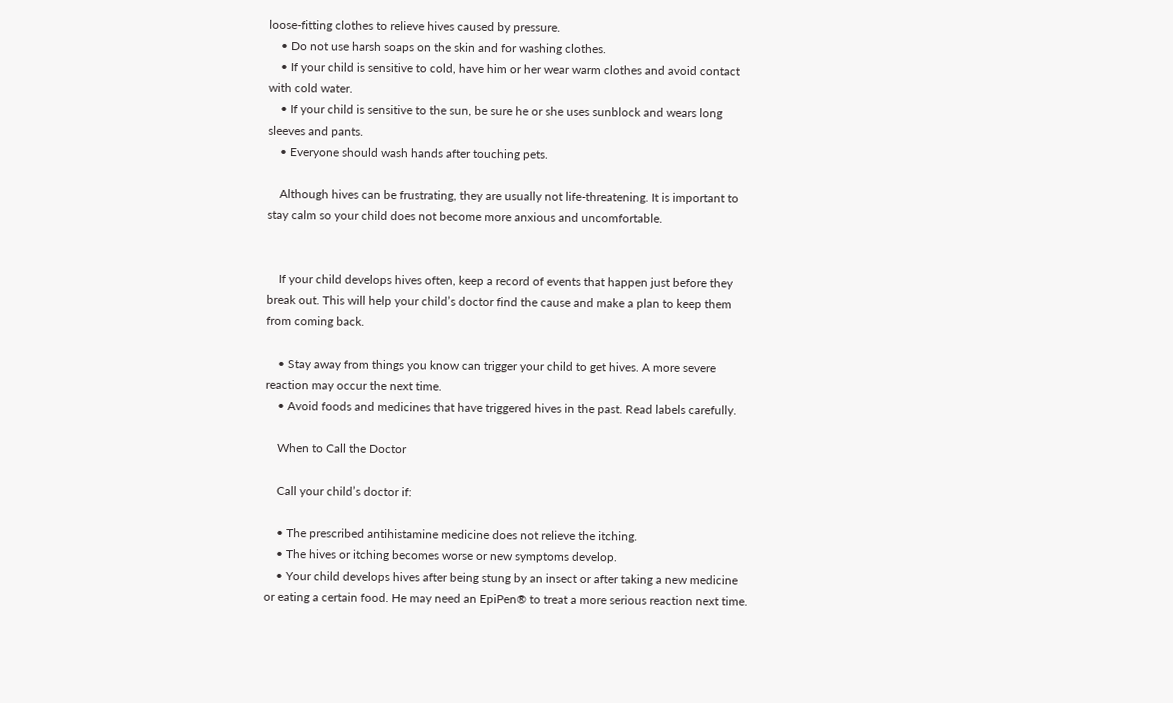loose-fitting clothes to relieve hives caused by pressure.
    • Do not use harsh soaps on the skin and for washing clothes.
    • If your child is sensitive to cold, have him or her wear warm clothes and avoid contact with cold water.
    • If your child is sensitive to the sun, be sure he or she uses sunblock and wears long sleeves and pants.
    • Everyone should wash hands after touching pets.

    Although hives can be frustrating, they are usually not life-threatening. It is important to stay calm so your child does not become more anxious and uncomfortable.


    If your child develops hives often, keep a record of events that happen just before they break out. This will help your child’s doctor find the cause and make a plan to keep them from coming back.

    • Stay away from things you know can trigger your child to get hives. A more severe reaction may occur the next time.
    • Avoid foods and medicines that have triggered hives in the past. Read labels carefully.

    When to Call the Doctor

    Call your child’s doctor if:

    • The prescribed antihistamine medicine does not relieve the itching.
    • The hives or itching becomes worse or new symptoms develop.
    • Your child develops hives after being stung by an insect or after taking a new medicine or eating a certain food. He may need an EpiPen® to treat a more serious reaction next time.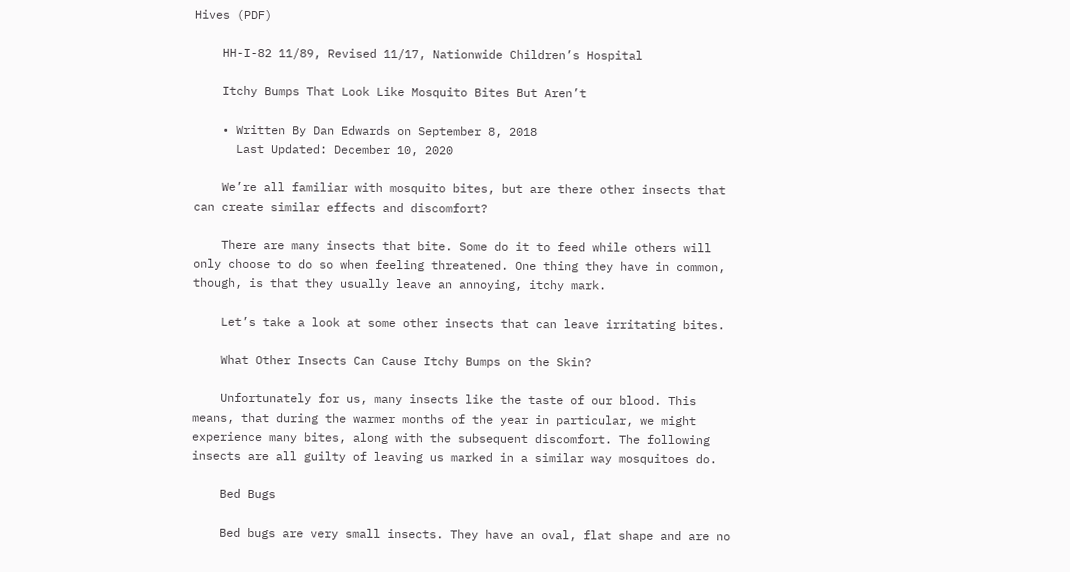Hives (PDF)

    HH-I-82 11/89, Revised 11/17, Nationwide Children’s Hospital

    Itchy Bumps That Look Like Mosquito Bites But Aren’t

    • Written By Dan Edwards on September 8, 2018
      Last Updated: December 10, 2020

    We’re all familiar with mosquito bites, but are there other insects that can create similar effects and discomfort?

    There are many insects that bite. Some do it to feed while others will only choose to do so when feeling threatened. One thing they have in common, though, is that they usually leave an annoying, itchy mark.

    Let’s take a look at some other insects that can leave irritating bites.

    What Other Insects Can Cause Itchy Bumps on the Skin?

    Unfortunately for us, many insects like the taste of our blood. This means, that during the warmer months of the year in particular, we might experience many bites, along with the subsequent discomfort. The following insects are all guilty of leaving us marked in a similar way mosquitoes do.

    Bed Bugs

    Bed bugs are very small insects. They have an oval, flat shape and are no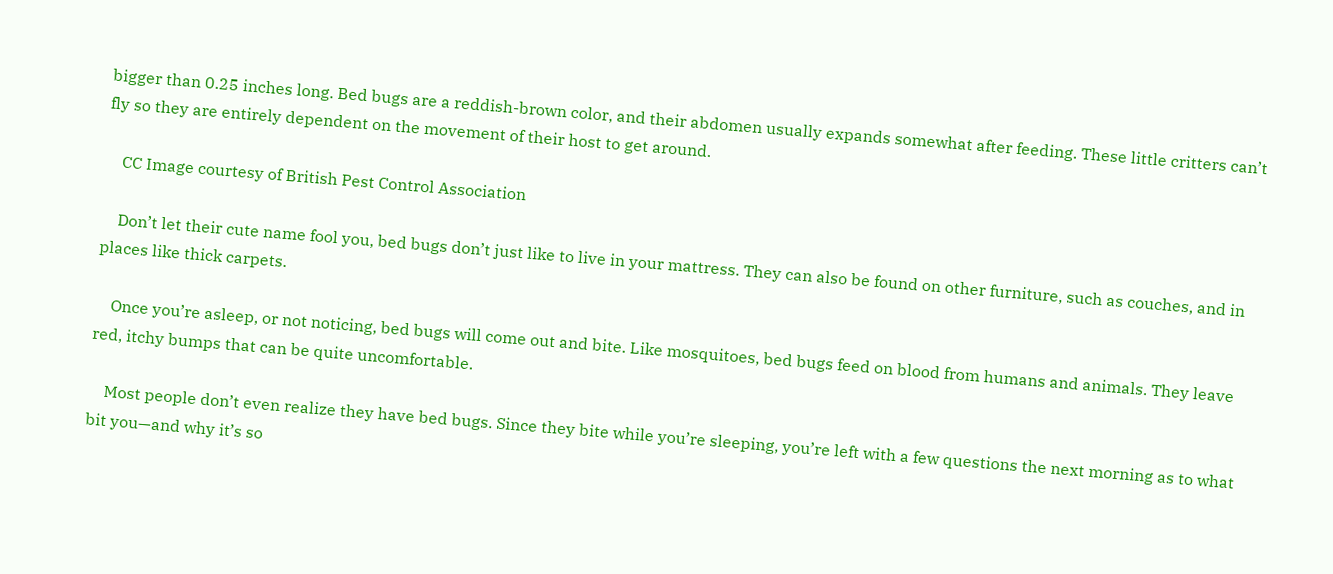bigger than 0.25 inches long. Bed bugs are a reddish-brown color, and their abdomen usually expands somewhat after feeding. These little critters can’t fly so they are entirely dependent on the movement of their host to get around.

    CC Image courtesy of British Pest Control Association

    Don’t let their cute name fool you, bed bugs don’t just like to live in your mattress. They can also be found on other furniture, such as couches, and in places like thick carpets.

    Once you’re asleep, or not noticing, bed bugs will come out and bite. Like mosquitoes, bed bugs feed on blood from humans and animals. They leave red, itchy bumps that can be quite uncomfortable.

    Most people don’t even realize they have bed bugs. Since they bite while you’re sleeping, you’re left with a few questions the next morning as to what bit you—and why it’s so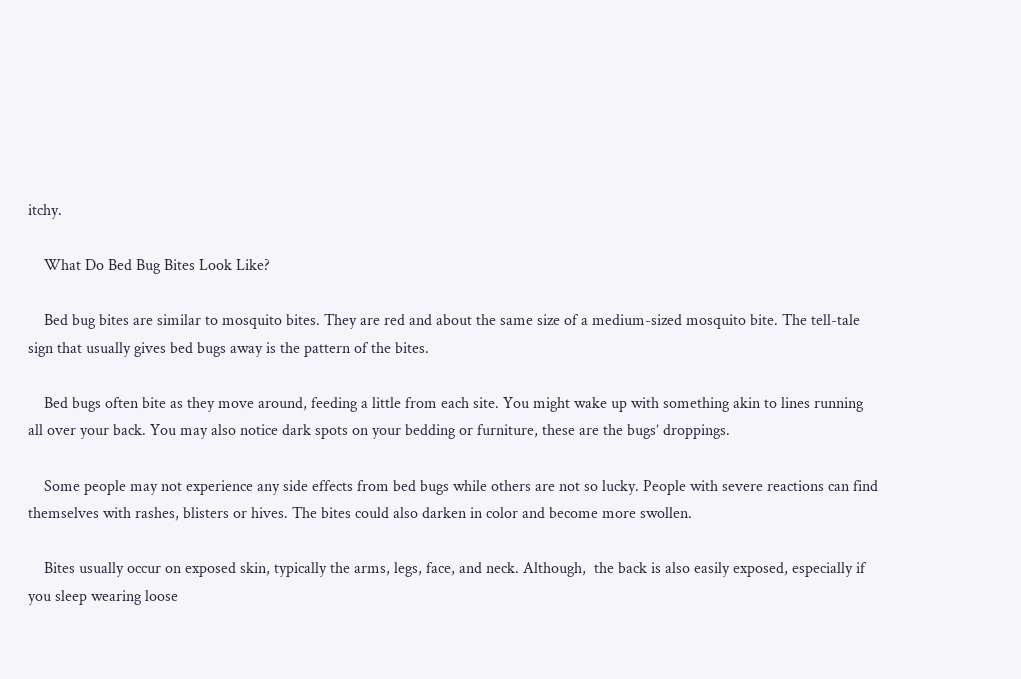itchy.

    What Do Bed Bug Bites Look Like?

    Bed bug bites are similar to mosquito bites. They are red and about the same size of a medium-sized mosquito bite. The tell-tale sign that usually gives bed bugs away is the pattern of the bites.

    Bed bugs often bite as they move around, feeding a little from each site. You might wake up with something akin to lines running all over your back. You may also notice dark spots on your bedding or furniture, these are the bugs’ droppings.

    Some people may not experience any side effects from bed bugs while others are not so lucky. People with severe reactions can find themselves with rashes, blisters or hives. The bites could also darken in color and become more swollen.

    Bites usually occur on exposed skin, typically the arms, legs, face, and neck. Although,  the back is also easily exposed, especially if you sleep wearing loose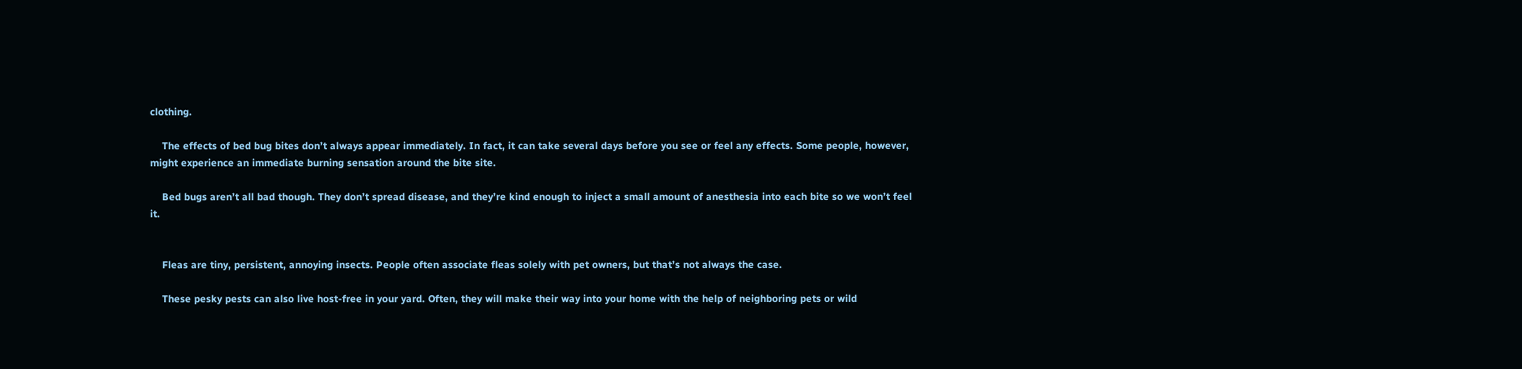clothing.

    The effects of bed bug bites don’t always appear immediately. In fact, it can take several days before you see or feel any effects. Some people, however, might experience an immediate burning sensation around the bite site.

    Bed bugs aren’t all bad though. They don’t spread disease, and they’re kind enough to inject a small amount of anesthesia into each bite so we won’t feel it.


    Fleas are tiny, persistent, annoying insects. People often associate fleas solely with pet owners, but that’s not always the case.

    These pesky pests can also live host-free in your yard. Often, they will make their way into your home with the help of neighboring pets or wild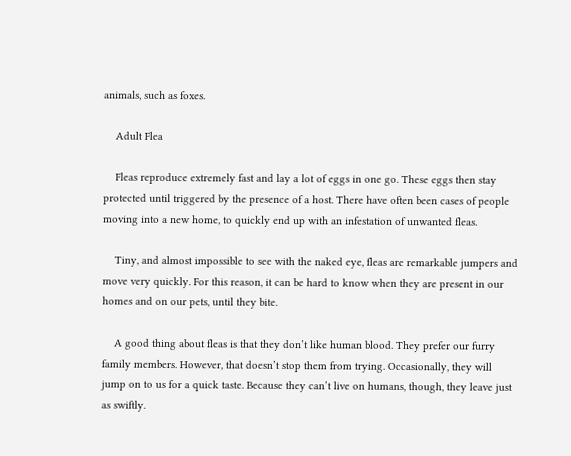animals, such as foxes.

    Adult Flea

    Fleas reproduce extremely fast and lay a lot of eggs in one go. These eggs then stay protected until triggered by the presence of a host. There have often been cases of people moving into a new home, to quickly end up with an infestation of unwanted fleas.

    Tiny, and almost impossible to see with the naked eye, fleas are remarkable jumpers and move very quickly. For this reason, it can be hard to know when they are present in our homes and on our pets, until they bite.

    A good thing about fleas is that they don’t like human blood. They prefer our furry family members. However, that doesn’t stop them from trying. Occasionally, they will jump on to us for a quick taste. Because they can’t live on humans, though, they leave just as swiftly.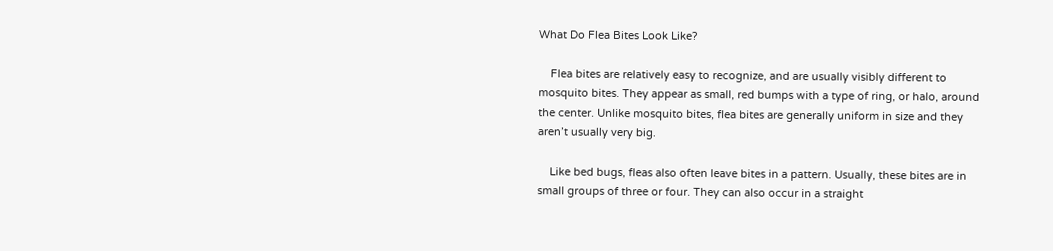What Do Flea Bites Look Like?

    Flea bites are relatively easy to recognize, and are usually visibly different to mosquito bites. They appear as small, red bumps with a type of ring, or halo, around the center. Unlike mosquito bites, flea bites are generally uniform in size and they aren’t usually very big.

    Like bed bugs, fleas also often leave bites in a pattern. Usually, these bites are in small groups of three or four. They can also occur in a straight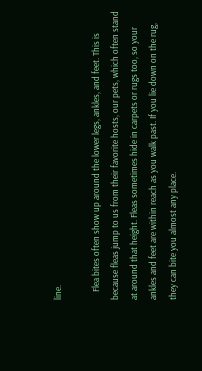line.

    Flea bites often show up around the lower legs, ankles, and feet. This is because fleas jump to us from their favorite hosts, our pets, which often stand at around that height. Fleas sometimes hide in carpets or rugs too, so your ankles and feet are within reach as you walk past. If you lie down on the rug, they can bite you almost any place.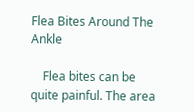Flea Bites Around The Ankle

    Flea bites can be quite painful. The area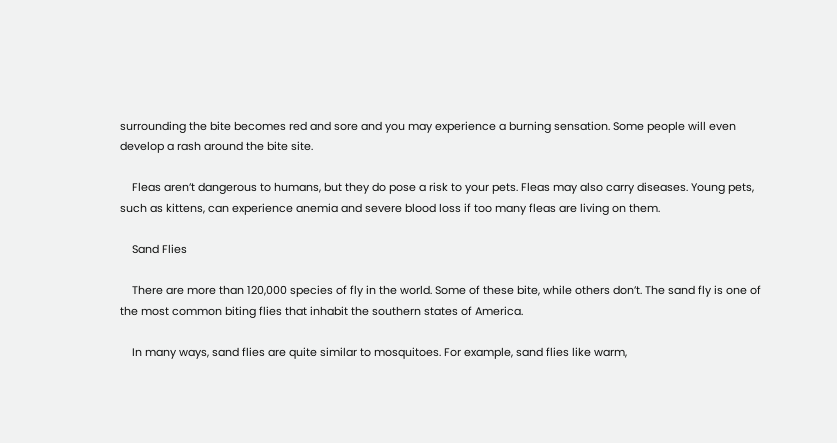surrounding the bite becomes red and sore and you may experience a burning sensation. Some people will even develop a rash around the bite site.

    Fleas aren’t dangerous to humans, but they do pose a risk to your pets. Fleas may also carry diseases. Young pets, such as kittens, can experience anemia and severe blood loss if too many fleas are living on them.

    Sand Flies

    There are more than 120,000 species of fly in the world. Some of these bite, while others don’t. The sand fly is one of the most common biting flies that inhabit the southern states of America.

    In many ways, sand flies are quite similar to mosquitoes. For example, sand flies like warm,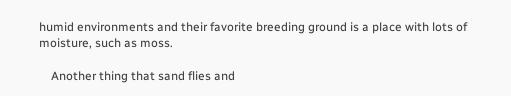humid environments and their favorite breeding ground is a place with lots of moisture, such as moss.

    Another thing that sand flies and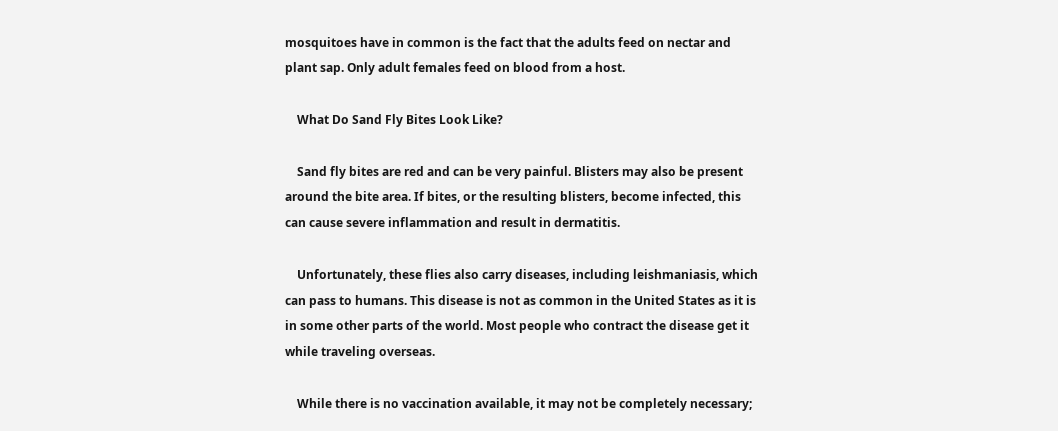mosquitoes have in common is the fact that the adults feed on nectar and plant sap. Only adult females feed on blood from a host.

    What Do Sand Fly Bites Look Like?

    Sand fly bites are red and can be very painful. Blisters may also be present around the bite area. If bites, or the resulting blisters, become infected, this can cause severe inflammation and result in dermatitis.

    Unfortunately, these flies also carry diseases, including leishmaniasis, which can pass to humans. This disease is not as common in the United States as it is in some other parts of the world. Most people who contract the disease get it while traveling overseas.

    While there is no vaccination available, it may not be completely necessary;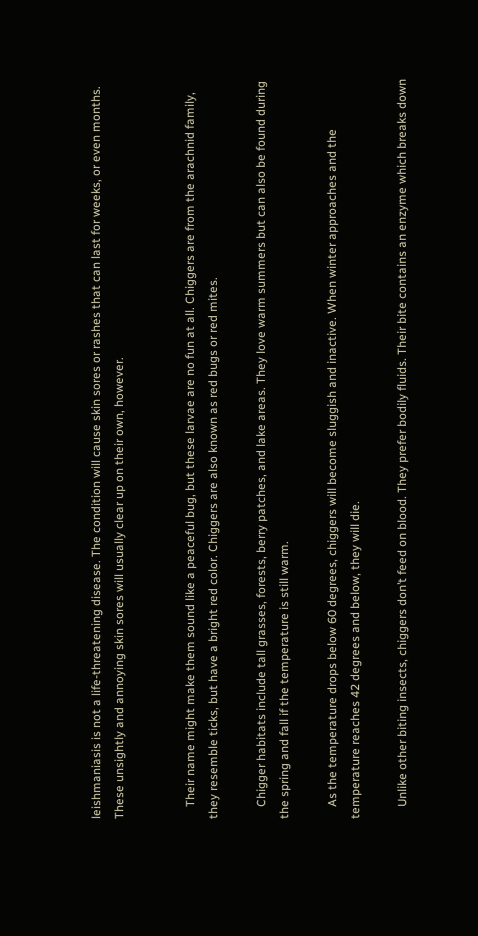leishmaniasis is not a life-threatening disease. The condition will cause skin sores or rashes that can last for weeks, or even months. These unsightly and annoying skin sores will usually clear up on their own, however.


    Their name might make them sound like a peaceful bug, but these larvae are no fun at all. Chiggers are from the arachnid family, they resemble ticks, but have a bright red color. Chiggers are also known as red bugs or red mites.

    Chigger habitats include tall grasses, forests, berry patches, and lake areas. They love warm summers but can also be found during the spring and fall if the temperature is still warm.

    As the temperature drops below 60 degrees, chiggers will become sluggish and inactive. When winter approaches and the temperature reaches 42 degrees and below, they will die.

    Unlike other biting insects, chiggers don’t feed on blood. They prefer bodily fluids. Their bite contains an enzyme which breaks down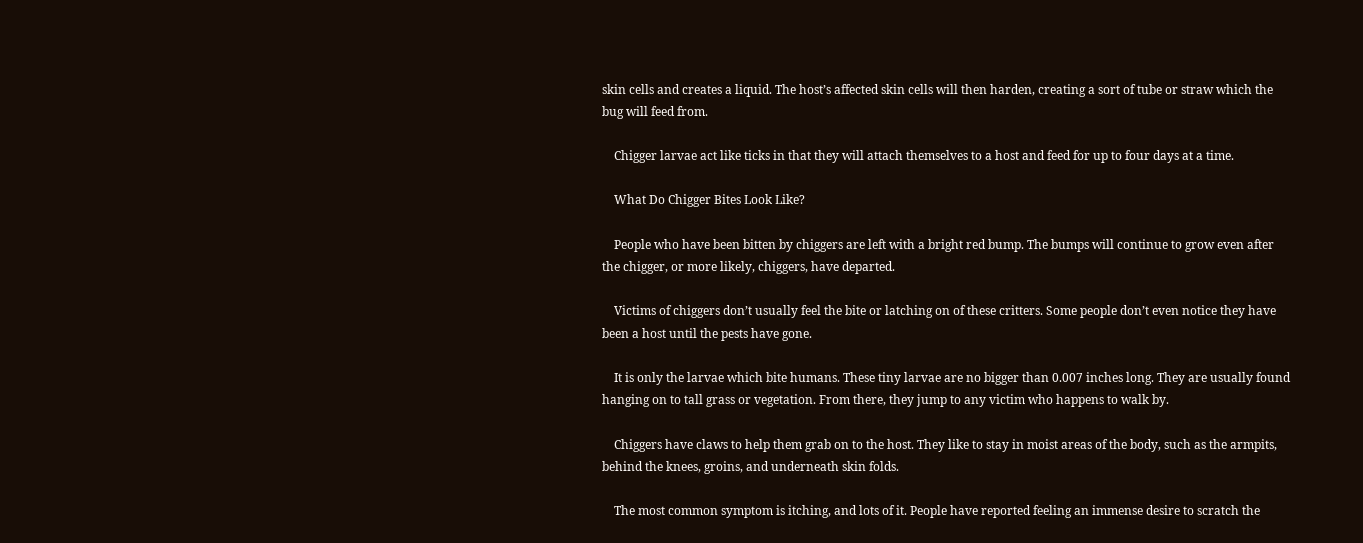skin cells and creates a liquid. The host’s affected skin cells will then harden, creating a sort of tube or straw which the bug will feed from.

    Chigger larvae act like ticks in that they will attach themselves to a host and feed for up to four days at a time.

    What Do Chigger Bites Look Like?

    People who have been bitten by chiggers are left with a bright red bump. The bumps will continue to grow even after the chigger, or more likely, chiggers, have departed.

    Victims of chiggers don’t usually feel the bite or latching on of these critters. Some people don’t even notice they have been a host until the pests have gone.

    It is only the larvae which bite humans. These tiny larvae are no bigger than 0.007 inches long. They are usually found hanging on to tall grass or vegetation. From there, they jump to any victim who happens to walk by.

    Chiggers have claws to help them grab on to the host. They like to stay in moist areas of the body, such as the armpits, behind the knees, groins, and underneath skin folds.

    The most common symptom is itching, and lots of it. People have reported feeling an immense desire to scratch the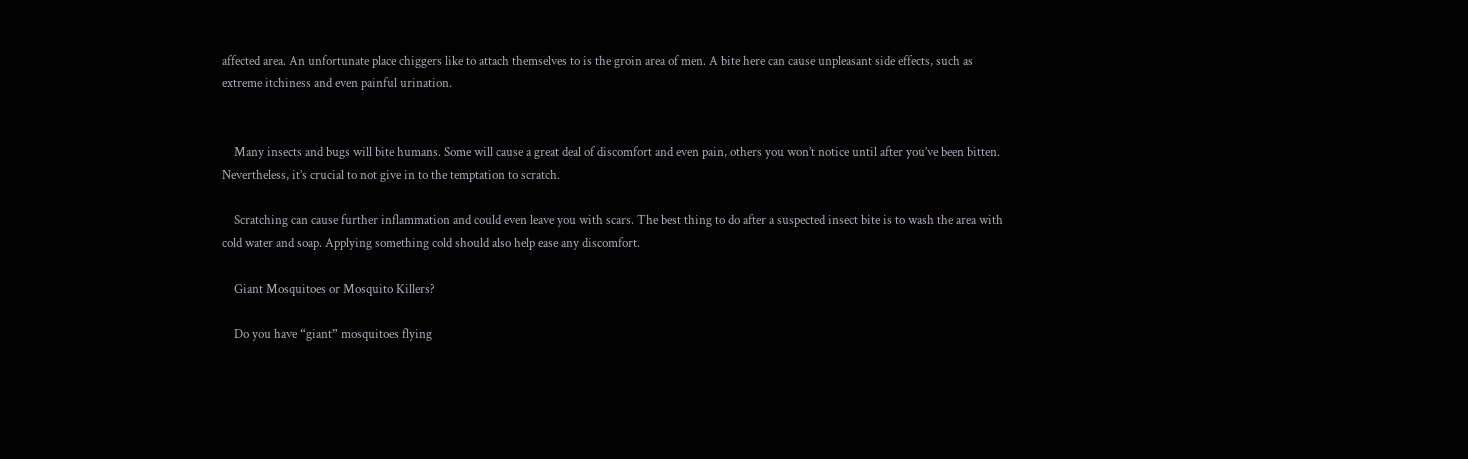affected area. An unfortunate place chiggers like to attach themselves to is the groin area of men. A bite here can cause unpleasant side effects, such as extreme itchiness and even painful urination.


    Many insects and bugs will bite humans. Some will cause a great deal of discomfort and even pain, others you won’t notice until after you’ve been bitten. Nevertheless, it’s crucial to not give in to the temptation to scratch.

    Scratching can cause further inflammation and could even leave you with scars. The best thing to do after a suspected insect bite is to wash the area with cold water and soap. Applying something cold should also help ease any discomfort.

    Giant Mosquitoes or Mosquito Killers?

    Do you have “giant” mosquitoes flying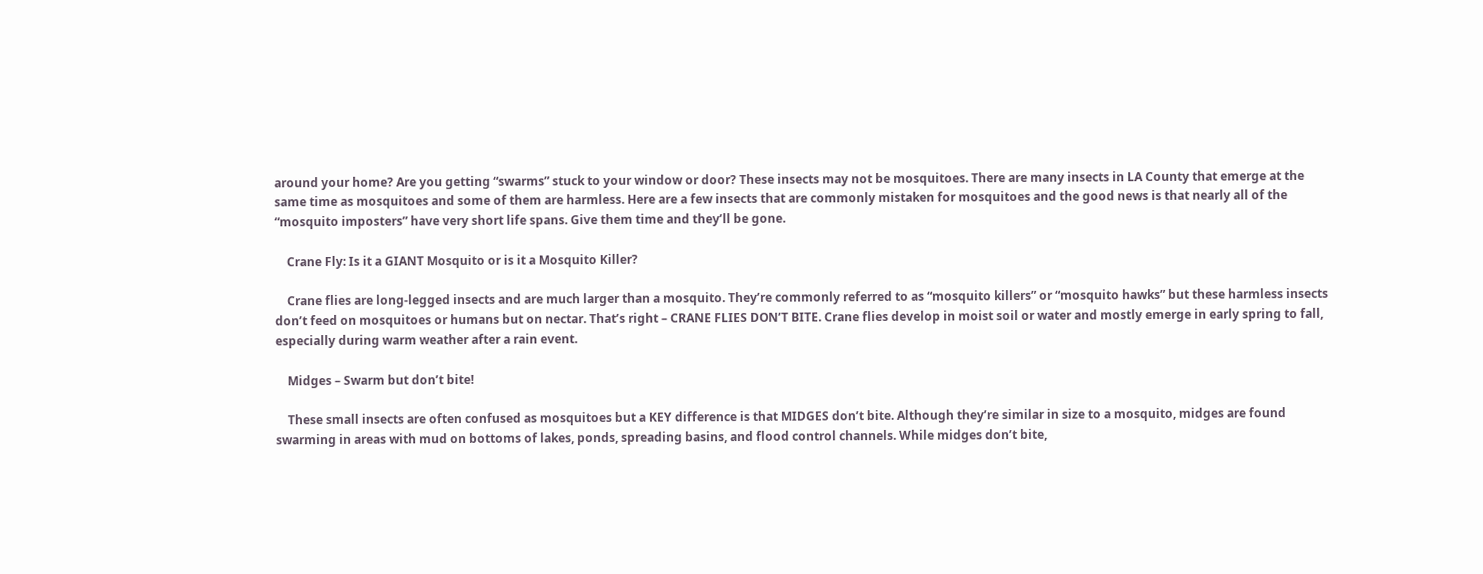around your home? Are you getting “swarms” stuck to your window or door? These insects may not be mosquitoes. There are many insects in LA County that emerge at the same time as mosquitoes and some of them are harmless. Here are a few insects that are commonly mistaken for mosquitoes and the good news is that nearly all of the “mosquito imposters” have very short life spans. Give them time and they’ll be gone.

    Crane Fly: Is it a GIANT Mosquito or is it a Mosquito Killer?

    Crane flies are long-legged insects and are much larger than a mosquito. They’re commonly referred to as “mosquito killers” or “mosquito hawks” but these harmless insects don’t feed on mosquitoes or humans but on nectar. That’s right – CRANE FLIES DON’T BITE. Crane flies develop in moist soil or water and mostly emerge in early spring to fall, especially during warm weather after a rain event.

    Midges – Swarm but don’t bite!

    These small insects are often confused as mosquitoes but a KEY difference is that MIDGES don’t bite. Although they’re similar in size to a mosquito, midges are found swarming in areas with mud on bottoms of lakes, ponds, spreading basins, and flood control channels. While midges don’t bite,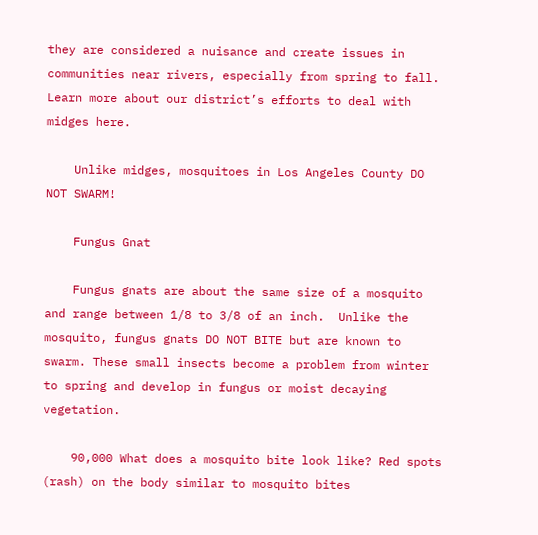they are considered a nuisance and create issues in communities near rivers, especially from spring to fall. Learn more about our district’s efforts to deal with midges here.

    Unlike midges, mosquitoes in Los Angeles County DO NOT SWARM!

    Fungus Gnat

    Fungus gnats are about the same size of a mosquito and range between 1/8 to 3/8 of an inch.  Unlike the mosquito, fungus gnats DO NOT BITE but are known to swarm. These small insects become a problem from winter to spring and develop in fungus or moist decaying vegetation.

    90,000 What does a mosquito bite look like? Red spots (rash) on the body similar to mosquito bites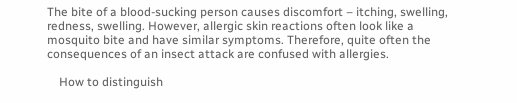The bite of a blood-sucking person causes discomfort – itching, swelling, redness, swelling. However, allergic skin reactions often look like a mosquito bite and have similar symptoms. Therefore, quite often the consequences of an insect attack are confused with allergies.

    How to distinguish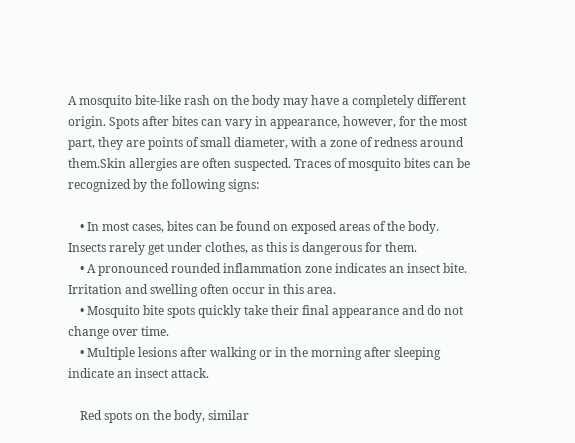A mosquito bite-like rash on the body may have a completely different origin. Spots after bites can vary in appearance, however, for the most part, they are points of small diameter, with a zone of redness around them.Skin allergies are often suspected. Traces of mosquito bites can be recognized by the following signs:

    • In most cases, bites can be found on exposed areas of the body. Insects rarely get under clothes, as this is dangerous for them.
    • A pronounced rounded inflammation zone indicates an insect bite. Irritation and swelling often occur in this area.
    • Mosquito bite spots quickly take their final appearance and do not change over time.
    • Multiple lesions after walking or in the morning after sleeping indicate an insect attack.

    Red spots on the body, similar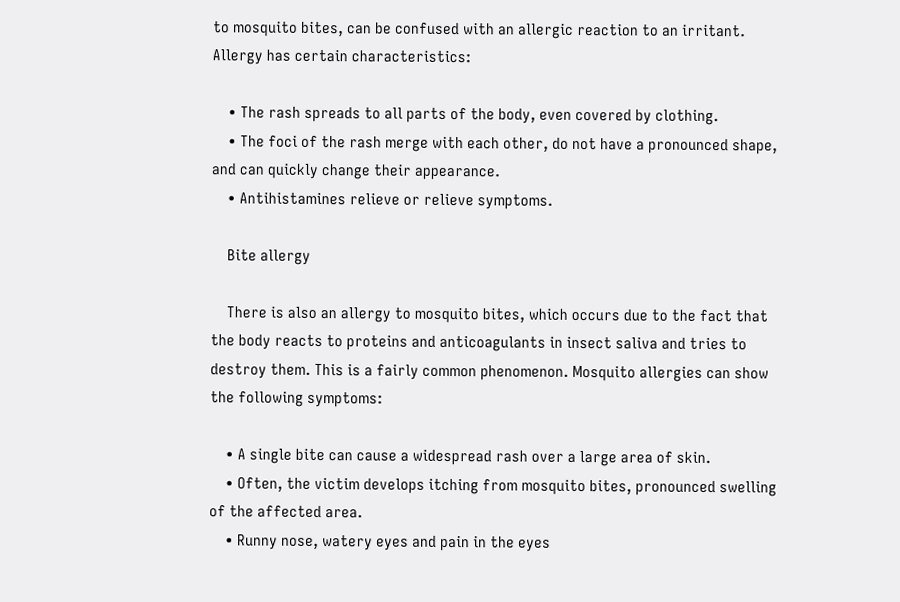to mosquito bites, can be confused with an allergic reaction to an irritant. Allergy has certain characteristics:

    • The rash spreads to all parts of the body, even covered by clothing.
    • The foci of the rash merge with each other, do not have a pronounced shape, and can quickly change their appearance.
    • Antihistamines relieve or relieve symptoms.

    Bite allergy

    There is also an allergy to mosquito bites, which occurs due to the fact that the body reacts to proteins and anticoagulants in insect saliva and tries to destroy them. This is a fairly common phenomenon. Mosquito allergies can show the following symptoms:

    • A single bite can cause a widespread rash over a large area of skin.
    • Often, the victim develops itching from mosquito bites, pronounced swelling of the affected area.
    • Runny nose, watery eyes and pain in the eyes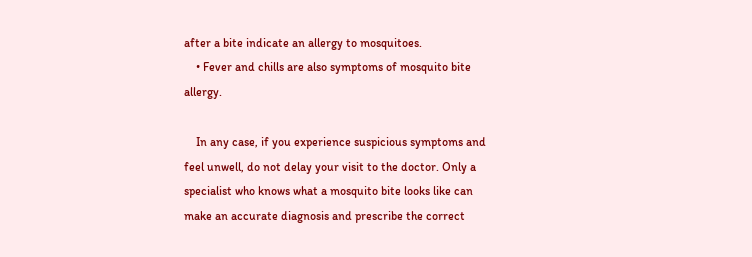after a bite indicate an allergy to mosquitoes.
    • Fever and chills are also symptoms of mosquito bite allergy.

    In any case, if you experience suspicious symptoms and feel unwell, do not delay your visit to the doctor. Only a specialist who knows what a mosquito bite looks like can make an accurate diagnosis and prescribe the correct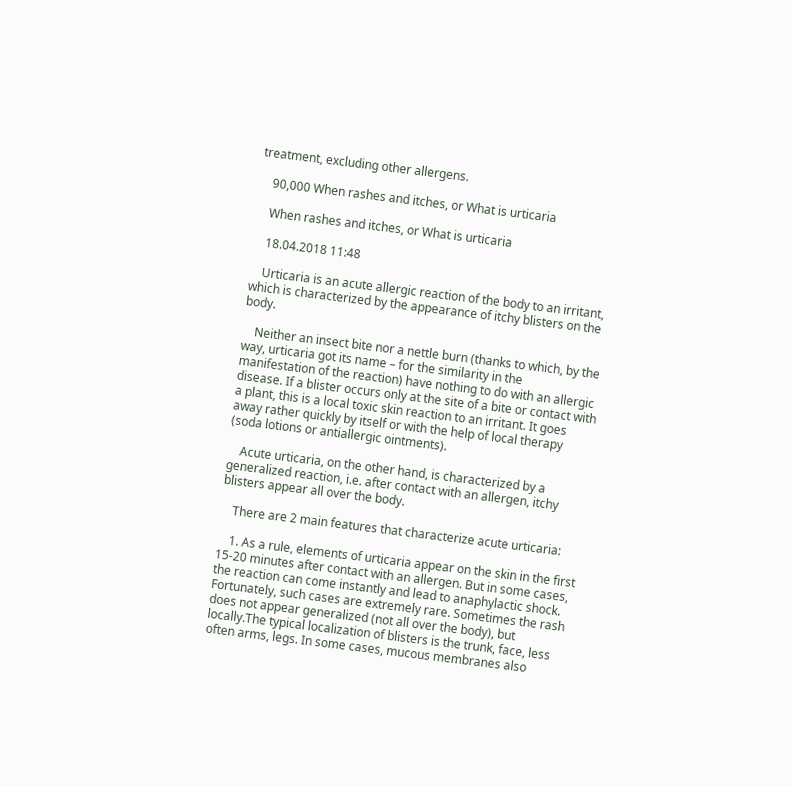treatment, excluding other allergens.

    90,000 When rashes and itches, or What is urticaria

    When rashes and itches, or What is urticaria

    18.04.2018 11:48

    Urticaria is an acute allergic reaction of the body to an irritant, which is characterized by the appearance of itchy blisters on the body.

    Neither an insect bite nor a nettle burn (thanks to which, by the way, urticaria got its name – for the similarity in the manifestation of the reaction) have nothing to do with an allergic disease. If a blister occurs only at the site of a bite or contact with a plant, this is a local toxic skin reaction to an irritant. It goes away rather quickly by itself or with the help of local therapy (soda lotions or antiallergic ointments).

    Acute urticaria, on the other hand, is characterized by a generalized reaction, i.e. after contact with an allergen, itchy blisters appear all over the body.

    There are 2 main features that characterize acute urticaria:

    1. As a rule, elements of urticaria appear on the skin in the first 15-20 minutes after contact with an allergen. But in some cases, the reaction can come instantly and lead to anaphylactic shock. Fortunately, such cases are extremely rare. Sometimes the rash does not appear generalized (not all over the body), but locally.The typical localization of blisters is the trunk, face, less often arms, legs. In some cases, mucous membranes also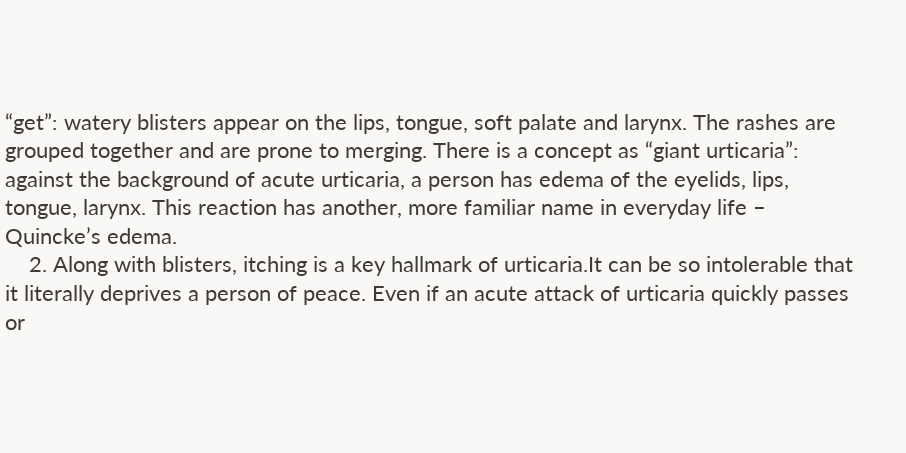“get”: watery blisters appear on the lips, tongue, soft palate and larynx. The rashes are grouped together and are prone to merging. There is a concept as “giant urticaria”: against the background of acute urticaria, a person has edema of the eyelids, lips, tongue, larynx. This reaction has another, more familiar name in everyday life – Quincke’s edema.
    2. Along with blisters, itching is a key hallmark of urticaria.It can be so intolerable that it literally deprives a person of peace. Even if an acute attack of urticaria quickly passes or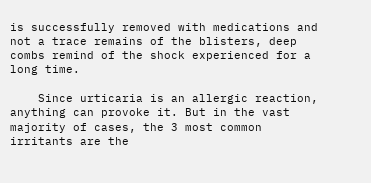is successfully removed with medications and not a trace remains of the blisters, deep combs remind of the shock experienced for a long time.

    Since urticaria is an allergic reaction, anything can provoke it. But in the vast majority of cases, the 3 most common irritants are the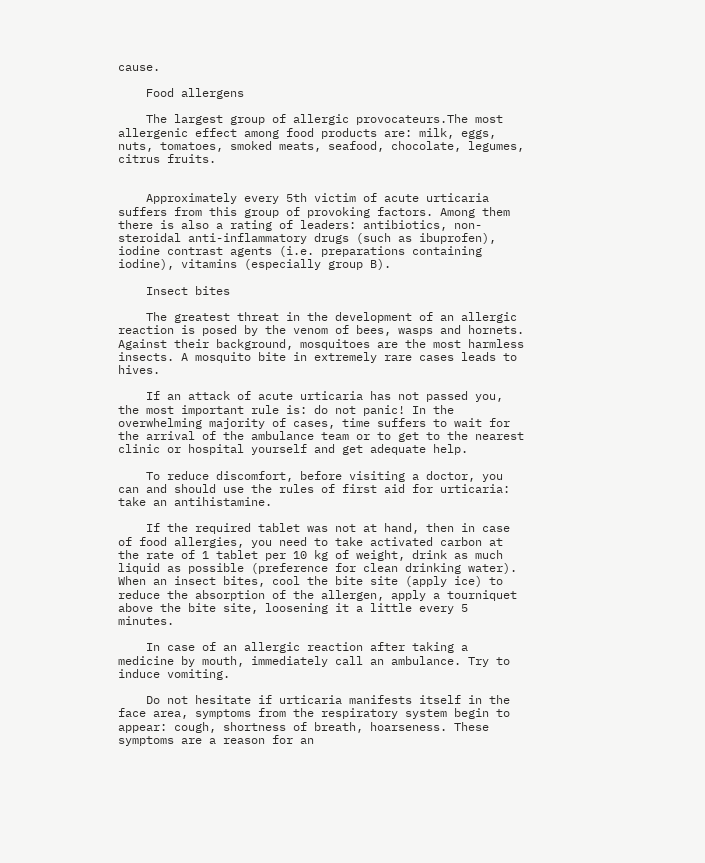cause.

    Food allergens

    The largest group of allergic provocateurs.The most allergenic effect among food products are: milk, eggs, nuts, tomatoes, smoked meats, seafood, chocolate, legumes, citrus fruits.


    Approximately every 5th victim of acute urticaria suffers from this group of provoking factors. Among them there is also a rating of leaders: antibiotics, non-steroidal anti-inflammatory drugs (such as ibuprofen), iodine contrast agents (i.e. preparations containing iodine), vitamins (especially group B).

    Insect bites

    The greatest threat in the development of an allergic reaction is posed by the venom of bees, wasps and hornets. Against their background, mosquitoes are the most harmless insects. A mosquito bite in extremely rare cases leads to hives.

    If an attack of acute urticaria has not passed you, the most important rule is: do not panic! In the overwhelming majority of cases, time suffers to wait for the arrival of the ambulance team or to get to the nearest clinic or hospital yourself and get adequate help.

    To reduce discomfort, before visiting a doctor, you can and should use the rules of first aid for urticaria: take an antihistamine.

    If the required tablet was not at hand, then in case of food allergies, you need to take activated carbon at the rate of 1 tablet per 10 kg of weight, drink as much liquid as possible (preference for clean drinking water). When an insect bites, cool the bite site (apply ice) to reduce the absorption of the allergen, apply a tourniquet above the bite site, loosening it a little every 5 minutes.

    In case of an allergic reaction after taking a medicine by mouth, immediately call an ambulance. Try to induce vomiting.

    Do not hesitate if urticaria manifests itself in the face area, symptoms from the respiratory system begin to appear: cough, shortness of breath, hoarseness. These symptoms are a reason for an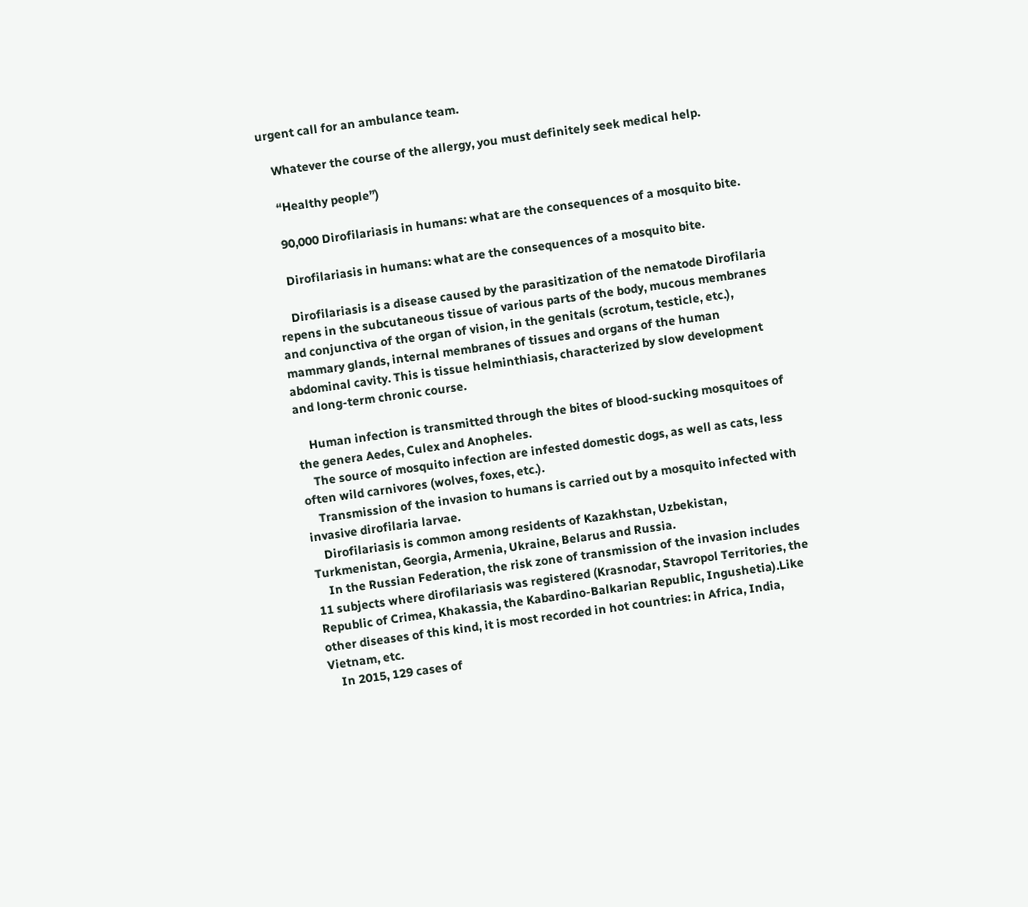urgent call for an ambulance team.

    Whatever the course of the allergy, you must definitely seek medical help.

    “Healthy people”)

    90,000 Dirofilariasis in humans: what are the consequences of a mosquito bite.

    Dirofilariasis in humans: what are the consequences of a mosquito bite.

    Dirofilariasis is a disease caused by the parasitization of the nematode Dirofilaria repens in the subcutaneous tissue of various parts of the body, mucous membranes and conjunctiva of the organ of vision, in the genitals (scrotum, testicle, etc.), mammary glands, internal membranes of tissues and organs of the human abdominal cavity. This is tissue helminthiasis, characterized by slow development and long-term chronic course.

    Human infection is transmitted through the bites of blood-sucking mosquitoes of the genera Aedes, Culex and Anopheles.
    The source of mosquito infection are infested domestic dogs, as well as cats, less often wild carnivores (wolves, foxes, etc.).
    Transmission of the invasion to humans is carried out by a mosquito infected with invasive dirofilaria larvae.
    Dirofilariasis is common among residents of Kazakhstan, Uzbekistan, Turkmenistan, Georgia, Armenia, Ukraine, Belarus and Russia.
    In the Russian Federation, the risk zone of transmission of the invasion includes 11 subjects where dirofilariasis was registered (Krasnodar, Stavropol Territories, the Republic of Crimea, Khakassia, the Kabardino-Balkarian Republic, Ingushetia).Like other diseases of this kind, it is most recorded in hot countries: in Africa, India, Vietnam, etc.
    In 2015, 129 cases of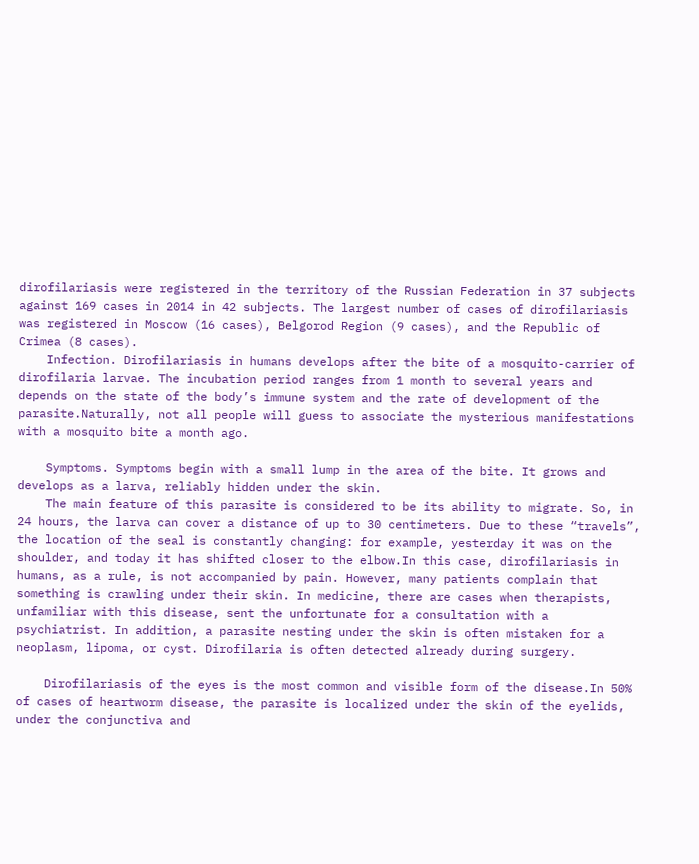dirofilariasis were registered in the territory of the Russian Federation in 37 subjects against 169 cases in 2014 in 42 subjects. The largest number of cases of dirofilariasis was registered in Moscow (16 cases), Belgorod Region (9 cases), and the Republic of Crimea (8 cases).
    Infection. Dirofilariasis in humans develops after the bite of a mosquito-carrier of dirofilaria larvae. The incubation period ranges from 1 month to several years and depends on the state of the body’s immune system and the rate of development of the parasite.Naturally, not all people will guess to associate the mysterious manifestations with a mosquito bite a month ago.

    Symptoms. Symptoms begin with a small lump in the area of the bite. It grows and develops as a larva, reliably hidden under the skin.
    The main feature of this parasite is considered to be its ability to migrate. So, in 24 hours, the larva can cover a distance of up to 30 centimeters. Due to these “travels”, the location of the seal is constantly changing: for example, yesterday it was on the shoulder, and today it has shifted closer to the elbow.In this case, dirofilariasis in humans, as a rule, is not accompanied by pain. However, many patients complain that something is crawling under their skin. In medicine, there are cases when therapists, unfamiliar with this disease, sent the unfortunate for a consultation with a psychiatrist. In addition, a parasite nesting under the skin is often mistaken for a neoplasm, lipoma, or cyst. Dirofilaria is often detected already during surgery.

    Dirofilariasis of the eyes is the most common and visible form of the disease.In 50% of cases of heartworm disease, the parasite is localized under the skin of the eyelids, under the conjunctiva and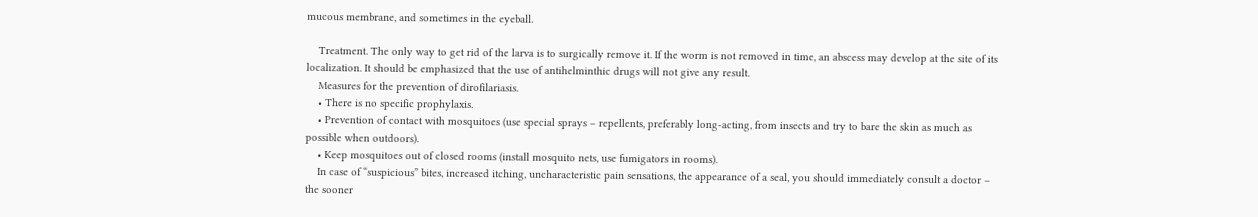mucous membrane, and sometimes in the eyeball.

    Treatment. The only way to get rid of the larva is to surgically remove it. If the worm is not removed in time, an abscess may develop at the site of its localization. It should be emphasized that the use of antihelminthic drugs will not give any result.
    Measures for the prevention of dirofilariasis.
    • There is no specific prophylaxis.
    • Prevention of contact with mosquitoes (use special sprays – repellents, preferably long-acting, from insects and try to bare the skin as much as possible when outdoors).
    • Keep mosquitoes out of closed rooms (install mosquito nets, use fumigators in rooms).
    In case of “suspicious” bites, increased itching, uncharacteristic pain sensations, the appearance of a seal, you should immediately consult a doctor – the sooner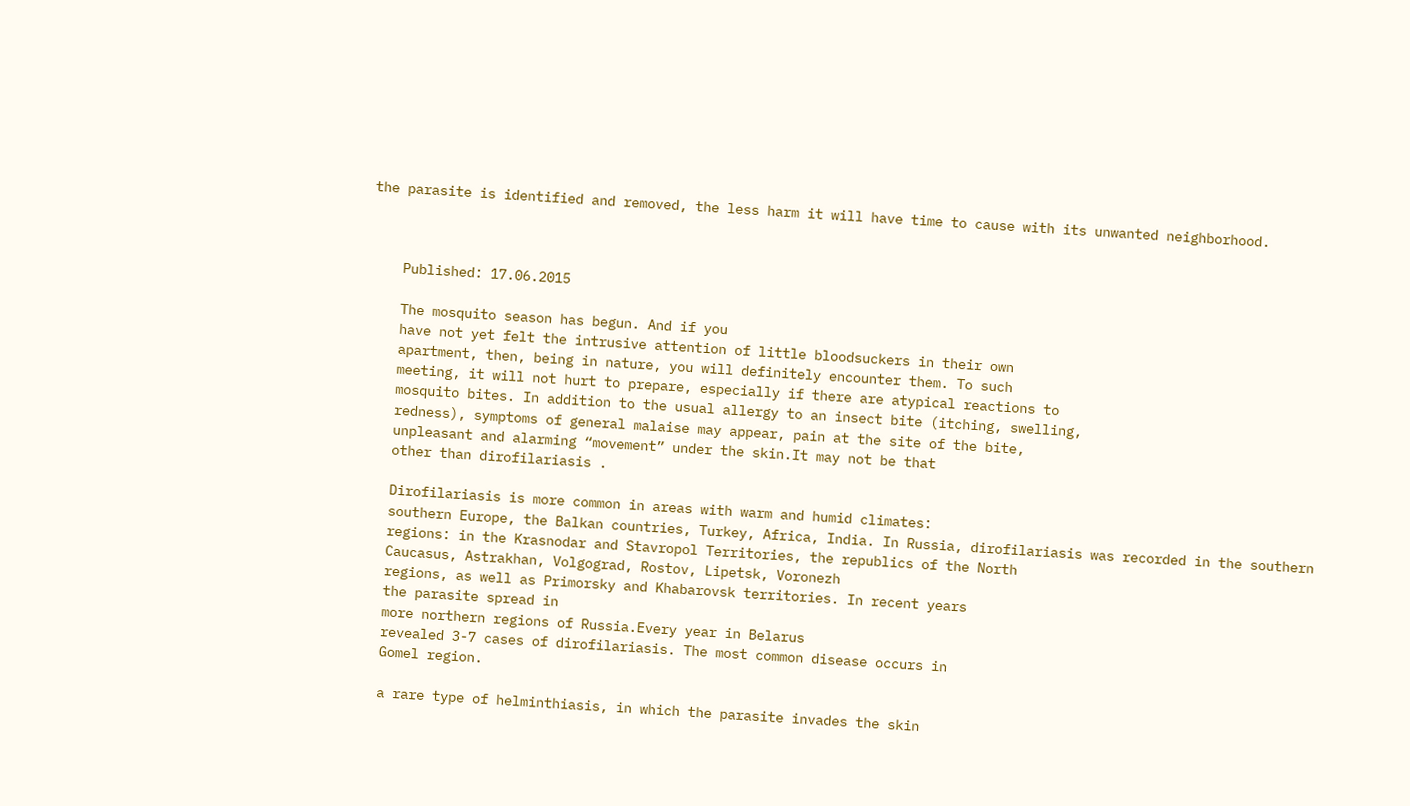the parasite is identified and removed, the less harm it will have time to cause with its unwanted neighborhood.



    Published: 17.06.2015

    The mosquito season has begun. And if you
    have not yet felt the intrusive attention of little bloodsuckers in their own
    apartment, then, being in nature, you will definitely encounter them. To such
    meeting, it will not hurt to prepare, especially if there are atypical reactions to
    mosquito bites. In addition to the usual allergy to an insect bite (itching, swelling,
    redness), symptoms of general malaise may appear, pain at the site of the bite,
    unpleasant and alarming “movement” under the skin.It may not be that
    other than dirofilariasis .

    Dirofilariasis is more common in areas with warm and humid climates:
    southern Europe, the Balkan countries, Turkey, Africa, India. In Russia, dirofilariasis was recorded in the southern
    regions: in the Krasnodar and Stavropol Territories, the republics of the North
    Caucasus, Astrakhan, Volgograd, Rostov, Lipetsk, Voronezh
    regions, as well as Primorsky and Khabarovsk territories. In recent years
    the parasite spread in
    more northern regions of Russia.Every year in Belarus
    revealed 3-7 cases of dirofilariasis. The most common disease occurs in
    Gomel region.

    a rare type of helminthiasis, in which the parasite invades the skin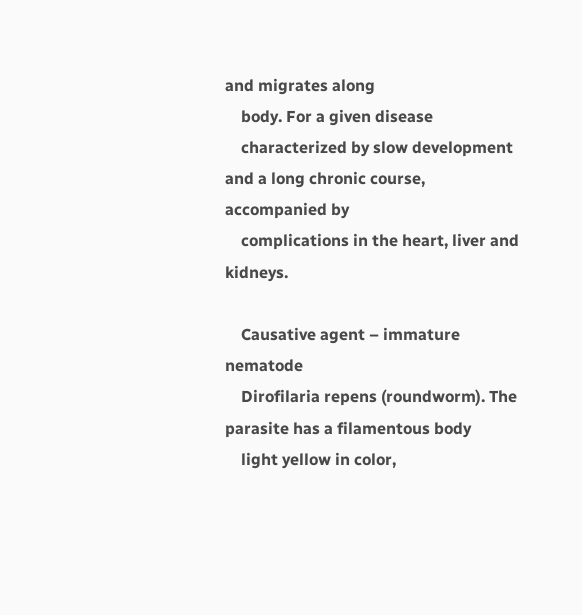and migrates along
    body. For a given disease
    characterized by slow development and a long chronic course, accompanied by
    complications in the heart, liver and kidneys.

    Causative agent – immature nematode
    Dirofilaria repens (roundworm). The parasite has a filamentous body
    light yellow in color,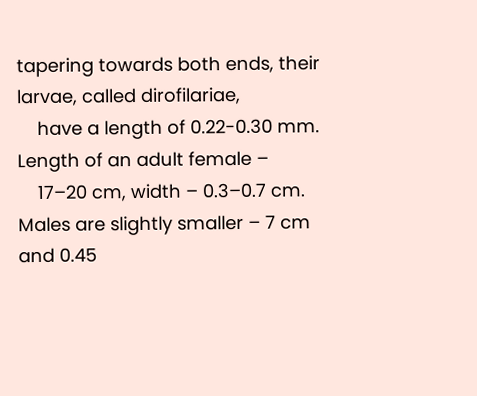tapering towards both ends, their larvae, called dirofilariae,
    have a length of 0.22-0.30 mm. Length of an adult female –
    17–20 cm, width – 0.3–0.7 cm. Males are slightly smaller – 7 cm and 0.45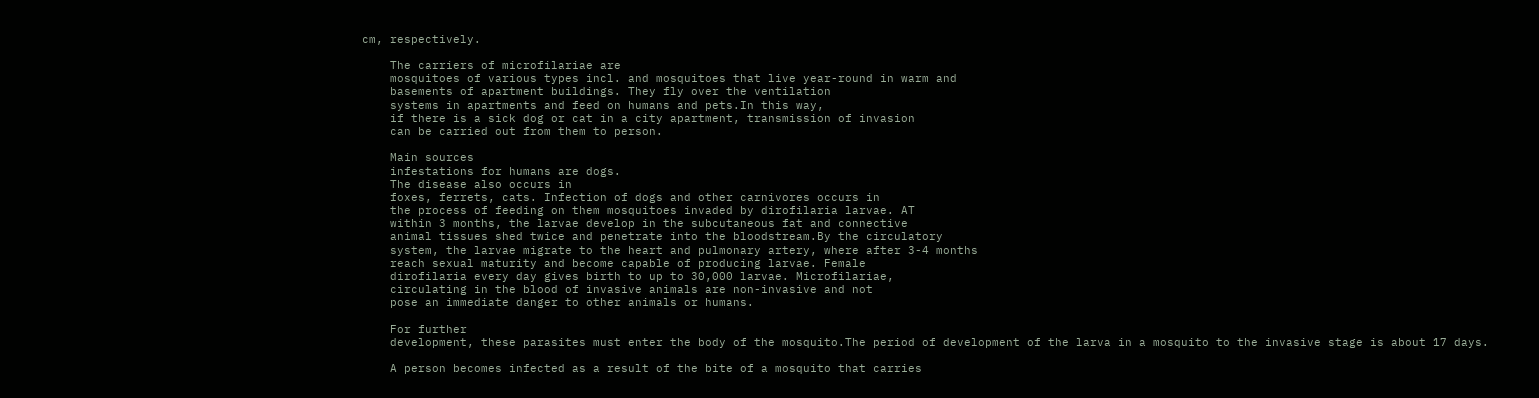cm, respectively.

    The carriers of microfilariae are
    mosquitoes of various types incl. and mosquitoes that live year-round in warm and
    basements of apartment buildings. They fly over the ventilation
    systems in apartments and feed on humans and pets.In this way,
    if there is a sick dog or cat in a city apartment, transmission of invasion
    can be carried out from them to person.

    Main sources
    infestations for humans are dogs.
    The disease also occurs in
    foxes, ferrets, cats. Infection of dogs and other carnivores occurs in
    the process of feeding on them mosquitoes invaded by dirofilaria larvae. AT
    within 3 months, the larvae develop in the subcutaneous fat and connective
    animal tissues shed twice and penetrate into the bloodstream.By the circulatory
    system, the larvae migrate to the heart and pulmonary artery, where after 3-4 months
    reach sexual maturity and become capable of producing larvae. Female
    dirofilaria every day gives birth to up to 30,000 larvae. Microfilariae,
    circulating in the blood of invasive animals are non-invasive and not
    pose an immediate danger to other animals or humans.

    For further
    development, these parasites must enter the body of the mosquito.The period of development of the larva in a mosquito to the invasive stage is about 17 days.

    A person becomes infected as a result of the bite of a mosquito that carries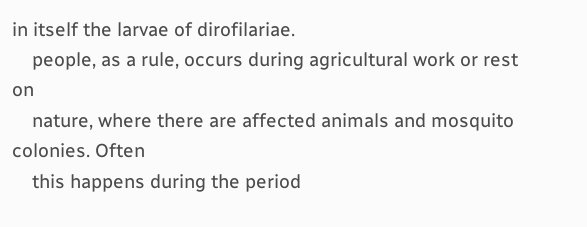in itself the larvae of dirofilariae.
    people, as a rule, occurs during agricultural work or rest on
    nature, where there are affected animals and mosquito colonies. Often
    this happens during the period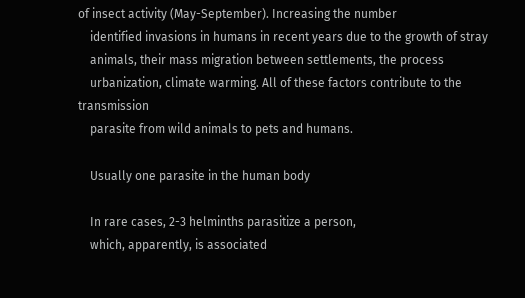of insect activity (May-September). Increasing the number
    identified invasions in humans in recent years due to the growth of stray
    animals, their mass migration between settlements, the process
    urbanization, climate warming. All of these factors contribute to the transmission
    parasite from wild animals to pets and humans.

    Usually one parasite in the human body

    In rare cases, 2-3 helminths parasitize a person,
    which, apparently, is associated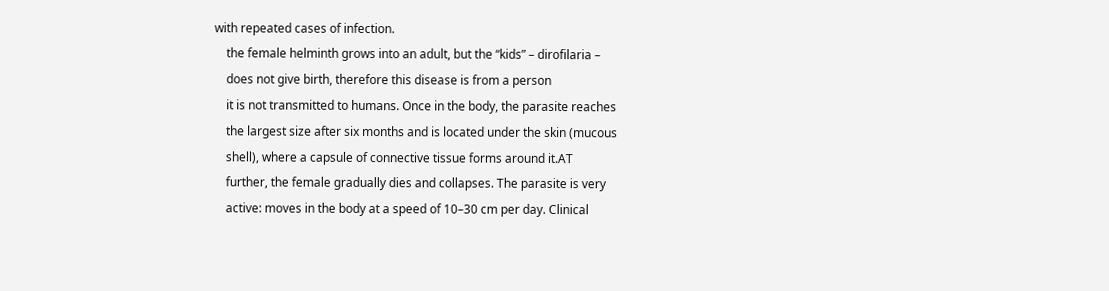with repeated cases of infection.
    the female helminth grows into an adult, but the “kids” – dirofilaria –
    does not give birth, therefore this disease is from a person
    it is not transmitted to humans. Once in the body, the parasite reaches
    the largest size after six months and is located under the skin (mucous
    shell), where a capsule of connective tissue forms around it.AT
    further, the female gradually dies and collapses. The parasite is very
    active: moves in the body at a speed of 10–30 cm per day. Clinical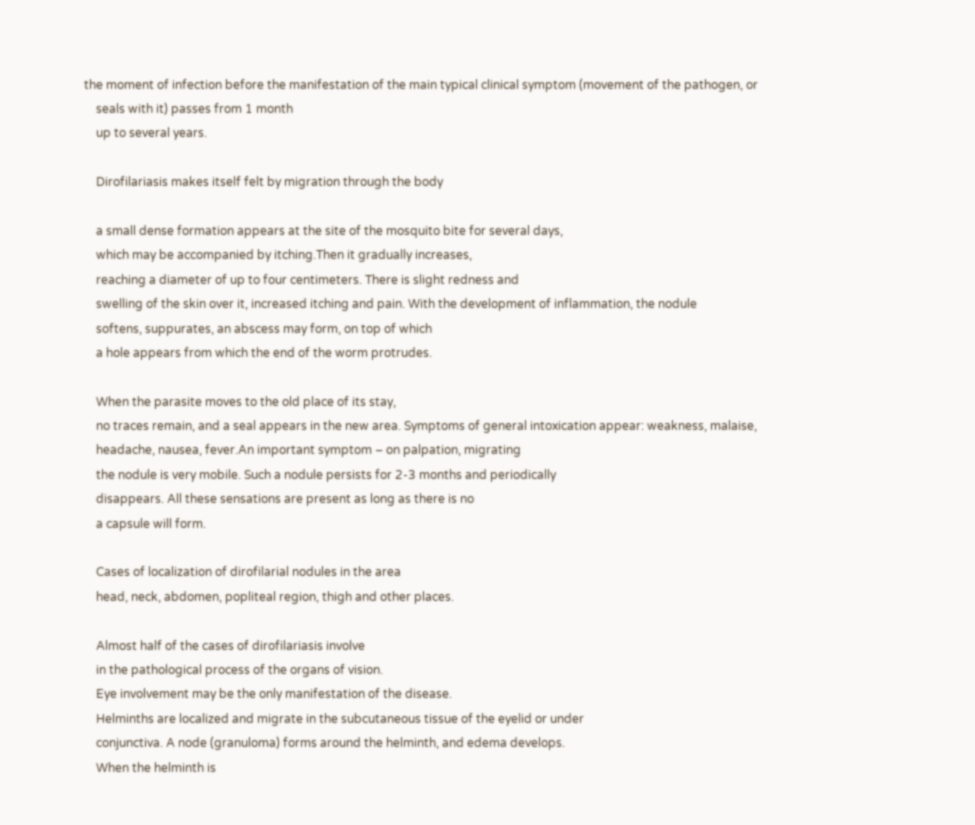the moment of infection before the manifestation of the main typical clinical symptom (movement of the pathogen, or
    seals with it) passes from 1 month
    up to several years.

    Dirofilariasis makes itself felt by migration through the body

    a small dense formation appears at the site of the mosquito bite for several days,
    which may be accompanied by itching.Then it gradually increases,
    reaching a diameter of up to four centimeters. There is slight redness and
    swelling of the skin over it, increased itching and pain. With the development of inflammation, the nodule
    softens, suppurates, an abscess may form, on top of which
    a hole appears from which the end of the worm protrudes.

    When the parasite moves to the old place of its stay,
    no traces remain, and a seal appears in the new area. Symptoms of general intoxication appear: weakness, malaise,
    headache, nausea, fever.An important symptom – on palpation, migrating
    the nodule is very mobile. Such a nodule persists for 2-3 months and periodically
    disappears. All these sensations are present as long as there is no
    a capsule will form.

    Cases of localization of dirofilarial nodules in the area
    head, neck, abdomen, popliteal region, thigh and other places.

    Almost half of the cases of dirofilariasis involve
    in the pathological process of the organs of vision.
    Eye involvement may be the only manifestation of the disease.
    Helminths are localized and migrate in the subcutaneous tissue of the eyelid or under
    conjunctiva. A node (granuloma) forms around the helminth, and edema develops.
    When the helminth is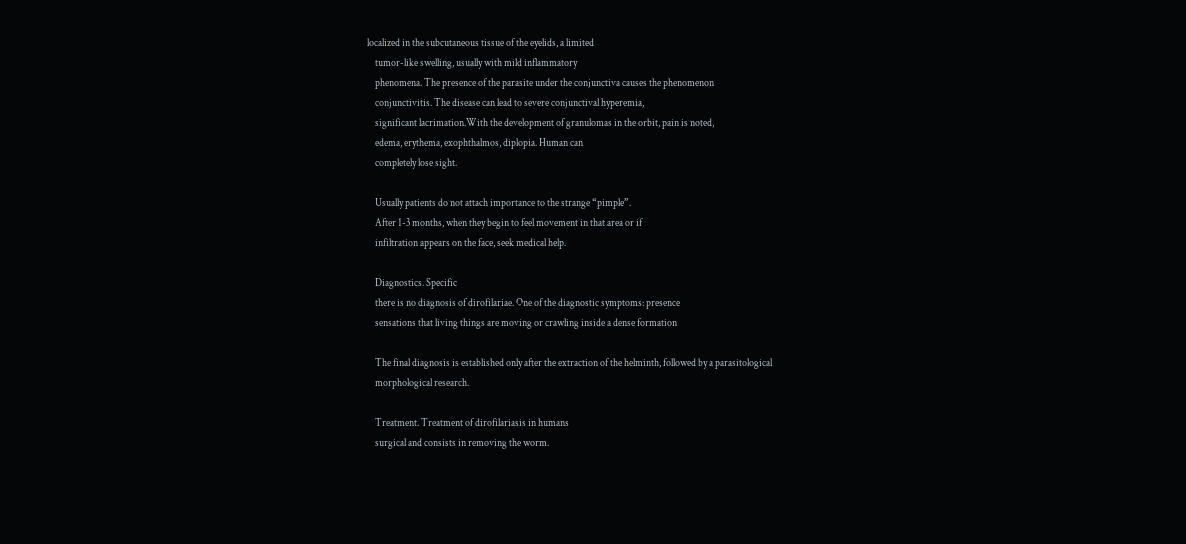localized in the subcutaneous tissue of the eyelids, a limited
    tumor-like swelling, usually with mild inflammatory
    phenomena. The presence of the parasite under the conjunctiva causes the phenomenon
    conjunctivitis. The disease can lead to severe conjunctival hyperemia,
    significant lacrimation.With the development of granulomas in the orbit, pain is noted,
    edema, erythema, exophthalmos, diplopia. Human can
    completely lose sight.

    Usually patients do not attach importance to the strange “pimple”.
    After 1-3 months, when they begin to feel movement in that area or if
    infiltration appears on the face, seek medical help.

    Diagnostics. Specific
    there is no diagnosis of dirofilariae. One of the diagnostic symptoms: presence
    sensations that living things are moving or crawling inside a dense formation

    The final diagnosis is established only after the extraction of the helminth, followed by a parasitological
    morphological research.

    Treatment. Treatment of dirofilariasis in humans
    surgical and consists in removing the worm.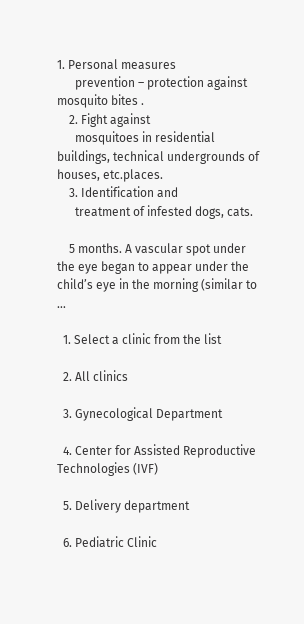1. Personal measures
      prevention – protection against mosquito bites .
    2. Fight against
      mosquitoes in residential buildings, technical undergrounds of houses, etc.places.
    3. Identification and
      treatment of infested dogs, cats.

    5 months. A vascular spot under the eye began to appear under the child’s eye in the morning (similar to …

  1. Select a clinic from the list

  2. All clinics

  3. Gynecological Department

  4. Center for Assisted Reproductive Technologies (IVF)

  5. Delivery department

  6. Pediatric Clinic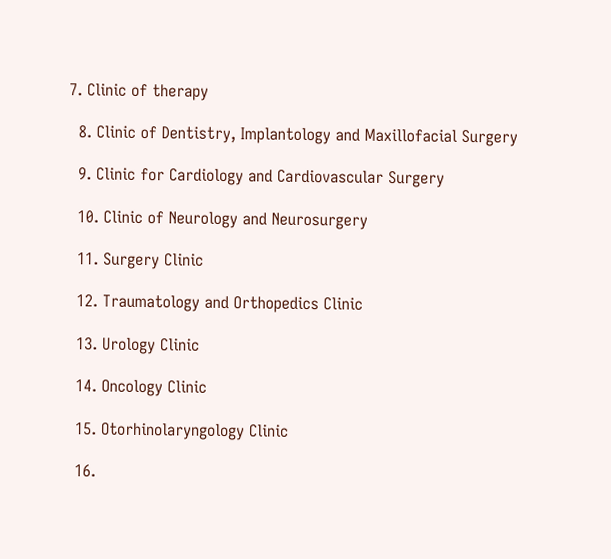7. Clinic of therapy

  8. Clinic of Dentistry, Implantology and Maxillofacial Surgery

  9. Clinic for Cardiology and Cardiovascular Surgery

  10. Clinic of Neurology and Neurosurgery

  11. Surgery Clinic

  12. Traumatology and Orthopedics Clinic

  13. Urology Clinic

  14. Oncology Clinic

  15. Otorhinolaryngology Clinic

  16.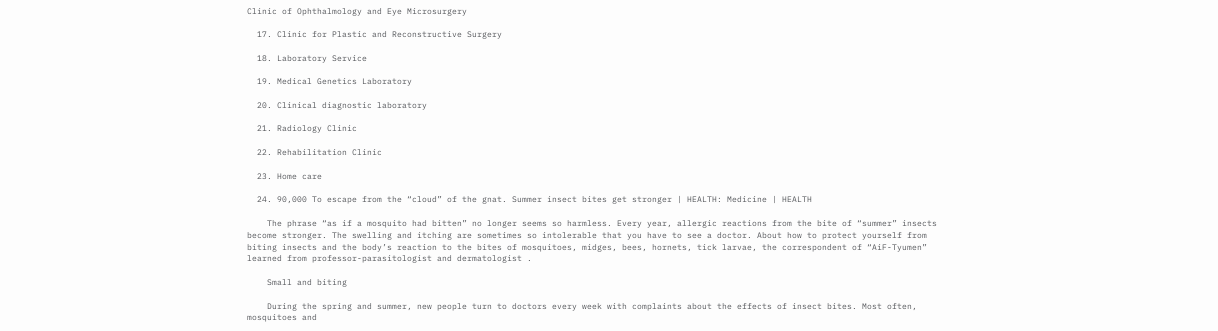Clinic of Ophthalmology and Eye Microsurgery

  17. Clinic for Plastic and Reconstructive Surgery

  18. Laboratory Service

  19. Medical Genetics Laboratory

  20. Clinical diagnostic laboratory

  21. Radiology Clinic

  22. Rehabilitation Clinic

  23. Home care

  24. 90,000 To escape from the “cloud” of the gnat. Summer insect bites get stronger | HEALTH: Medicine | HEALTH

    The phrase “as if a mosquito had bitten” no longer seems so harmless. Every year, allergic reactions from the bite of “summer” insects become stronger. The swelling and itching are sometimes so intolerable that you have to see a doctor. About how to protect yourself from biting insects and the body’s reaction to the bites of mosquitoes, midges, bees, hornets, tick larvae, the correspondent of “AiF-Tyumen” learned from professor-parasitologist and dermatologist .

    Small and biting

    During the spring and summer, new people turn to doctors every week with complaints about the effects of insect bites. Most often, mosquitoes and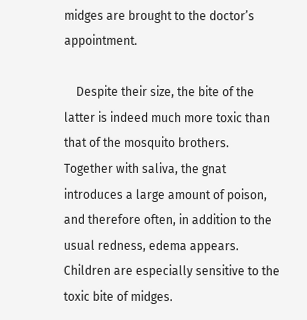midges are brought to the doctor’s appointment.

    Despite their size, the bite of the latter is indeed much more toxic than that of the mosquito brothers. Together with saliva, the gnat introduces a large amount of poison, and therefore often, in addition to the usual redness, edema appears. Children are especially sensitive to the toxic bite of midges.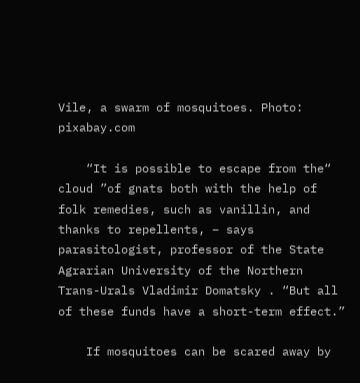Vile, a swarm of mosquitoes. Photo: pixabay.com

    “It is possible to escape from the“ cloud ”of gnats both with the help of folk remedies, such as vanillin, and thanks to repellents, – says parasitologist, professor of the State Agrarian University of the Northern Trans-Urals Vladimir Domatsky . “But all of these funds have a short-term effect.”

    If mosquitoes can be scared away by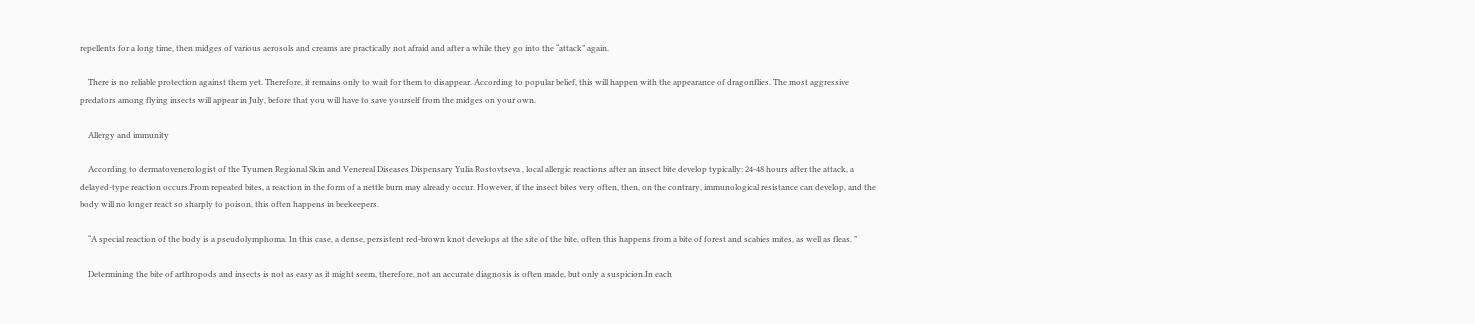repellents for a long time, then midges of various aerosols and creams are practically not afraid and after a while they go into the “attack” again.

    There is no reliable protection against them yet. Therefore, it remains only to wait for them to disappear. According to popular belief, this will happen with the appearance of dragonflies. The most aggressive predators among flying insects will appear in July, before that you will have to save yourself from the midges on your own.

    Allergy and immunity

    According to dermatovenerologist of the Tyumen Regional Skin and Venereal Diseases Dispensary Yulia Rostovtseva , local allergic reactions after an insect bite develop typically: 24-48 hours after the attack, a delayed-type reaction occurs.From repeated bites, a reaction in the form of a nettle burn may already occur. However, if the insect bites very often, then, on the contrary, immunological resistance can develop, and the body will no longer react so sharply to poison, this often happens in beekeepers.

    “A special reaction of the body is a pseudolymphoma. In this case, a dense, persistent red-brown knot develops at the site of the bite, often this happens from a bite of forest and scabies mites, as well as fleas. ”

    Determining the bite of arthropods and insects is not as easy as it might seem, therefore, not an accurate diagnosis is often made, but only a suspicion.In each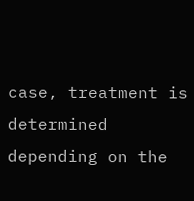case, treatment is determined depending on the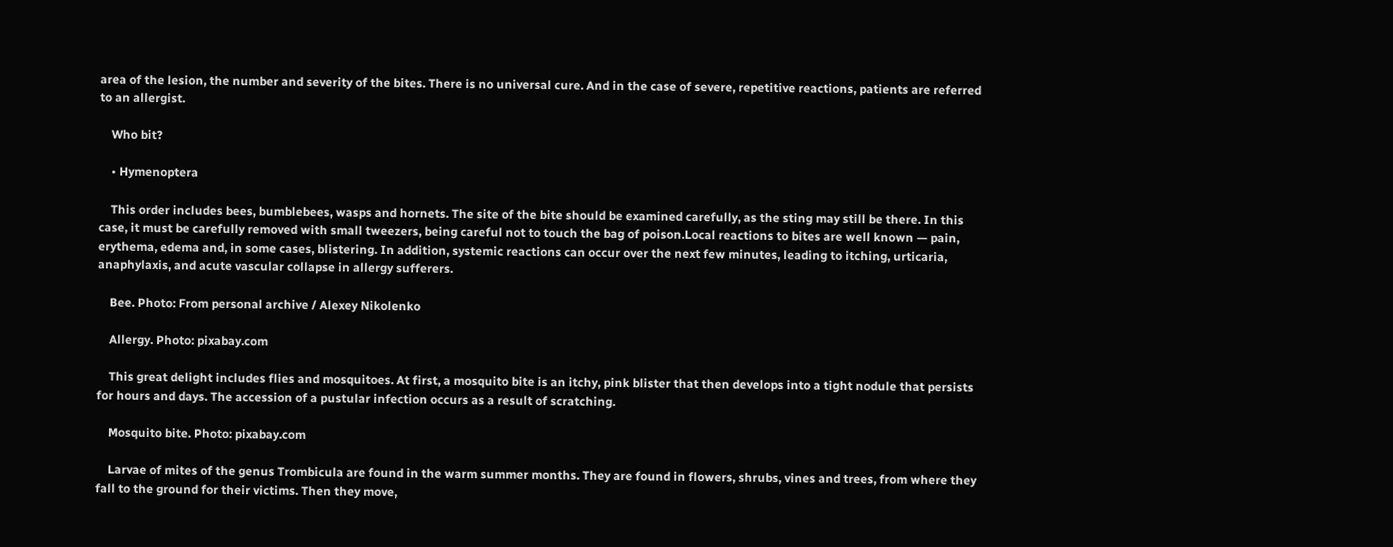area of the lesion, the number and severity of the bites. There is no universal cure. And in the case of severe, repetitive reactions, patients are referred to an allergist.

    Who bit?

    • Hymenoptera

    This order includes bees, bumblebees, wasps and hornets. The site of the bite should be examined carefully, as the sting may still be there. In this case, it must be carefully removed with small tweezers, being careful not to touch the bag of poison.Local reactions to bites are well known — pain, erythema, edema and, in some cases, blistering. In addition, systemic reactions can occur over the next few minutes, leading to itching, urticaria, anaphylaxis, and acute vascular collapse in allergy sufferers.

    Bee. Photo: From personal archive / Alexey Nikolenko

    Allergy. Photo: pixabay.com

    This great delight includes flies and mosquitoes. At first, a mosquito bite is an itchy, pink blister that then develops into a tight nodule that persists for hours and days. The accession of a pustular infection occurs as a result of scratching.

    Mosquito bite. Photo: pixabay.com

    Larvae of mites of the genus Trombicula are found in the warm summer months. They are found in flowers, shrubs, vines and trees, from where they fall to the ground for their victims. Then they move,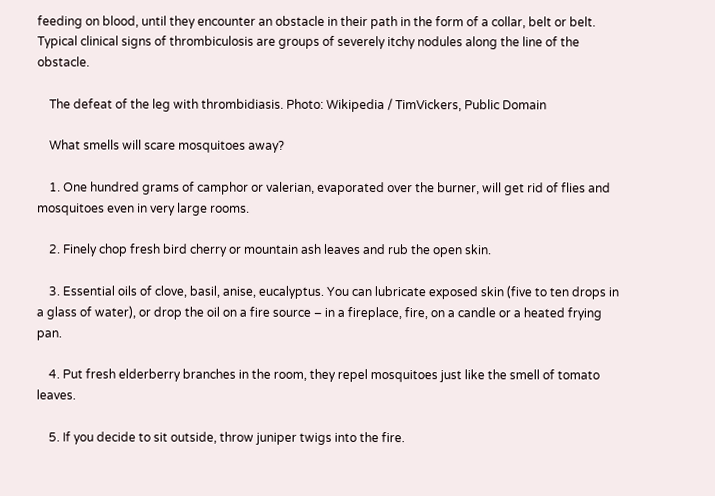feeding on blood, until they encounter an obstacle in their path in the form of a collar, belt or belt. Typical clinical signs of thrombiculosis are groups of severely itchy nodules along the line of the obstacle.

    The defeat of the leg with thrombidiasis. Photo: Wikipedia / TimVickers, Public Domain

    What smells will scare mosquitoes away?

    1. One hundred grams of camphor or valerian, evaporated over the burner, will get rid of flies and mosquitoes even in very large rooms.

    2. Finely chop fresh bird cherry or mountain ash leaves and rub the open skin.

    3. Essential oils of clove, basil, anise, eucalyptus. You can lubricate exposed skin (five to ten drops in a glass of water), or drop the oil on a fire source – in a fireplace, fire, on a candle or a heated frying pan.

    4. Put fresh elderberry branches in the room, they repel mosquitoes just like the smell of tomato leaves.

    5. If you decide to sit outside, throw juniper twigs into the fire.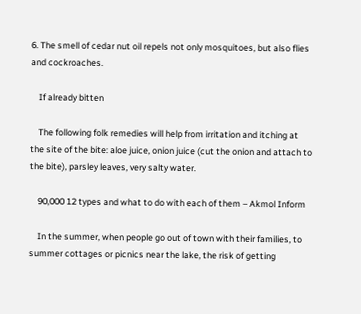6. The smell of cedar nut oil repels not only mosquitoes, but also flies and cockroaches.

    If already bitten

    The following folk remedies will help from irritation and itching at the site of the bite: aloe juice, onion juice (cut the onion and attach to the bite), parsley leaves, very salty water.

    90,000 12 types and what to do with each of them – Akmol Inform

    In the summer, when people go out of town with their families, to summer cottages or picnics near the lake, the risk of getting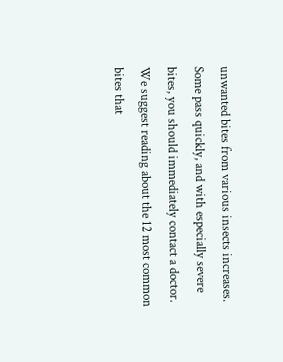unwanted bites from various insects increases. Some pass quickly, and with especially severe bites, you should immediately contact a doctor. We suggest reading about the 12 most common bites that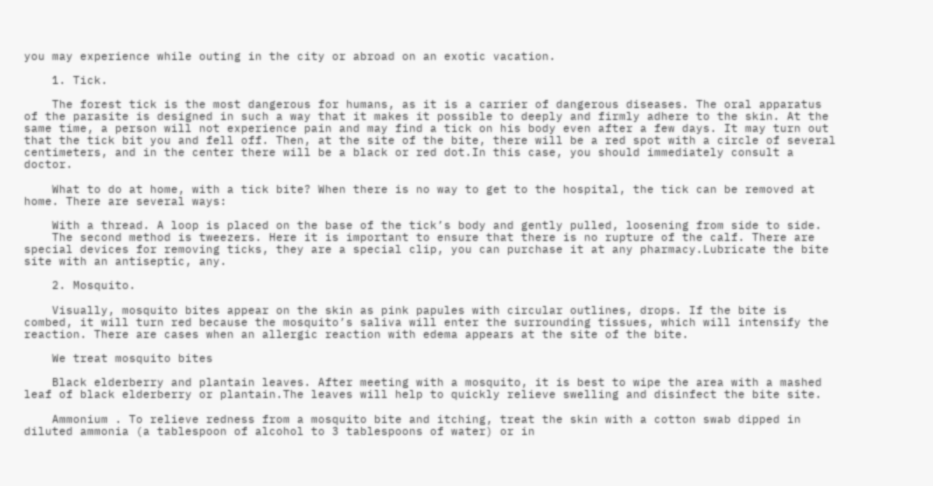you may experience while outing in the city or abroad on an exotic vacation.

    1. Tick.

    The forest tick is the most dangerous for humans, as it is a carrier of dangerous diseases. The oral apparatus of the parasite is designed in such a way that it makes it possible to deeply and firmly adhere to the skin. At the same time, a person will not experience pain and may find a tick on his body even after a few days. It may turn out that the tick bit you and fell off. Then, at the site of the bite, there will be a red spot with a circle of several centimeters, and in the center there will be a black or red dot.In this case, you should immediately consult a doctor.

    What to do at home, with a tick bite? When there is no way to get to the hospital, the tick can be removed at home. There are several ways:

    With a thread. A loop is placed on the base of the tick’s body and gently pulled, loosening from side to side.
    The second method is tweezers. Here it is important to ensure that there is no rupture of the calf. There are special devices for removing ticks, they are a special clip, you can purchase it at any pharmacy.Lubricate the bite site with an antiseptic, any.

    2. Mosquito.

    Visually, mosquito bites appear on the skin as pink papules with circular outlines, drops. If the bite is combed, it will turn red because the mosquito’s saliva will enter the surrounding tissues, which will intensify the reaction. There are cases when an allergic reaction with edema appears at the site of the bite.

    We treat mosquito bites

    Black elderberry and plantain leaves. After meeting with a mosquito, it is best to wipe the area with a mashed leaf of black elderberry or plantain.The leaves will help to quickly relieve swelling and disinfect the bite site.

    Ammonium . To relieve redness from a mosquito bite and itching, treat the skin with a cotton swab dipped in diluted ammonia (a tablespoon of alcohol to 3 tablespoons of water) or in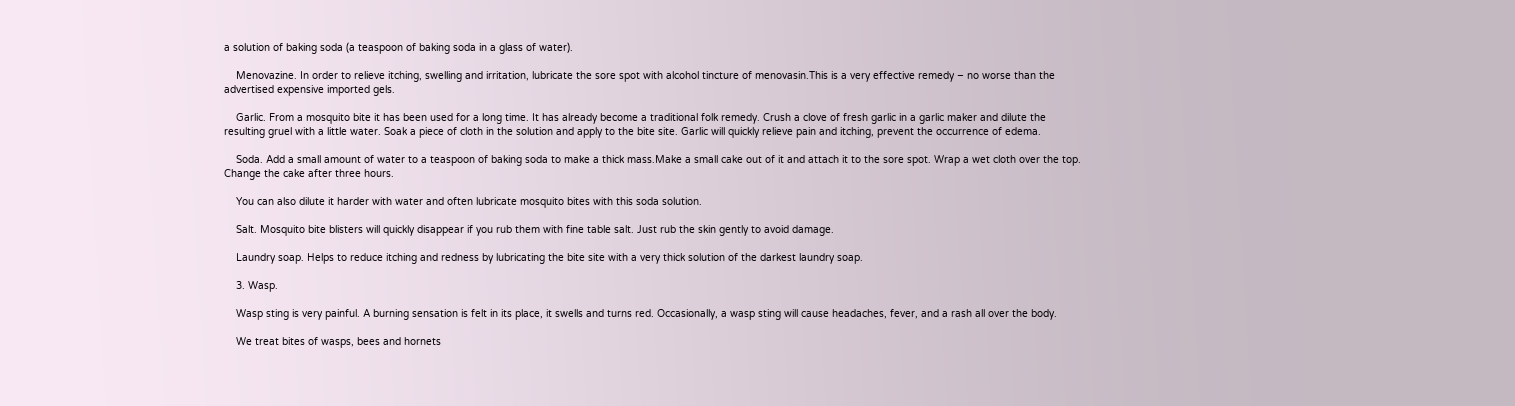a solution of baking soda (a teaspoon of baking soda in a glass of water).

    Menovazine. In order to relieve itching, swelling and irritation, lubricate the sore spot with alcohol tincture of menovasin.This is a very effective remedy – no worse than the advertised expensive imported gels.

    Garlic. From a mosquito bite it has been used for a long time. It has already become a traditional folk remedy. Crush a clove of fresh garlic in a garlic maker and dilute the resulting gruel with a little water. Soak a piece of cloth in the solution and apply to the bite site. Garlic will quickly relieve pain and itching, prevent the occurrence of edema.

    Soda. Add a small amount of water to a teaspoon of baking soda to make a thick mass.Make a small cake out of it and attach it to the sore spot. Wrap a wet cloth over the top. Change the cake after three hours.

    You can also dilute it harder with water and often lubricate mosquito bites with this soda solution.

    Salt. Mosquito bite blisters will quickly disappear if you rub them with fine table salt. Just rub the skin gently to avoid damage.

    Laundry soap. Helps to reduce itching and redness by lubricating the bite site with a very thick solution of the darkest laundry soap.

    3. Wasp.

    Wasp sting is very painful. A burning sensation is felt in its place, it swells and turns red. Occasionally, a wasp sting will cause headaches, fever, and a rash all over the body.

    We treat bites of wasps, bees and hornets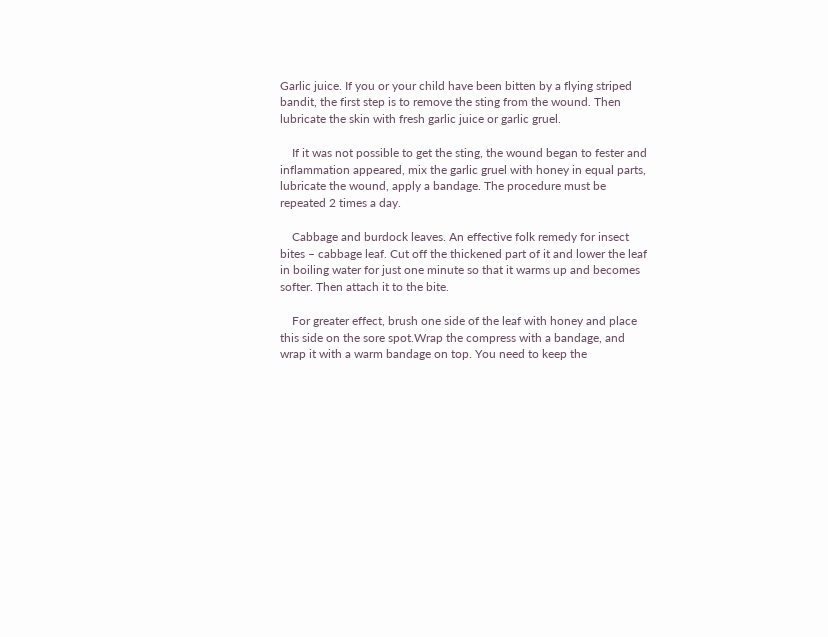Garlic juice. If you or your child have been bitten by a flying striped bandit, the first step is to remove the sting from the wound. Then lubricate the skin with fresh garlic juice or garlic gruel.

    If it was not possible to get the sting, the wound began to fester and inflammation appeared, mix the garlic gruel with honey in equal parts, lubricate the wound, apply a bandage. The procedure must be repeated 2 times a day.

    Cabbage and burdock leaves. An effective folk remedy for insect bites – cabbage leaf. Cut off the thickened part of it and lower the leaf in boiling water for just one minute so that it warms up and becomes softer. Then attach it to the bite.

    For greater effect, brush one side of the leaf with honey and place this side on the sore spot.Wrap the compress with a bandage, and wrap it with a warm bandage on top. You need to keep the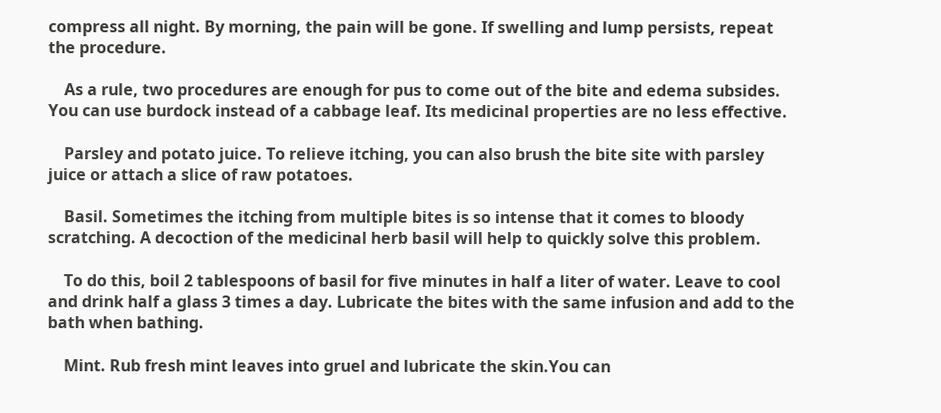compress all night. By morning, the pain will be gone. If swelling and lump persists, repeat the procedure.

    As a rule, two procedures are enough for pus to come out of the bite and edema subsides. You can use burdock instead of a cabbage leaf. Its medicinal properties are no less effective.

    Parsley and potato juice. To relieve itching, you can also brush the bite site with parsley juice or attach a slice of raw potatoes.

    Basil. Sometimes the itching from multiple bites is so intense that it comes to bloody scratching. A decoction of the medicinal herb basil will help to quickly solve this problem.

    To do this, boil 2 tablespoons of basil for five minutes in half a liter of water. Leave to cool and drink half a glass 3 times a day. Lubricate the bites with the same infusion and add to the bath when bathing.

    Mint. Rub fresh mint leaves into gruel and lubricate the skin.You can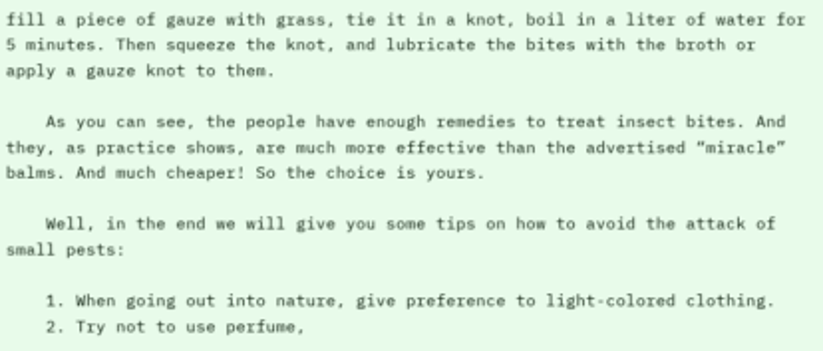fill a piece of gauze with grass, tie it in a knot, boil in a liter of water for 5 minutes. Then squeeze the knot, and lubricate the bites with the broth or apply a gauze knot to them.

    As you can see, the people have enough remedies to treat insect bites. And they, as practice shows, are much more effective than the advertised “miracle” balms. And much cheaper! So the choice is yours.

    Well, in the end we will give you some tips on how to avoid the attack of small pests:

    1. When going out into nature, give preference to light-colored clothing.
    2. Try not to use perfume,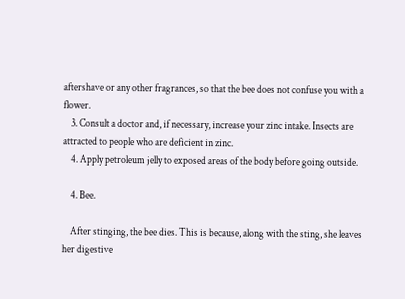aftershave or any other fragrances, so that the bee does not confuse you with a flower.
    3. Consult a doctor and, if necessary, increase your zinc intake. Insects are attracted to people who are deficient in zinc.
    4. Apply petroleum jelly to exposed areas of the body before going outside.

    4. Bee.

    After stinging, the bee dies. This is because, along with the sting, she leaves her digestive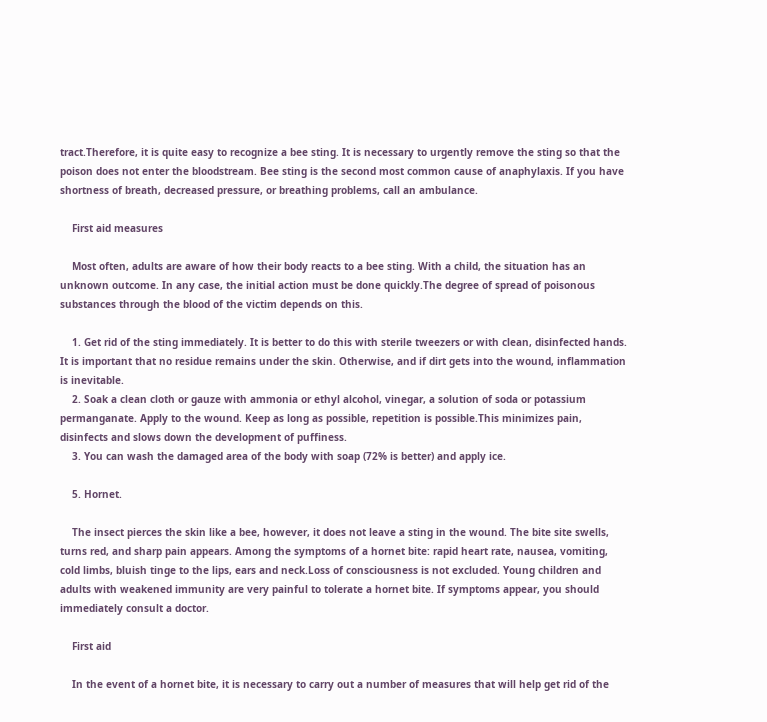tract.Therefore, it is quite easy to recognize a bee sting. It is necessary to urgently remove the sting so that the poison does not enter the bloodstream. Bee sting is the second most common cause of anaphylaxis. If you have shortness of breath, decreased pressure, or breathing problems, call an ambulance.

    First aid measures

    Most often, adults are aware of how their body reacts to a bee sting. With a child, the situation has an unknown outcome. In any case, the initial action must be done quickly.The degree of spread of poisonous substances through the blood of the victim depends on this.

    1. Get rid of the sting immediately. It is better to do this with sterile tweezers or with clean, disinfected hands. It is important that no residue remains under the skin. Otherwise, and if dirt gets into the wound, inflammation is inevitable.
    2. Soak a clean cloth or gauze with ammonia or ethyl alcohol, vinegar, a solution of soda or potassium permanganate. Apply to the wound. Keep as long as possible, repetition is possible.This minimizes pain, disinfects and slows down the development of puffiness.
    3. You can wash the damaged area of the body with soap (72% is better) and apply ice.

    5. Hornet.

    The insect pierces the skin like a bee, however, it does not leave a sting in the wound. The bite site swells, turns red, and sharp pain appears. Among the symptoms of a hornet bite: rapid heart rate, nausea, vomiting, cold limbs, bluish tinge to the lips, ears and neck.Loss of consciousness is not excluded. Young children and adults with weakened immunity are very painful to tolerate a hornet bite. If symptoms appear, you should immediately consult a doctor.

    First aid

    In the event of a hornet bite, it is necessary to carry out a number of measures that will help get rid of the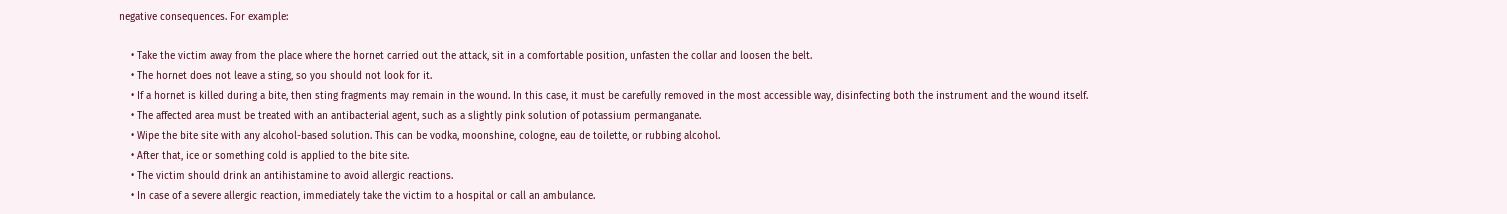negative consequences. For example:

    • Take the victim away from the place where the hornet carried out the attack, sit in a comfortable position, unfasten the collar and loosen the belt.
    • The hornet does not leave a sting, so you should not look for it.
    • If a hornet is killed during a bite, then sting fragments may remain in the wound. In this case, it must be carefully removed in the most accessible way, disinfecting both the instrument and the wound itself.
    • The affected area must be treated with an antibacterial agent, such as a slightly pink solution of potassium permanganate.
    • Wipe the bite site with any alcohol-based solution. This can be vodka, moonshine, cologne, eau de toilette, or rubbing alcohol.
    • After that, ice or something cold is applied to the bite site.
    • The victim should drink an antihistamine to avoid allergic reactions.
    • In case of a severe allergic reaction, immediately take the victim to a hospital or call an ambulance.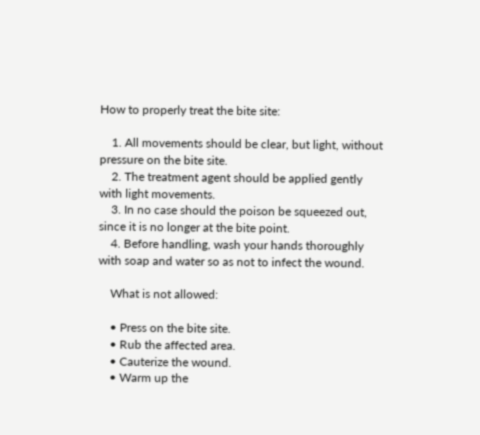How to properly treat the bite site:

    1. All movements should be clear, but light, without pressure on the bite site.
    2. The treatment agent should be applied gently with light movements.
    3. In no case should the poison be squeezed out, since it is no longer at the bite point.
    4. Before handling, wash your hands thoroughly with soap and water so as not to infect the wound.

    What is not allowed:

    • Press on the bite site.
    • Rub the affected area.
    • Cauterize the wound.
    • Warm up the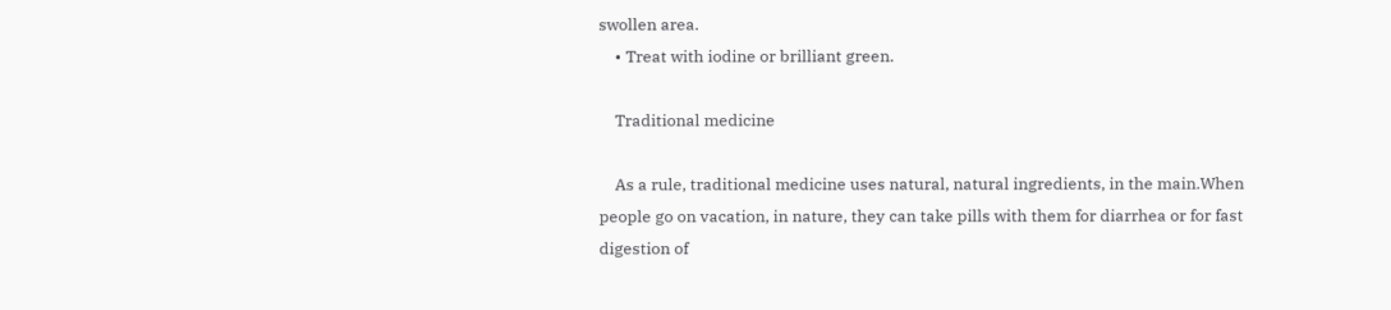swollen area.
    • Treat with iodine or brilliant green.

    Traditional medicine

    As a rule, traditional medicine uses natural, natural ingredients, in the main.When people go on vacation, in nature, they can take pills with them for diarrhea or for fast digestion of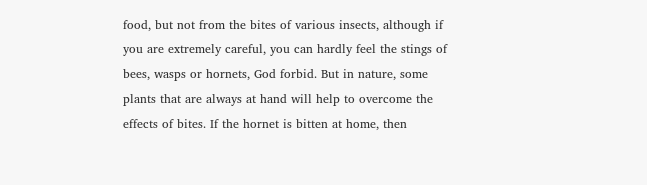food, but not from the bites of various insects, although if you are extremely careful, you can hardly feel the stings of bees, wasps or hornets, God forbid. But in nature, some plants that are always at hand will help to overcome the effects of bites. If the hornet is bitten at home, then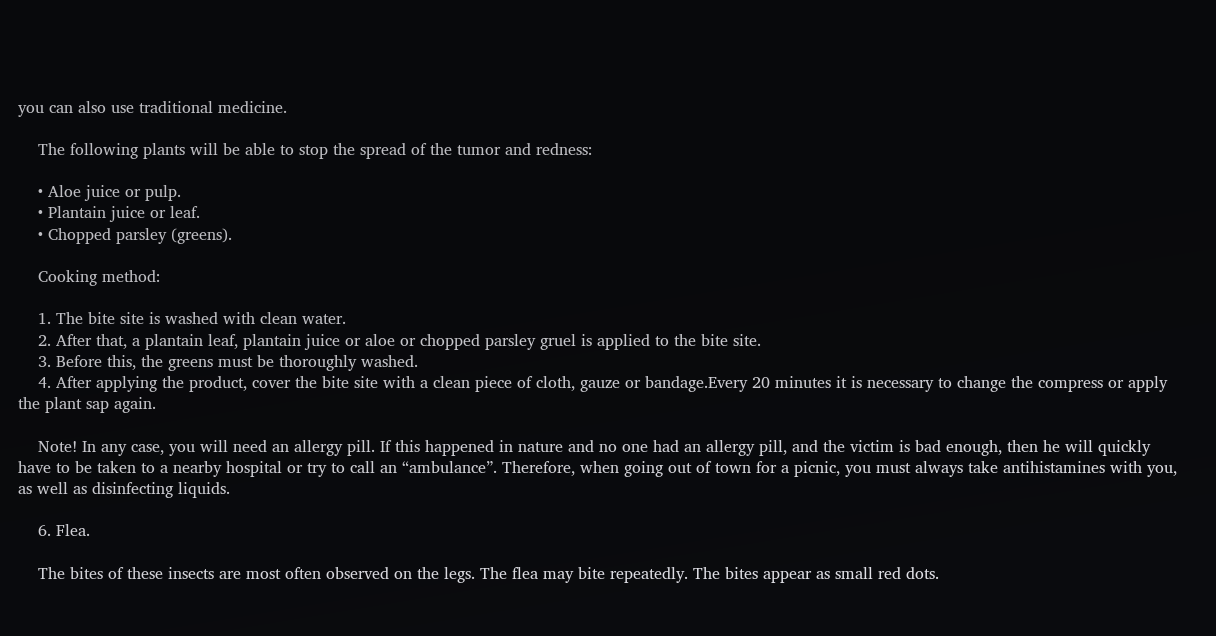you can also use traditional medicine.

    The following plants will be able to stop the spread of the tumor and redness:

    • Aloe juice or pulp.
    • Plantain juice or leaf.
    • Chopped parsley (greens).

    Cooking method:

    1. The bite site is washed with clean water.
    2. After that, a plantain leaf, plantain juice or aloe or chopped parsley gruel is applied to the bite site.
    3. Before this, the greens must be thoroughly washed.
    4. After applying the product, cover the bite site with a clean piece of cloth, gauze or bandage.Every 20 minutes it is necessary to change the compress or apply the plant sap again.

    Note! In any case, you will need an allergy pill. If this happened in nature and no one had an allergy pill, and the victim is bad enough, then he will quickly have to be taken to a nearby hospital or try to call an “ambulance”. Therefore, when going out of town for a picnic, you must always take antihistamines with you, as well as disinfecting liquids.

    6. Flea.

    The bites of these insects are most often observed on the legs. The flea may bite repeatedly. The bites appear as small red dots.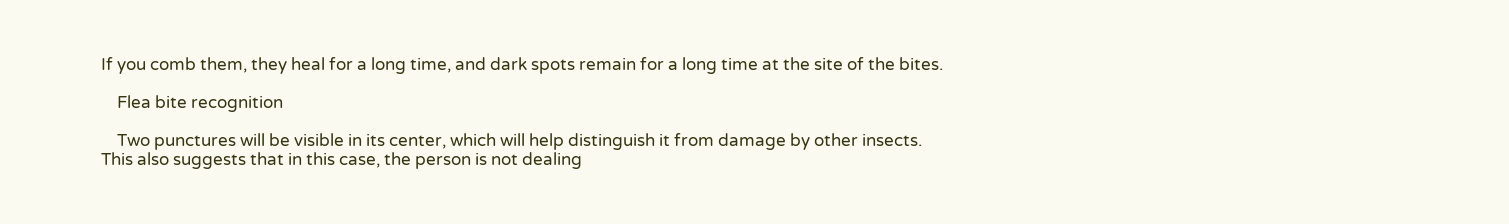If you comb them, they heal for a long time, and dark spots remain for a long time at the site of the bites.

    Flea bite recognition

    Two punctures will be visible in its center, which will help distinguish it from damage by other insects. This also suggests that in this case, the person is not dealing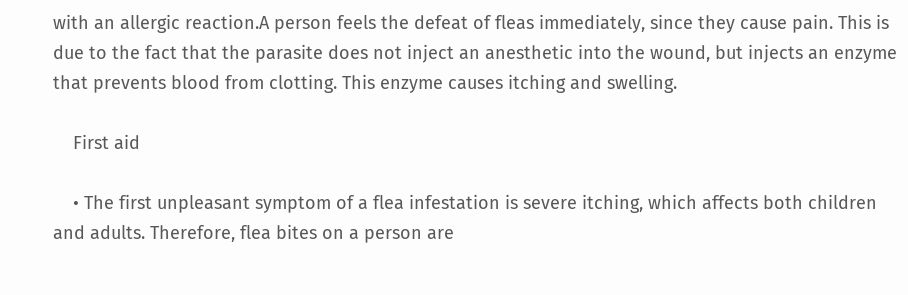with an allergic reaction.A person feels the defeat of fleas immediately, since they cause pain. This is due to the fact that the parasite does not inject an anesthetic into the wound, but injects an enzyme that prevents blood from clotting. This enzyme causes itching and swelling.

    First aid

    • The first unpleasant symptom of a flea infestation is severe itching, which affects both children and adults. Therefore, flea bites on a person are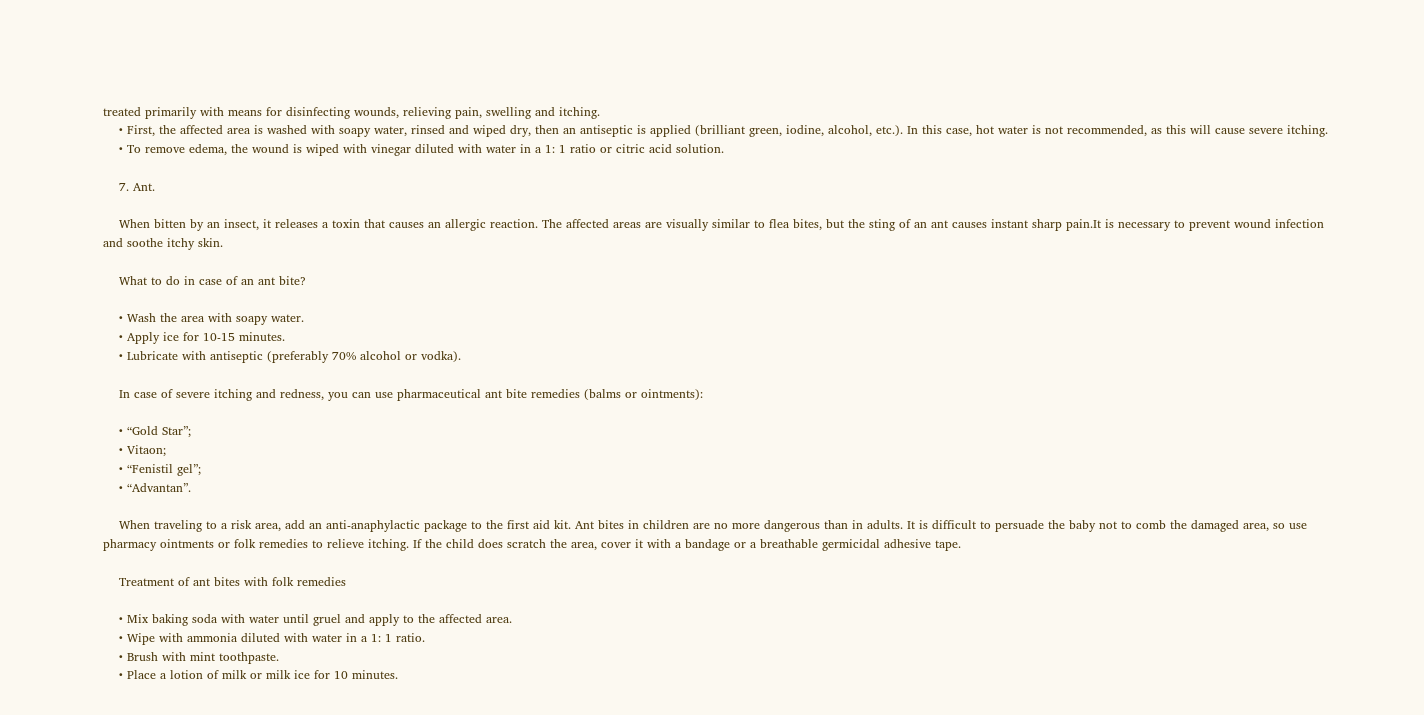treated primarily with means for disinfecting wounds, relieving pain, swelling and itching.
    • First, the affected area is washed with soapy water, rinsed and wiped dry, then an antiseptic is applied (brilliant green, iodine, alcohol, etc.). In this case, hot water is not recommended, as this will cause severe itching.
    • To remove edema, the wound is wiped with vinegar diluted with water in a 1: 1 ratio or citric acid solution.

    7. Ant.

    When bitten by an insect, it releases a toxin that causes an allergic reaction. The affected areas are visually similar to flea bites, but the sting of an ant causes instant sharp pain.It is necessary to prevent wound infection and soothe itchy skin.

    What to do in case of an ant bite?

    • Wash the area with soapy water.
    • Apply ice for 10-15 minutes.
    • Lubricate with antiseptic (preferably 70% alcohol or vodka).

    In case of severe itching and redness, you can use pharmaceutical ant bite remedies (balms or ointments):

    • “Gold Star”;
    • Vitaon;
    • “Fenistil gel”;
    • “Advantan”.

    When traveling to a risk area, add an anti-anaphylactic package to the first aid kit. Ant bites in children are no more dangerous than in adults. It is difficult to persuade the baby not to comb the damaged area, so use pharmacy ointments or folk remedies to relieve itching. If the child does scratch the area, cover it with a bandage or a breathable germicidal adhesive tape.

    Treatment of ant bites with folk remedies

    • Mix baking soda with water until gruel and apply to the affected area.
    • Wipe with ammonia diluted with water in a 1: 1 ratio.
    • Brush with mint toothpaste.
    • Place a lotion of milk or milk ice for 10 minutes.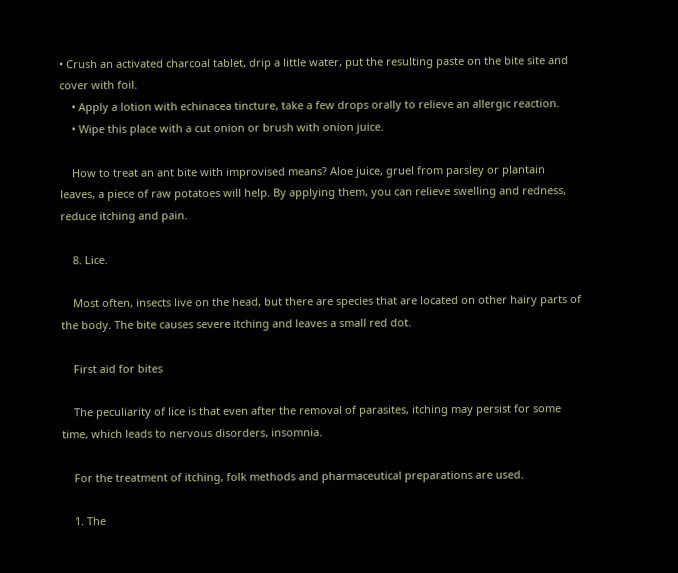• Crush an activated charcoal tablet, drip a little water, put the resulting paste on the bite site and cover with foil.
    • Apply a lotion with echinacea tincture, take a few drops orally to relieve an allergic reaction.
    • Wipe this place with a cut onion or brush with onion juice.

    How to treat an ant bite with improvised means? Aloe juice, gruel from parsley or plantain leaves, a piece of raw potatoes will help. By applying them, you can relieve swelling and redness, reduce itching and pain.

    8. Lice.

    Most often, insects live on the head, but there are species that are located on other hairy parts of the body. The bite causes severe itching and leaves a small red dot.

    First aid for bites

    The peculiarity of lice is that even after the removal of parasites, itching may persist for some time, which leads to nervous disorders, insomnia.

    For the treatment of itching, folk methods and pharmaceutical preparations are used.

    1. The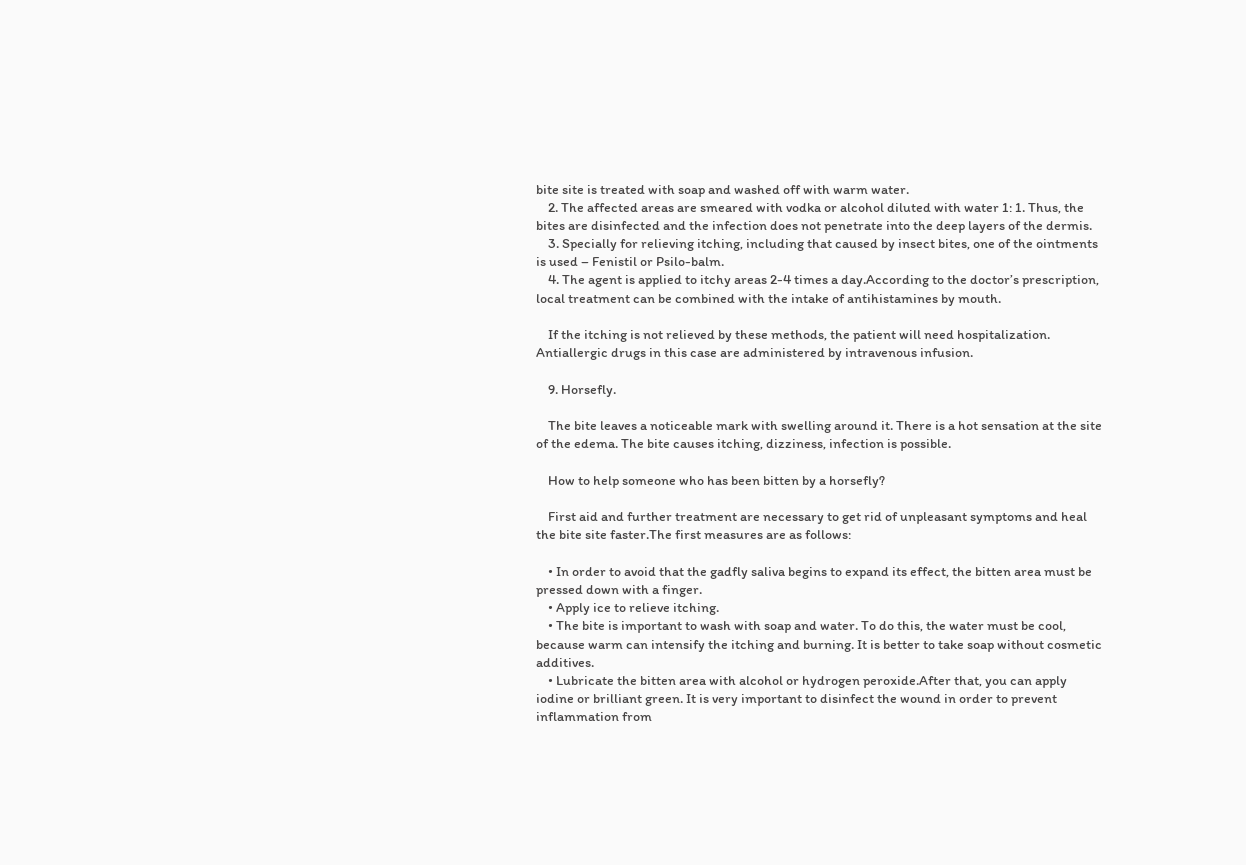bite site is treated with soap and washed off with warm water.
    2. The affected areas are smeared with vodka or alcohol diluted with water 1: 1. Thus, the bites are disinfected and the infection does not penetrate into the deep layers of the dermis.
    3. Specially for relieving itching, including that caused by insect bites, one of the ointments is used – Fenistil or Psilo-balm.
    4. The agent is applied to itchy areas 2-4 times a day.According to the doctor’s prescription, local treatment can be combined with the intake of antihistamines by mouth.

    If the itching is not relieved by these methods, the patient will need hospitalization. Antiallergic drugs in this case are administered by intravenous infusion.

    9. Horsefly.

    The bite leaves a noticeable mark with swelling around it. There is a hot sensation at the site of the edema. The bite causes itching, dizziness, infection is possible.

    How to help someone who has been bitten by a horsefly?

    First aid and further treatment are necessary to get rid of unpleasant symptoms and heal the bite site faster.The first measures are as follows:

    • In order to avoid that the gadfly saliva begins to expand its effect, the bitten area must be pressed down with a finger.
    • Apply ice to relieve itching.
    • The bite is important to wash with soap and water. To do this, the water must be cool, because warm can intensify the itching and burning. It is better to take soap without cosmetic additives.
    • Lubricate the bitten area with alcohol or hydrogen peroxide.After that, you can apply iodine or brilliant green. It is very important to disinfect the wound in order to prevent inflammation from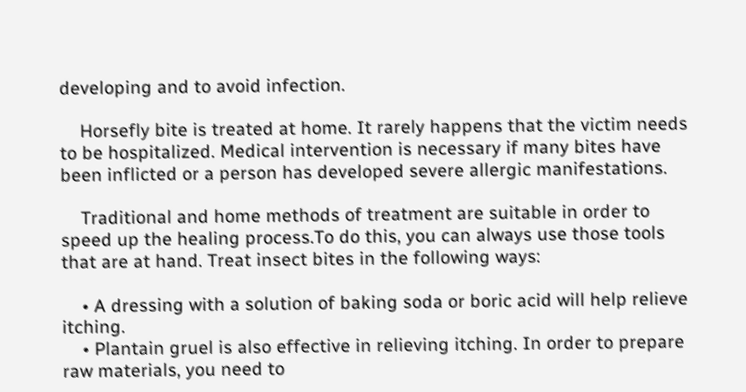developing and to avoid infection.

    Horsefly bite is treated at home. It rarely happens that the victim needs to be hospitalized. Medical intervention is necessary if many bites have been inflicted or a person has developed severe allergic manifestations.

    Traditional and home methods of treatment are suitable in order to speed up the healing process.To do this, you can always use those tools that are at hand. Treat insect bites in the following ways:

    • A dressing with a solution of baking soda or boric acid will help relieve itching.
    • Plantain gruel is also effective in relieving itching. In order to prepare raw materials, you need to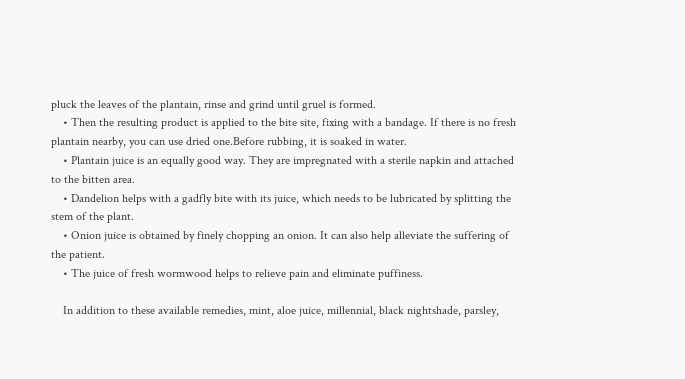pluck the leaves of the plantain, rinse and grind until gruel is formed.
    • Then the resulting product is applied to the bite site, fixing with a bandage. If there is no fresh plantain nearby, you can use dried one.Before rubbing, it is soaked in water.
    • Plantain juice is an equally good way. They are impregnated with a sterile napkin and attached to the bitten area.
    • Dandelion helps with a gadfly bite with its juice, which needs to be lubricated by splitting the stem of the plant.
    • Onion juice is obtained by finely chopping an onion. It can also help alleviate the suffering of the patient.
    • The juice of fresh wormwood helps to relieve pain and eliminate puffiness.

    In addition to these available remedies, mint, aloe juice, millennial, black nightshade, parsley,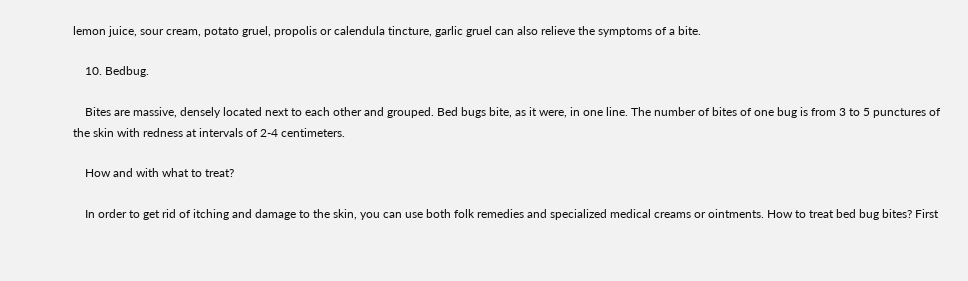lemon juice, sour cream, potato gruel, propolis or calendula tincture, garlic gruel can also relieve the symptoms of a bite.

    10. Bedbug.

    Bites are massive, densely located next to each other and grouped. Bed bugs bite, as it were, in one line. The number of bites of one bug is from 3 to 5 punctures of the skin with redness at intervals of 2-4 centimeters.

    How and with what to treat?

    In order to get rid of itching and damage to the skin, you can use both folk remedies and specialized medical creams or ointments. How to treat bed bug bites? First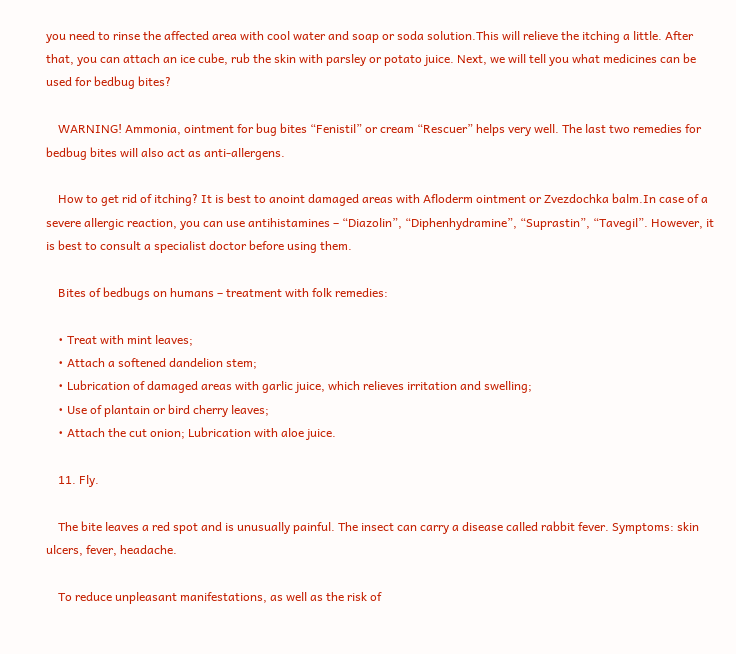you need to rinse the affected area with cool water and soap or soda solution.This will relieve the itching a little. After that, you can attach an ice cube, rub the skin with parsley or potato juice. Next, we will tell you what medicines can be used for bedbug bites?

    WARNING! Ammonia, ointment for bug bites “Fenistil” or cream “Rescuer” helps very well. The last two remedies for bedbug bites will also act as anti-allergens.

    How to get rid of itching? It is best to anoint damaged areas with Afloderm ointment or Zvezdochka balm.In case of a severe allergic reaction, you can use antihistamines – “Diazolin”, “Diphenhydramine”, “Suprastin”, “Tavegil”. However, it is best to consult a specialist doctor before using them.

    Bites of bedbugs on humans – treatment with folk remedies:

    • Treat with mint leaves;
    • Attach a softened dandelion stem;
    • Lubrication of damaged areas with garlic juice, which relieves irritation and swelling;
    • Use of plantain or bird cherry leaves;
    • Attach the cut onion; Lubrication with aloe juice.

    11. Fly.

    The bite leaves a red spot and is unusually painful. The insect can carry a disease called rabbit fever. Symptoms: skin ulcers, fever, headache.

    To reduce unpleasant manifestations, as well as the risk of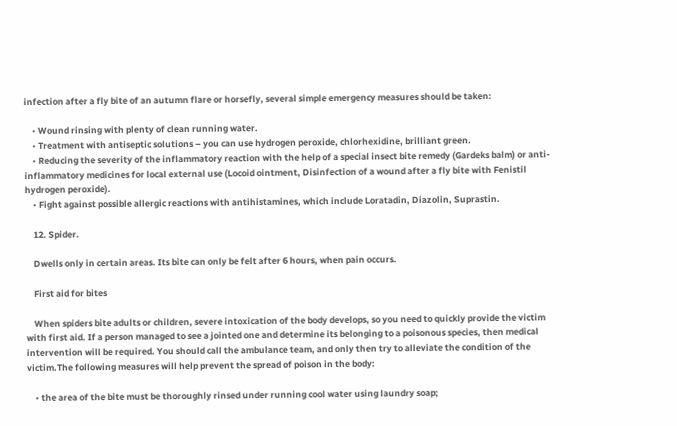infection after a fly bite of an autumn flare or horsefly, several simple emergency measures should be taken:

    • Wound rinsing with plenty of clean running water.
    • Treatment with antiseptic solutions – you can use hydrogen peroxide, chlorhexidine, brilliant green.
    • Reducing the severity of the inflammatory reaction with the help of a special insect bite remedy (Gardeks balm) or anti-inflammatory medicines for local external use (Locoid ointment, Disinfection of a wound after a fly bite with Fenistil hydrogen peroxide).
    • Fight against possible allergic reactions with antihistamines, which include Loratadin, Diazolin, Suprastin.

    12. Spider.

    Dwells only in certain areas. Its bite can only be felt after 6 hours, when pain occurs.

    First aid for bites

    When spiders bite adults or children, severe intoxication of the body develops, so you need to quickly provide the victim with first aid. If a person managed to see a jointed one and determine its belonging to a poisonous species, then medical intervention will be required. You should call the ambulance team, and only then try to alleviate the condition of the victim.The following measures will help prevent the spread of poison in the body:

    • the area of the bite must be thoroughly rinsed under running cool water using laundry soap;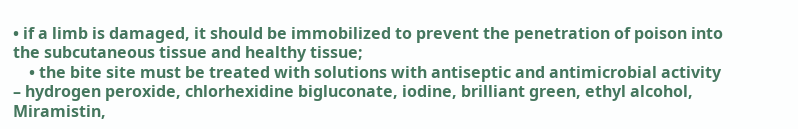• if a limb is damaged, it should be immobilized to prevent the penetration of poison into the subcutaneous tissue and healthy tissue;
    • the bite site must be treated with solutions with antiseptic and antimicrobial activity – hydrogen peroxide, chlorhexidine bigluconate, iodine, brilliant green, ethyl alcohol, Miramistin,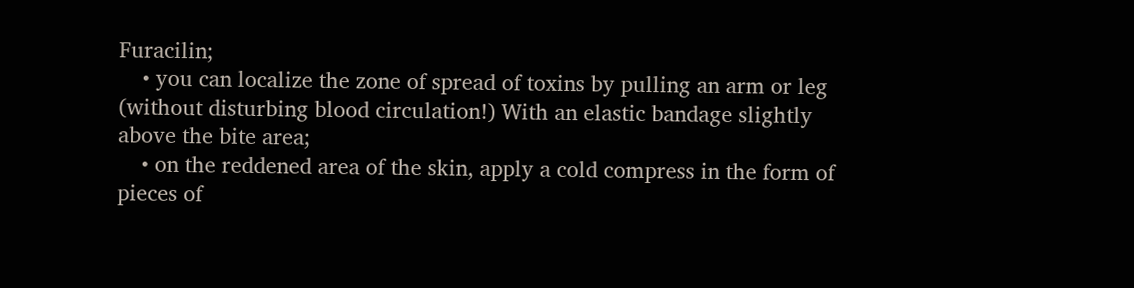Furacilin;
    • you can localize the zone of spread of toxins by pulling an arm or leg (without disturbing blood circulation!) With an elastic bandage slightly above the bite area;
    • on the reddened area of the skin, apply a cold compress in the form of pieces of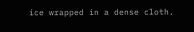ice wrapped in a dense cloth.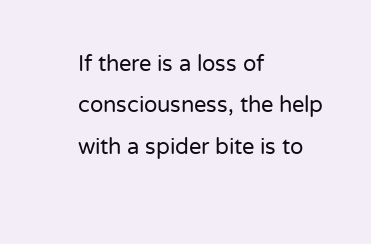If there is a loss of consciousness, the help with a spider bite is to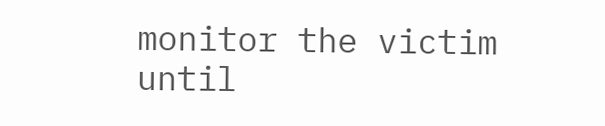monitor the victim until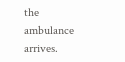the ambulance arrives.